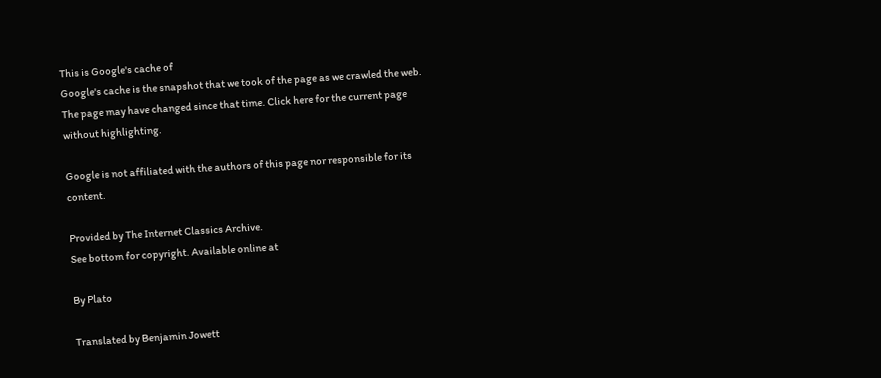This is Google's cache of
Google's cache is the snapshot that we took of the page as we crawled the web.
The page may have changed since that time. Click here for the current page without highlighting.

Google is not affiliated with the authors of this page nor responsible for its content.

Provided by The Internet Classics Archive.
See bottom for copyright. Available online at

By Plato

Translated by Benjamin Jowett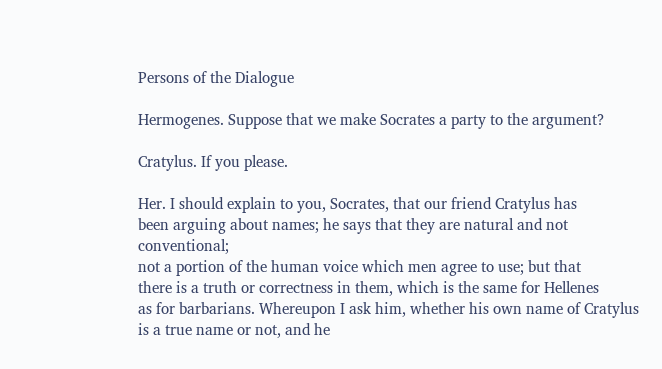Persons of the Dialogue

Hermogenes. Suppose that we make Socrates a party to the argument?

Cratylus. If you please.

Her. I should explain to you, Socrates, that our friend Cratylus has
been arguing about names; he says that they are natural and not conventional;
not a portion of the human voice which men agree to use; but that
there is a truth or correctness in them, which is the same for Hellenes
as for barbarians. Whereupon I ask him, whether his own name of Cratylus
is a true name or not, and he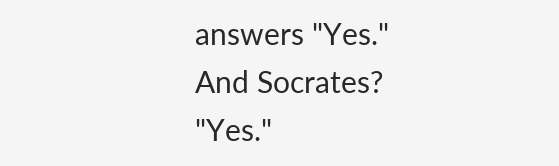answers "Yes." And Socrates? "Yes."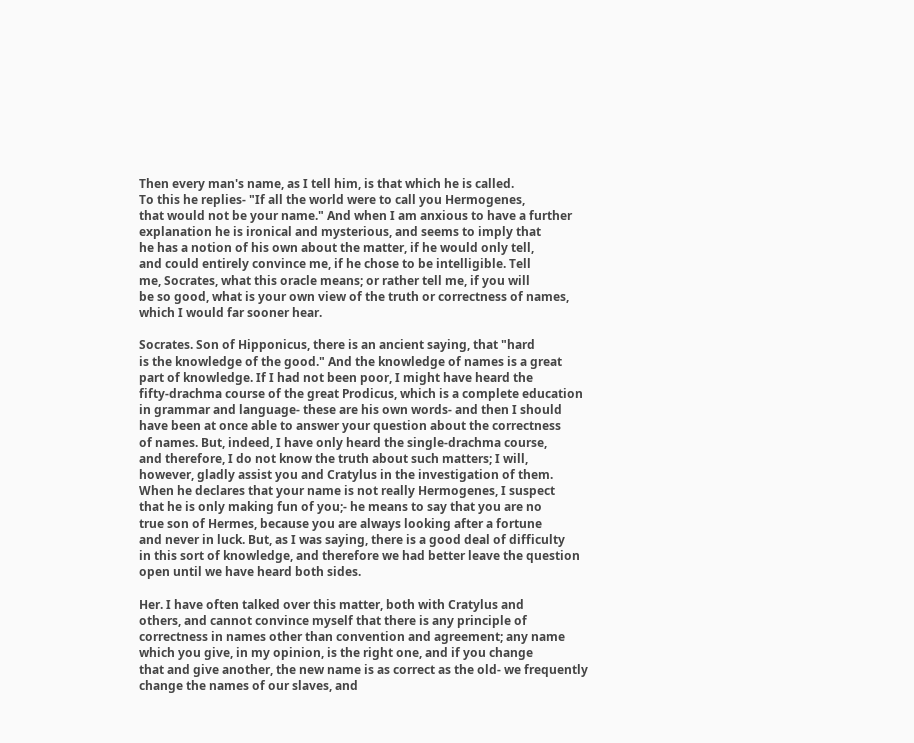Then every man's name, as I tell him, is that which he is called.
To this he replies- "If all the world were to call you Hermogenes,
that would not be your name." And when I am anxious to have a further
explanation he is ironical and mysterious, and seems to imply that
he has a notion of his own about the matter, if he would only tell,
and could entirely convince me, if he chose to be intelligible. Tell
me, Socrates, what this oracle means; or rather tell me, if you will
be so good, what is your own view of the truth or correctness of names,
which I would far sooner hear.

Socrates. Son of Hipponicus, there is an ancient saying, that "hard
is the knowledge of the good." And the knowledge of names is a great
part of knowledge. If I had not been poor, I might have heard the
fifty-drachma course of the great Prodicus, which is a complete education
in grammar and language- these are his own words- and then I should
have been at once able to answer your question about the correctness
of names. But, indeed, I have only heard the single-drachma course,
and therefore, I do not know the truth about such matters; I will,
however, gladly assist you and Cratylus in the investigation of them.
When he declares that your name is not really Hermogenes, I suspect
that he is only making fun of you;- he means to say that you are no
true son of Hermes, because you are always looking after a fortune
and never in luck. But, as I was saying, there is a good deal of difficulty
in this sort of knowledge, and therefore we had better leave the question
open until we have heard both sides.

Her. I have often talked over this matter, both with Cratylus and
others, and cannot convince myself that there is any principle of
correctness in names other than convention and agreement; any name
which you give, in my opinion, is the right one, and if you change
that and give another, the new name is as correct as the old- we frequently
change the names of our slaves, and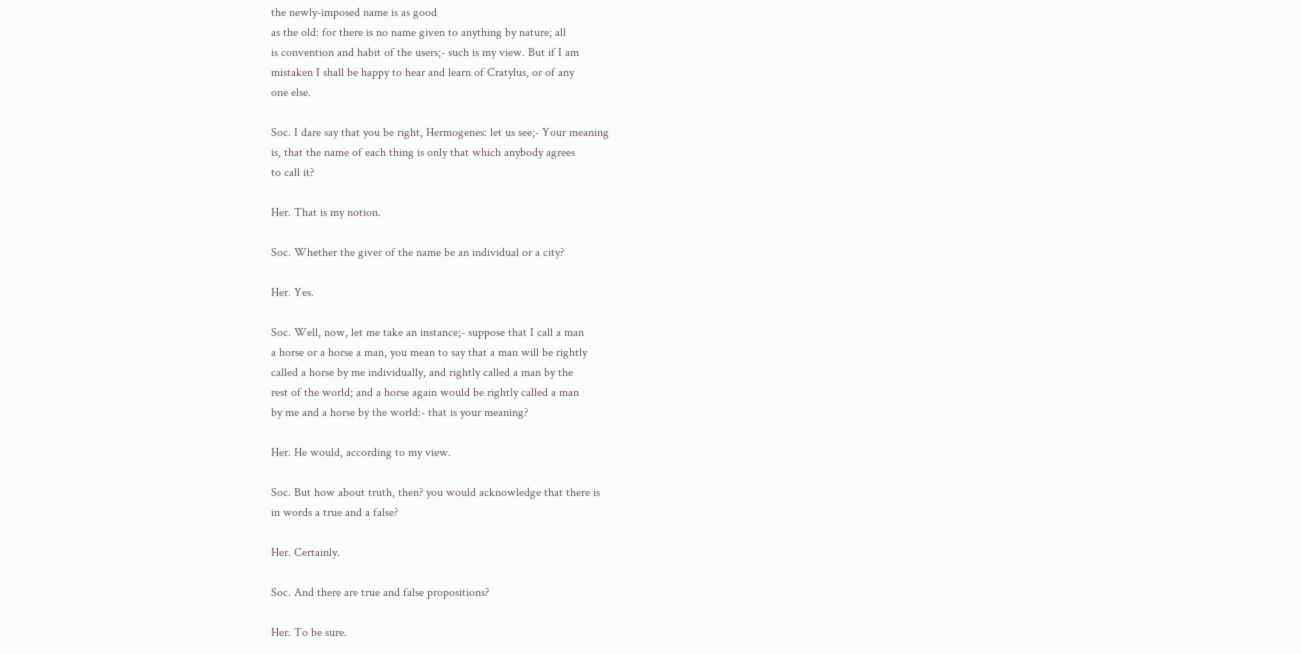the newly-imposed name is as good
as the old: for there is no name given to anything by nature; all
is convention and habit of the users;- such is my view. But if I am
mistaken I shall be happy to hear and learn of Cratylus, or of any
one else.

Soc. I dare say that you be right, Hermogenes: let us see;- Your meaning
is, that the name of each thing is only that which anybody agrees
to call it?

Her. That is my notion.

Soc. Whether the giver of the name be an individual or a city?

Her. Yes.

Soc. Well, now, let me take an instance;- suppose that I call a man
a horse or a horse a man, you mean to say that a man will be rightly
called a horse by me individually, and rightly called a man by the
rest of the world; and a horse again would be rightly called a man
by me and a horse by the world:- that is your meaning?

Her. He would, according to my view.

Soc. But how about truth, then? you would acknowledge that there is
in words a true and a false?

Her. Certainly.

Soc. And there are true and false propositions?

Her. To be sure.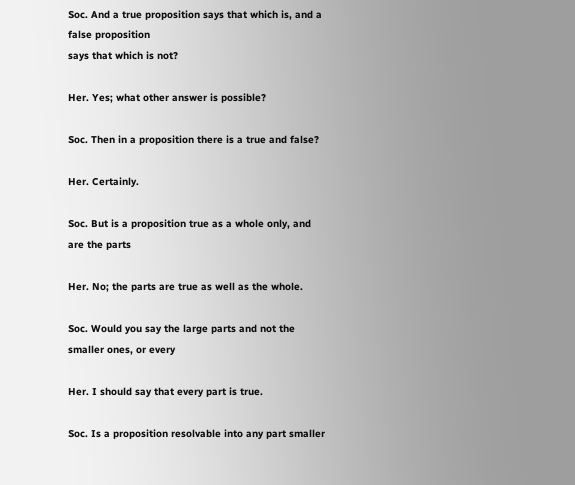Soc. And a true proposition says that which is, and a false proposition
says that which is not?

Her. Yes; what other answer is possible?

Soc. Then in a proposition there is a true and false?

Her. Certainly.

Soc. But is a proposition true as a whole only, and are the parts

Her. No; the parts are true as well as the whole.

Soc. Would you say the large parts and not the smaller ones, or every

Her. I should say that every part is true.

Soc. Is a proposition resolvable into any part smaller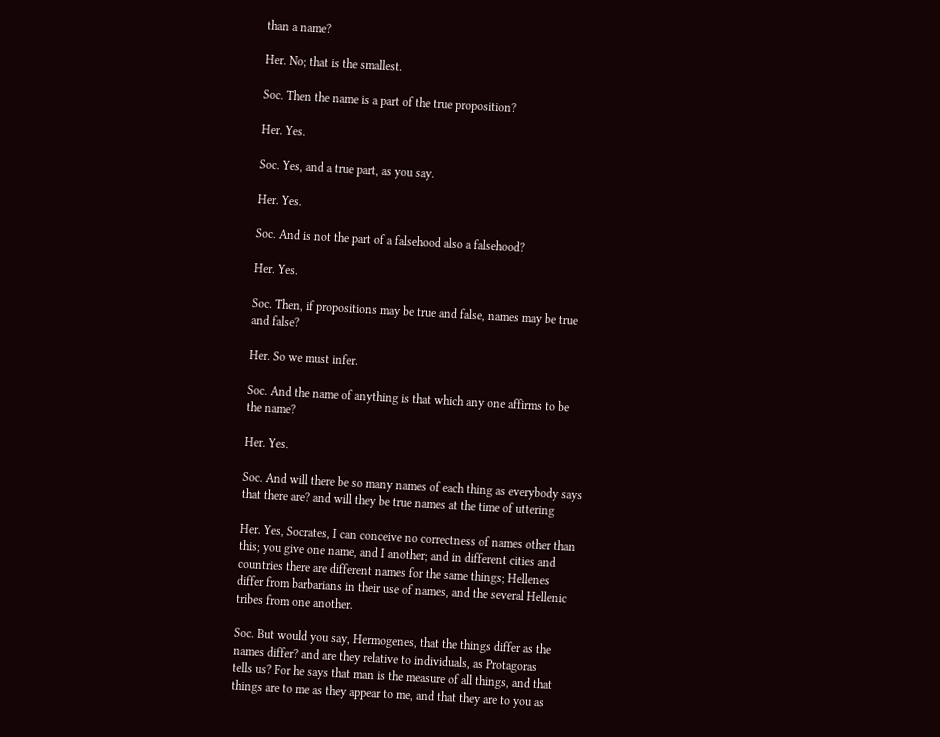than a name?

Her. No; that is the smallest.

Soc. Then the name is a part of the true proposition?

Her. Yes.

Soc. Yes, and a true part, as you say.

Her. Yes.

Soc. And is not the part of a falsehood also a falsehood?

Her. Yes.

Soc. Then, if propositions may be true and false, names may be true
and false?

Her. So we must infer.

Soc. And the name of anything is that which any one affirms to be
the name?

Her. Yes.

Soc. And will there be so many names of each thing as everybody says
that there are? and will they be true names at the time of uttering

Her. Yes, Socrates, I can conceive no correctness of names other than
this; you give one name, and I another; and in different cities and
countries there are different names for the same things; Hellenes
differ from barbarians in their use of names, and the several Hellenic
tribes from one another.

Soc. But would you say, Hermogenes, that the things differ as the
names differ? and are they relative to individuals, as Protagoras
tells us? For he says that man is the measure of all things, and that
things are to me as they appear to me, and that they are to you as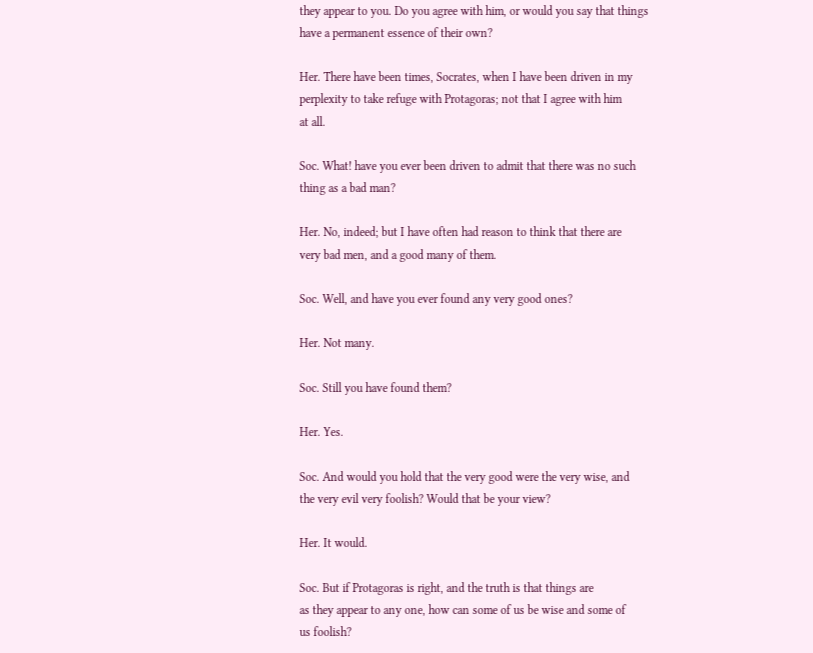they appear to you. Do you agree with him, or would you say that things
have a permanent essence of their own?

Her. There have been times, Socrates, when I have been driven in my
perplexity to take refuge with Protagoras; not that I agree with him
at all.

Soc. What! have you ever been driven to admit that there was no such
thing as a bad man?

Her. No, indeed; but I have often had reason to think that there are
very bad men, and a good many of them.

Soc. Well, and have you ever found any very good ones?

Her. Not many.

Soc. Still you have found them?

Her. Yes.

Soc. And would you hold that the very good were the very wise, and
the very evil very foolish? Would that be your view?

Her. It would.

Soc. But if Protagoras is right, and the truth is that things are
as they appear to any one, how can some of us be wise and some of
us foolish?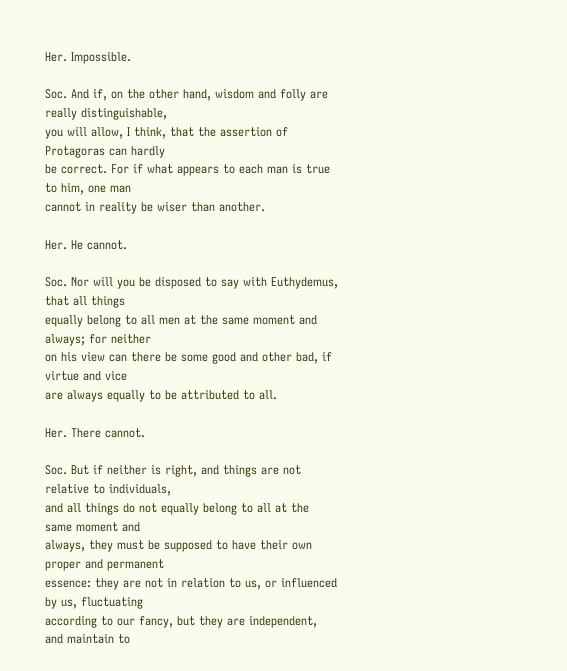Her. Impossible.

Soc. And if, on the other hand, wisdom and folly are really distinguishable,
you will allow, I think, that the assertion of Protagoras can hardly
be correct. For if what appears to each man is true to him, one man
cannot in reality be wiser than another.

Her. He cannot.

Soc. Nor will you be disposed to say with Euthydemus, that all things
equally belong to all men at the same moment and always; for neither
on his view can there be some good and other bad, if virtue and vice
are always equally to be attributed to all.

Her. There cannot.

Soc. But if neither is right, and things are not relative to individuals,
and all things do not equally belong to all at the same moment and
always, they must be supposed to have their own proper and permanent
essence: they are not in relation to us, or influenced by us, fluctuating
according to our fancy, but they are independent, and maintain to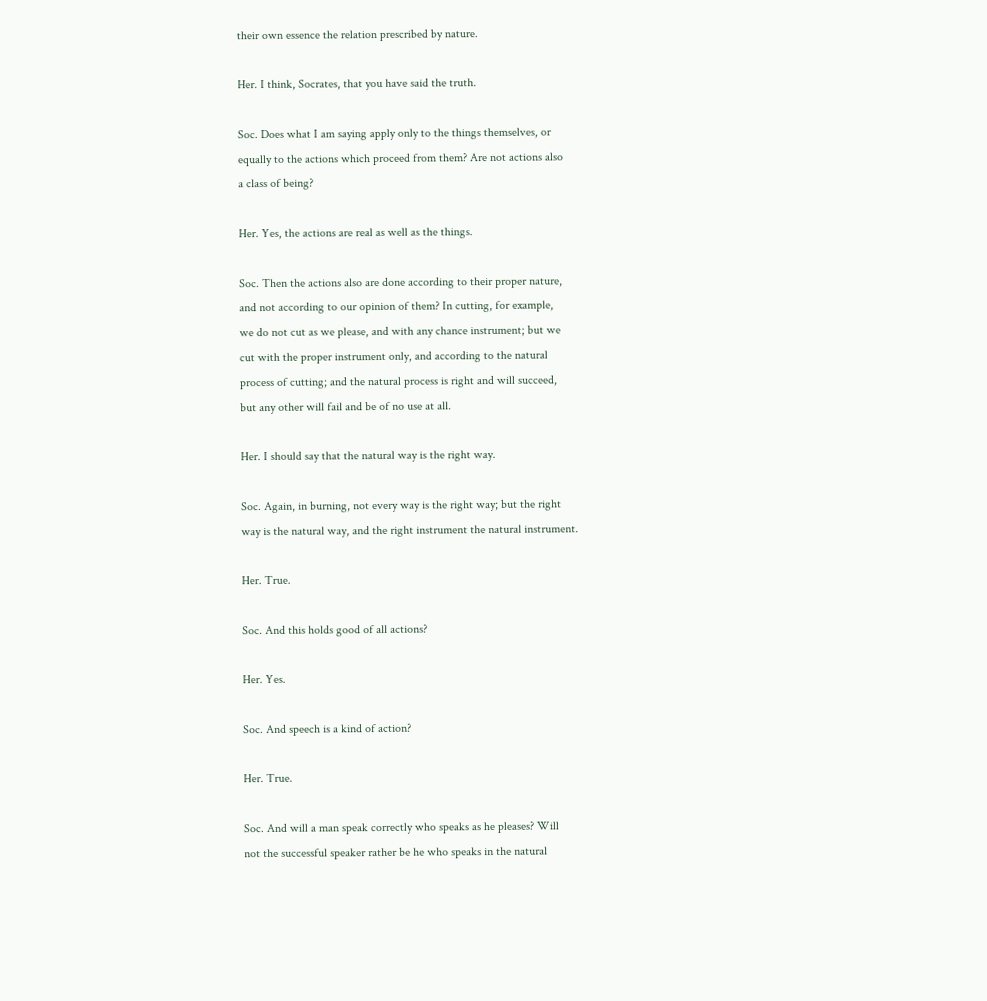their own essence the relation prescribed by nature.

Her. I think, Socrates, that you have said the truth.

Soc. Does what I am saying apply only to the things themselves, or
equally to the actions which proceed from them? Are not actions also
a class of being?

Her. Yes, the actions are real as well as the things.

Soc. Then the actions also are done according to their proper nature,
and not according to our opinion of them? In cutting, for example,
we do not cut as we please, and with any chance instrument; but we
cut with the proper instrument only, and according to the natural
process of cutting; and the natural process is right and will succeed,
but any other will fail and be of no use at all.

Her. I should say that the natural way is the right way.

Soc. Again, in burning, not every way is the right way; but the right
way is the natural way, and the right instrument the natural instrument.

Her. True.

Soc. And this holds good of all actions?

Her. Yes.

Soc. And speech is a kind of action?

Her. True.

Soc. And will a man speak correctly who speaks as he pleases? Will
not the successful speaker rather be he who speaks in the natural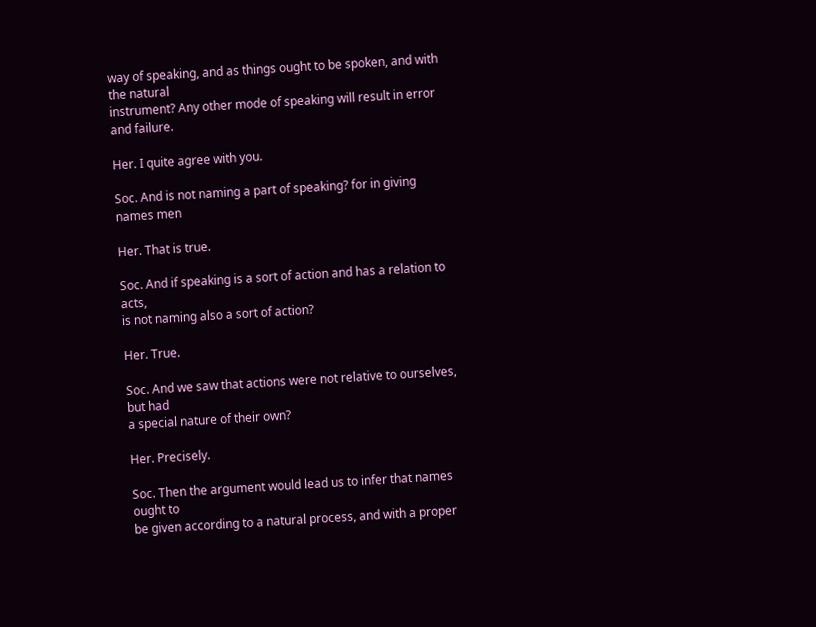way of speaking, and as things ought to be spoken, and with the natural
instrument? Any other mode of speaking will result in error and failure.

Her. I quite agree with you.

Soc. And is not naming a part of speaking? for in giving names men

Her. That is true.

Soc. And if speaking is a sort of action and has a relation to acts,
is not naming also a sort of action?

Her. True.

Soc. And we saw that actions were not relative to ourselves, but had
a special nature of their own?

Her. Precisely.

Soc. Then the argument would lead us to infer that names ought to
be given according to a natural process, and with a proper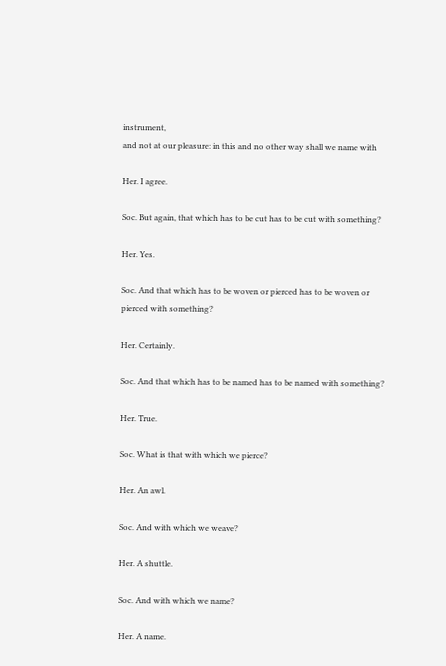instrument,
and not at our pleasure: in this and no other way shall we name with

Her. I agree.

Soc. But again, that which has to be cut has to be cut with something?

Her. Yes.

Soc. And that which has to be woven or pierced has to be woven or
pierced with something?

Her. Certainly.

Soc. And that which has to be named has to be named with something?

Her. True.

Soc. What is that with which we pierce?

Her. An awl.

Soc. And with which we weave?

Her. A shuttle.

Soc. And with which we name?

Her. A name.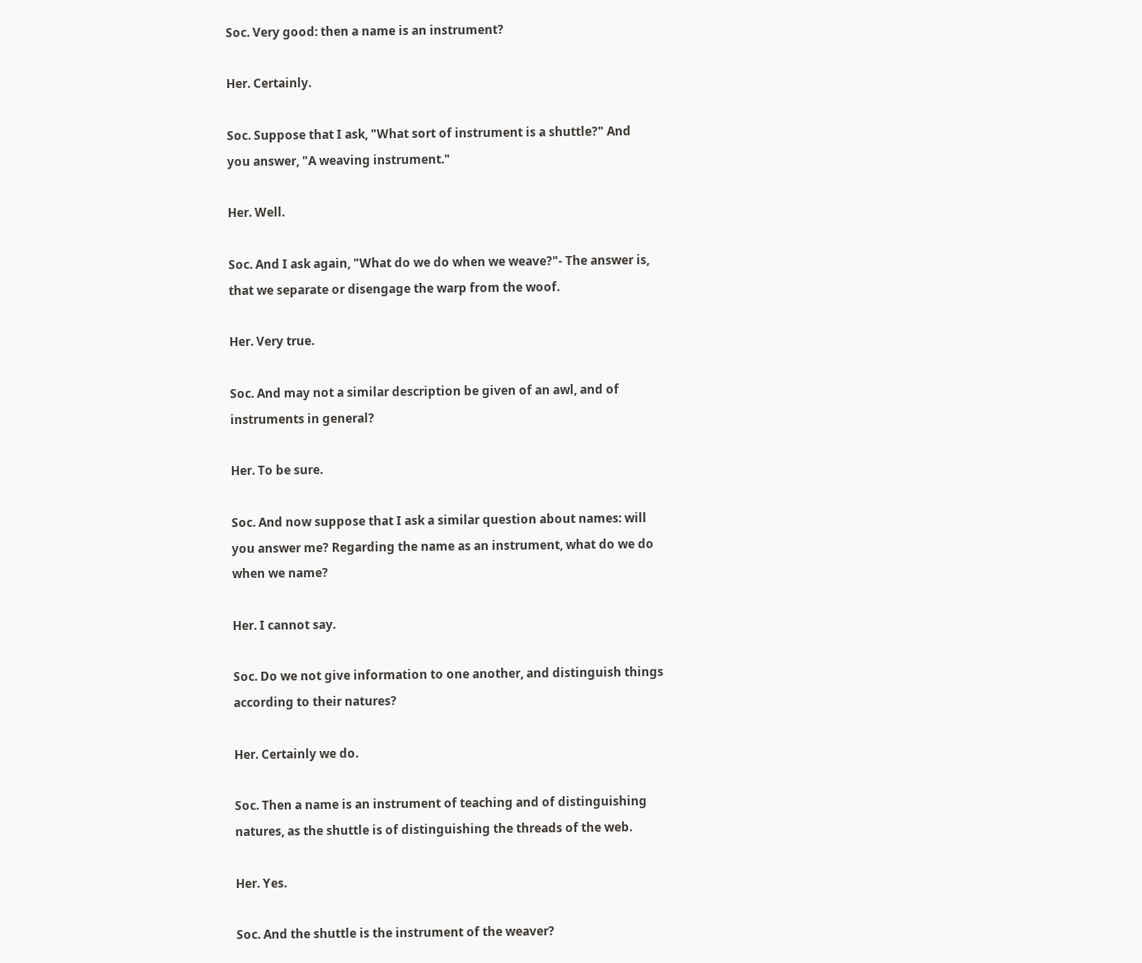Soc. Very good: then a name is an instrument?

Her. Certainly.

Soc. Suppose that I ask, "What sort of instrument is a shuttle?" And
you answer, "A weaving instrument."

Her. Well.

Soc. And I ask again, "What do we do when we weave?"- The answer is,
that we separate or disengage the warp from the woof.

Her. Very true.

Soc. And may not a similar description be given of an awl, and of
instruments in general?

Her. To be sure.

Soc. And now suppose that I ask a similar question about names: will
you answer me? Regarding the name as an instrument, what do we do
when we name?

Her. I cannot say.

Soc. Do we not give information to one another, and distinguish things
according to their natures?

Her. Certainly we do.

Soc. Then a name is an instrument of teaching and of distinguishing
natures, as the shuttle is of distinguishing the threads of the web.

Her. Yes.

Soc. And the shuttle is the instrument of the weaver?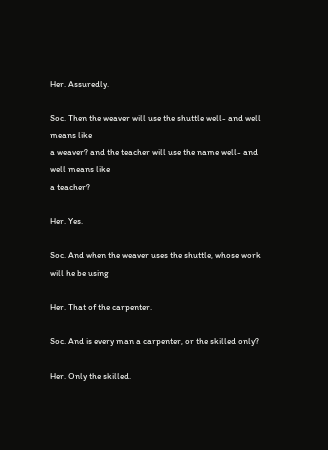Her. Assuredly.

Soc. Then the weaver will use the shuttle well- and well means like
a weaver? and the teacher will use the name well- and well means like
a teacher?

Her. Yes.

Soc. And when the weaver uses the shuttle, whose work will he be using

Her. That of the carpenter.

Soc. And is every man a carpenter, or the skilled only?

Her. Only the skilled.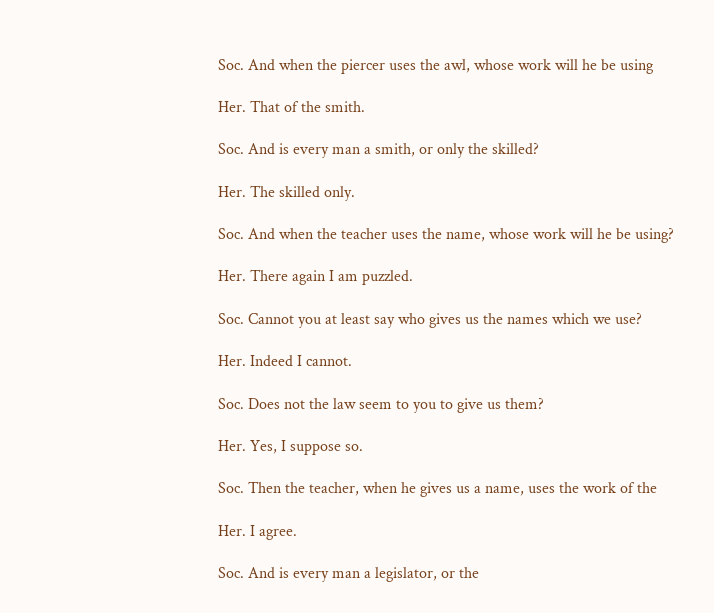Soc. And when the piercer uses the awl, whose work will he be using

Her. That of the smith.

Soc. And is every man a smith, or only the skilled?

Her. The skilled only.

Soc. And when the teacher uses the name, whose work will he be using?

Her. There again I am puzzled.

Soc. Cannot you at least say who gives us the names which we use?

Her. Indeed I cannot.

Soc. Does not the law seem to you to give us them?

Her. Yes, I suppose so.

Soc. Then the teacher, when he gives us a name, uses the work of the

Her. I agree.

Soc. And is every man a legislator, or the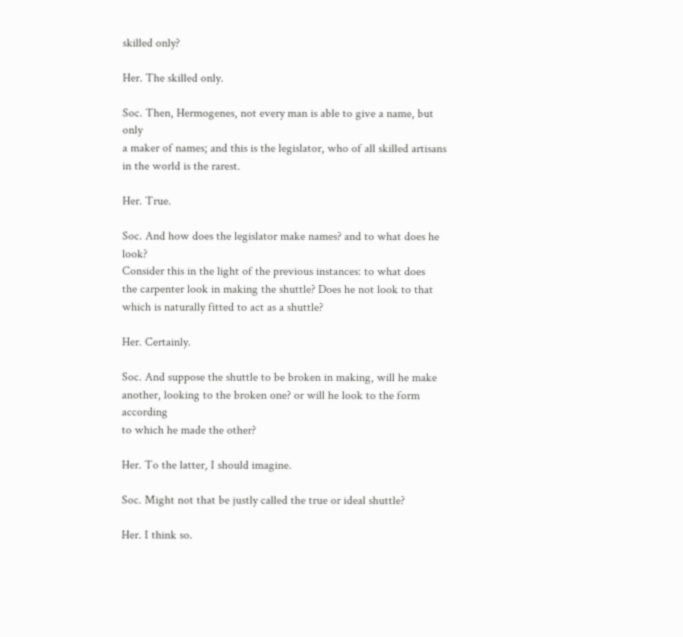skilled only?

Her. The skilled only.

Soc. Then, Hermogenes, not every man is able to give a name, but only
a maker of names; and this is the legislator, who of all skilled artisans
in the world is the rarest.

Her. True.

Soc. And how does the legislator make names? and to what does he look?
Consider this in the light of the previous instances: to what does
the carpenter look in making the shuttle? Does he not look to that
which is naturally fitted to act as a shuttle?

Her. Certainly.

Soc. And suppose the shuttle to be broken in making, will he make
another, looking to the broken one? or will he look to the form according
to which he made the other?

Her. To the latter, I should imagine.

Soc. Might not that be justly called the true or ideal shuttle?

Her. I think so.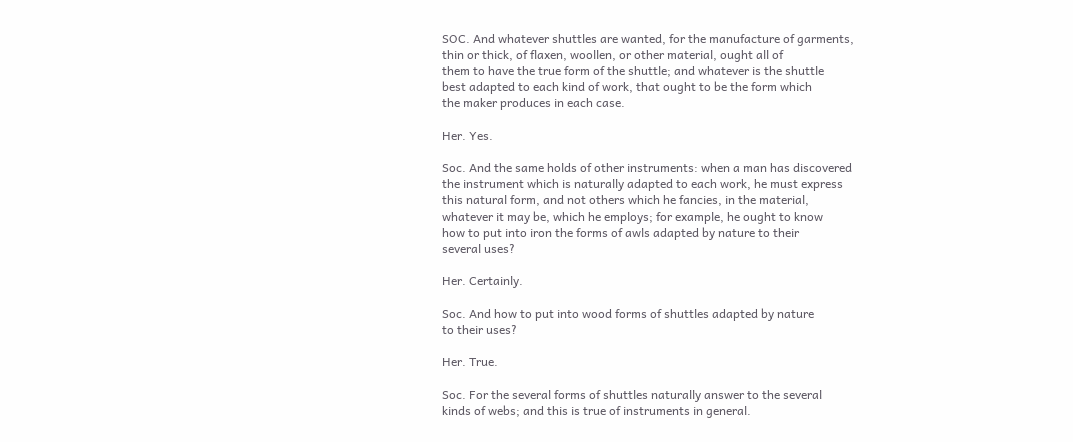SOC. And whatever shuttles are wanted, for the manufacture of garments,
thin or thick, of flaxen, woollen, or other material, ought all of
them to have the true form of the shuttle; and whatever is the shuttle
best adapted to each kind of work, that ought to be the form which
the maker produces in each case.

Her. Yes.

Soc. And the same holds of other instruments: when a man has discovered
the instrument which is naturally adapted to each work, he must express
this natural form, and not others which he fancies, in the material,
whatever it may be, which he employs; for example, he ought to know
how to put into iron the forms of awls adapted by nature to their
several uses?

Her. Certainly.

Soc. And how to put into wood forms of shuttles adapted by nature
to their uses?

Her. True.

Soc. For the several forms of shuttles naturally answer to the several
kinds of webs; and this is true of instruments in general.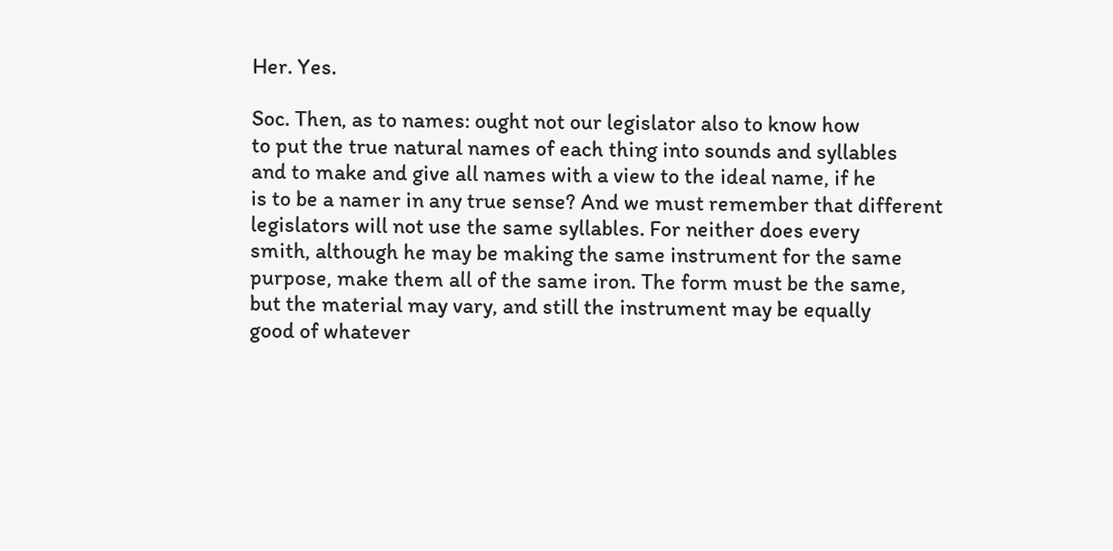Her. Yes.

Soc. Then, as to names: ought not our legislator also to know how
to put the true natural names of each thing into sounds and syllables
and to make and give all names with a view to the ideal name, if he
is to be a namer in any true sense? And we must remember that different
legislators will not use the same syllables. For neither does every
smith, although he may be making the same instrument for the same
purpose, make them all of the same iron. The form must be the same,
but the material may vary, and still the instrument may be equally
good of whatever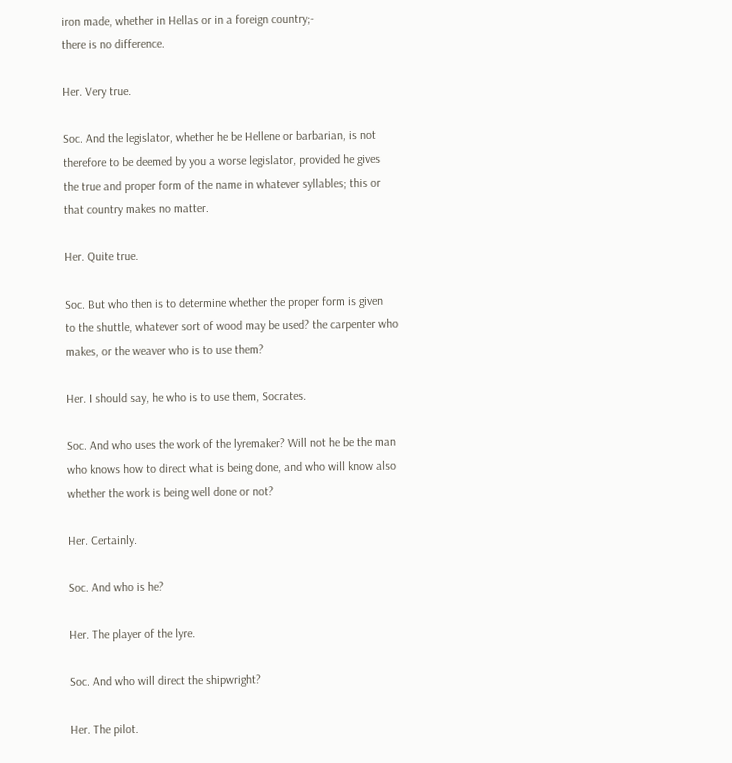iron made, whether in Hellas or in a foreign country;-
there is no difference.

Her. Very true.

Soc. And the legislator, whether he be Hellene or barbarian, is not
therefore to be deemed by you a worse legislator, provided he gives
the true and proper form of the name in whatever syllables; this or
that country makes no matter.

Her. Quite true.

Soc. But who then is to determine whether the proper form is given
to the shuttle, whatever sort of wood may be used? the carpenter who
makes, or the weaver who is to use them?

Her. I should say, he who is to use them, Socrates.

Soc. And who uses the work of the lyremaker? Will not he be the man
who knows how to direct what is being done, and who will know also
whether the work is being well done or not?

Her. Certainly.

Soc. And who is he?

Her. The player of the lyre.

Soc. And who will direct the shipwright?

Her. The pilot.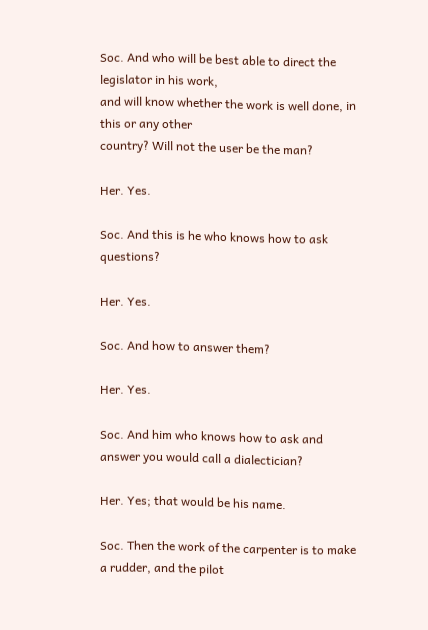Soc. And who will be best able to direct the legislator in his work,
and will know whether the work is well done, in this or any other
country? Will not the user be the man?

Her. Yes.

Soc. And this is he who knows how to ask questions?

Her. Yes.

Soc. And how to answer them?

Her. Yes.

Soc. And him who knows how to ask and answer you would call a dialectician?

Her. Yes; that would be his name.

Soc. Then the work of the carpenter is to make a rudder, and the pilot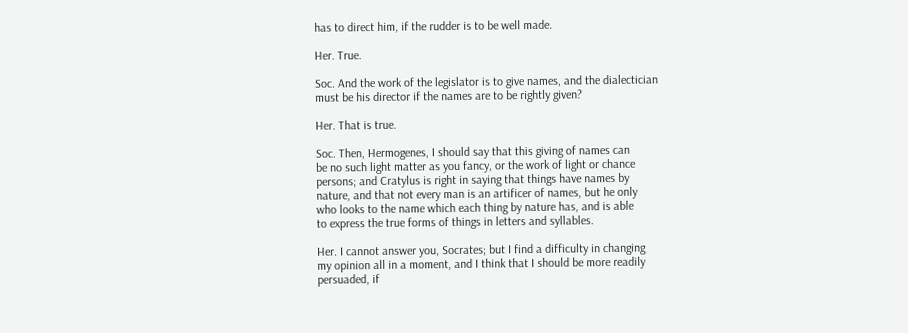has to direct him, if the rudder is to be well made.

Her. True.

Soc. And the work of the legislator is to give names, and the dialectician
must be his director if the names are to be rightly given?

Her. That is true.

Soc. Then, Hermogenes, I should say that this giving of names can
be no such light matter as you fancy, or the work of light or chance
persons; and Cratylus is right in saying that things have names by
nature, and that not every man is an artificer of names, but he only
who looks to the name which each thing by nature has, and is able
to express the true forms of things in letters and syllables.

Her. I cannot answer you, Socrates; but I find a difficulty in changing
my opinion all in a moment, and I think that I should be more readily
persuaded, if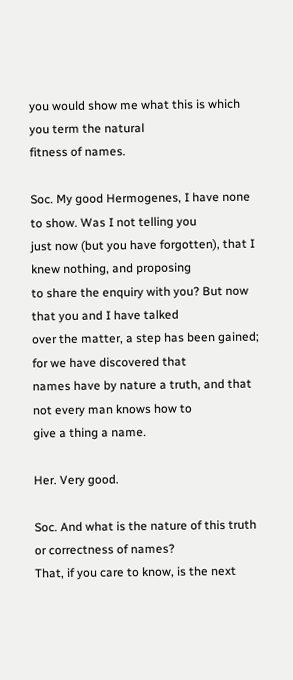you would show me what this is which you term the natural
fitness of names.

Soc. My good Hermogenes, I have none to show. Was I not telling you
just now (but you have forgotten), that I knew nothing, and proposing
to share the enquiry with you? But now that you and I have talked
over the matter, a step has been gained; for we have discovered that
names have by nature a truth, and that not every man knows how to
give a thing a name.

Her. Very good.

Soc. And what is the nature of this truth or correctness of names?
That, if you care to know, is the next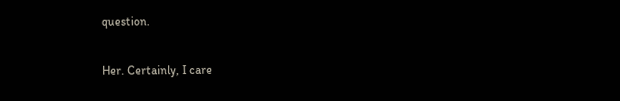question.

Her. Certainly, I care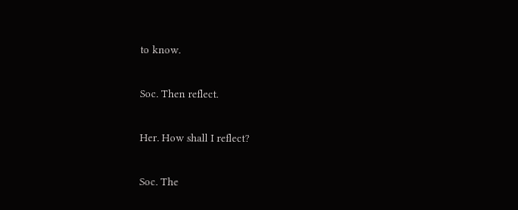to know.

Soc. Then reflect.

Her. How shall I reflect?

Soc. The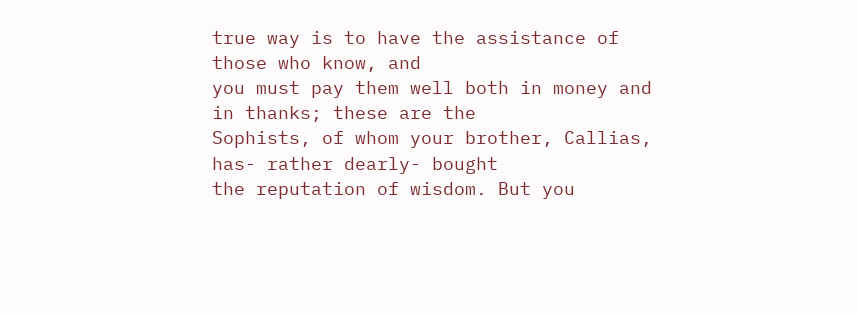true way is to have the assistance of those who know, and
you must pay them well both in money and in thanks; these are the
Sophists, of whom your brother, Callias, has- rather dearly- bought
the reputation of wisdom. But you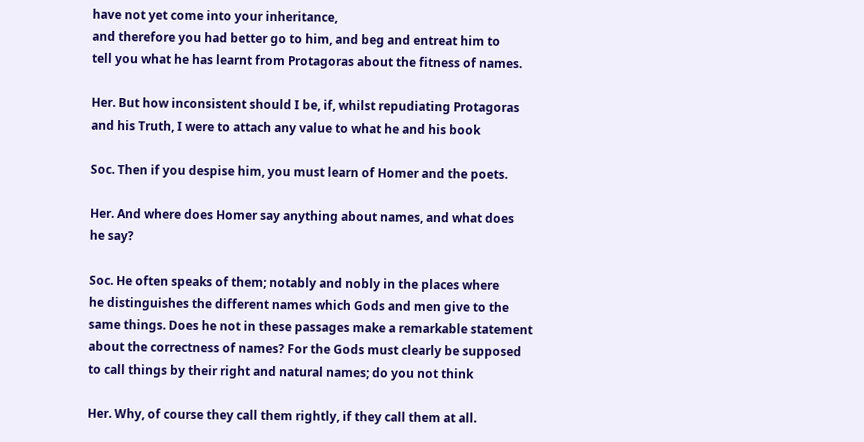have not yet come into your inheritance,
and therefore you had better go to him, and beg and entreat him to
tell you what he has learnt from Protagoras about the fitness of names.

Her. But how inconsistent should I be, if, whilst repudiating Protagoras
and his Truth, I were to attach any value to what he and his book

Soc. Then if you despise him, you must learn of Homer and the poets.

Her. And where does Homer say anything about names, and what does
he say?

Soc. He often speaks of them; notably and nobly in the places where
he distinguishes the different names which Gods and men give to the
same things. Does he not in these passages make a remarkable statement
about the correctness of names? For the Gods must clearly be supposed
to call things by their right and natural names; do you not think

Her. Why, of course they call them rightly, if they call them at all.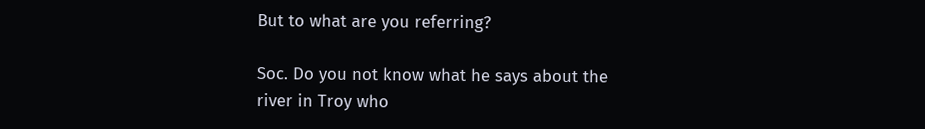But to what are you referring?

Soc. Do you not know what he says about the river in Troy who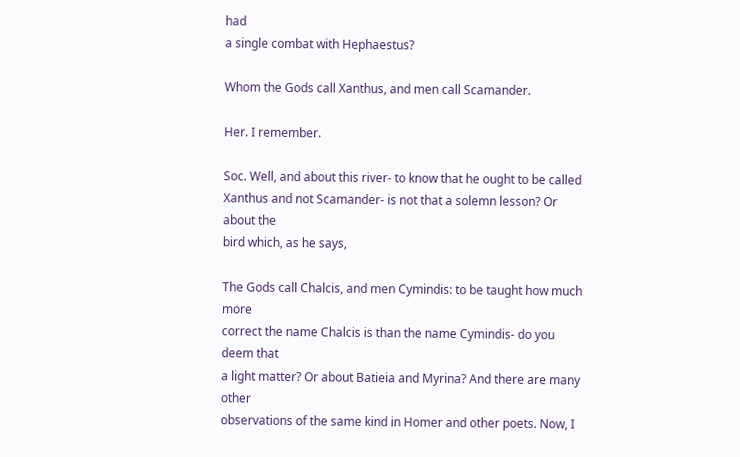had
a single combat with Hephaestus?

Whom the Gods call Xanthus, and men call Scamander.

Her. I remember.

Soc. Well, and about this river- to know that he ought to be called
Xanthus and not Scamander- is not that a solemn lesson? Or about the
bird which, as he says,

The Gods call Chalcis, and men Cymindis: to be taught how much more
correct the name Chalcis is than the name Cymindis- do you deem that
a light matter? Or about Batieia and Myrina? And there are many other
observations of the same kind in Homer and other poets. Now, I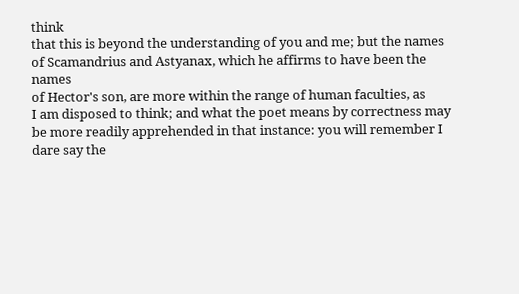think
that this is beyond the understanding of you and me; but the names
of Scamandrius and Astyanax, which he affirms to have been the names
of Hector's son, are more within the range of human faculties, as
I am disposed to think; and what the poet means by correctness may
be more readily apprehended in that instance: you will remember I
dare say the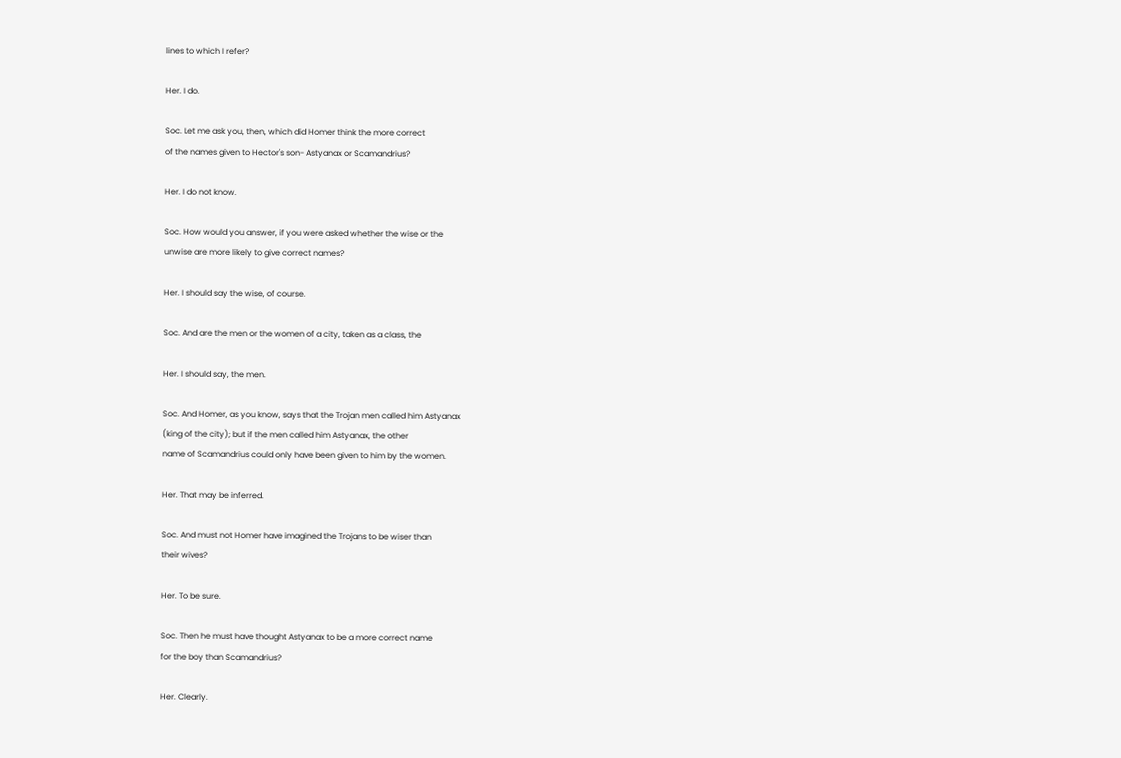lines to which I refer?

Her. I do.

Soc. Let me ask you, then, which did Homer think the more correct
of the names given to Hector's son- Astyanax or Scamandrius?

Her. I do not know.

Soc. How would you answer, if you were asked whether the wise or the
unwise are more likely to give correct names?

Her. I should say the wise, of course.

Soc. And are the men or the women of a city, taken as a class, the

Her. I should say, the men.

Soc. And Homer, as you know, says that the Trojan men called him Astyanax
(king of the city); but if the men called him Astyanax, the other
name of Scamandrius could only have been given to him by the women.

Her. That may be inferred.

Soc. And must not Homer have imagined the Trojans to be wiser than
their wives?

Her. To be sure.

Soc. Then he must have thought Astyanax to be a more correct name
for the boy than Scamandrius?

Her. Clearly.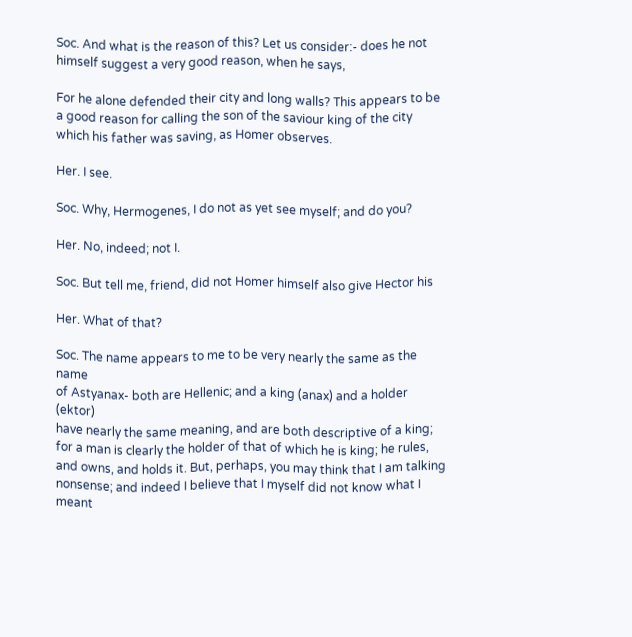Soc. And what is the reason of this? Let us consider:- does he not
himself suggest a very good reason, when he says,

For he alone defended their city and long walls? This appears to be
a good reason for calling the son of the saviour king of the city
which his father was saving, as Homer observes.

Her. I see.

Soc. Why, Hermogenes, I do not as yet see myself; and do you?

Her. No, indeed; not I.

Soc. But tell me, friend, did not Homer himself also give Hector his

Her. What of that?

Soc. The name appears to me to be very nearly the same as the name
of Astyanax- both are Hellenic; and a king (anax) and a holder (ektor)
have nearly the same meaning, and are both descriptive of a king;
for a man is clearly the holder of that of which he is king; he rules,
and owns, and holds it. But, perhaps, you may think that I am talking
nonsense; and indeed I believe that I myself did not know what I meant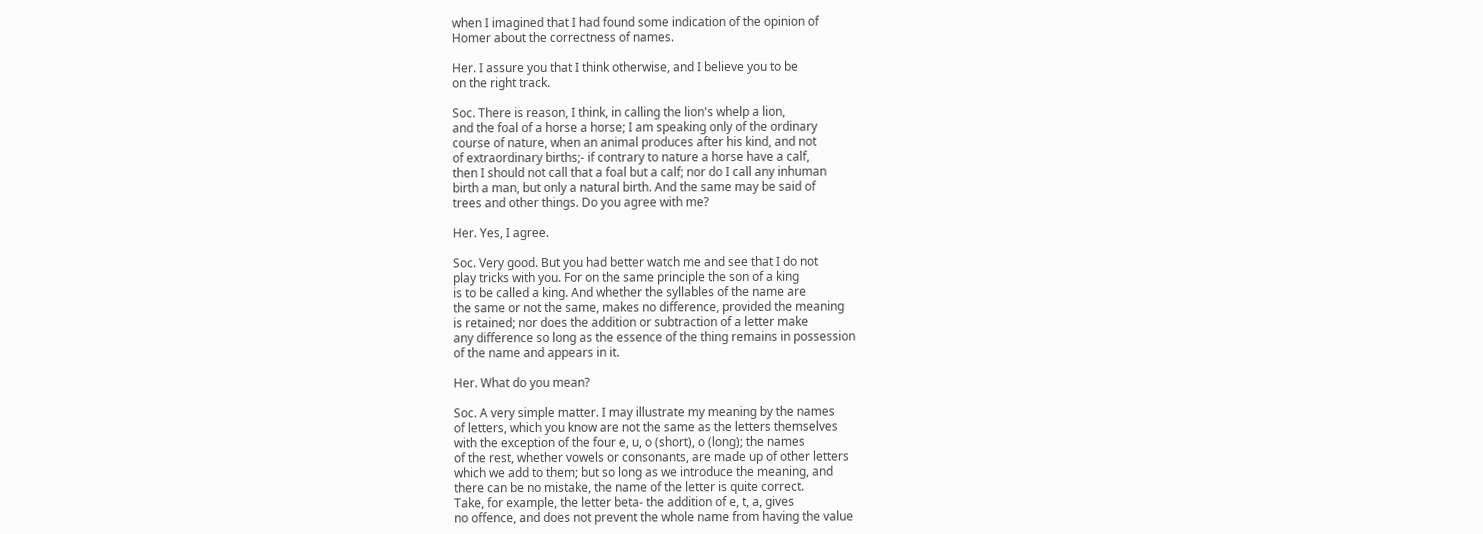when I imagined that I had found some indication of the opinion of
Homer about the correctness of names.

Her. I assure you that I think otherwise, and I believe you to be
on the right track.

Soc. There is reason, I think, in calling the lion's whelp a lion,
and the foal of a horse a horse; I am speaking only of the ordinary
course of nature, when an animal produces after his kind, and not
of extraordinary births;- if contrary to nature a horse have a calf,
then I should not call that a foal but a calf; nor do I call any inhuman
birth a man, but only a natural birth. And the same may be said of
trees and other things. Do you agree with me?

Her. Yes, I agree.

Soc. Very good. But you had better watch me and see that I do not
play tricks with you. For on the same principle the son of a king
is to be called a king. And whether the syllables of the name are
the same or not the same, makes no difference, provided the meaning
is retained; nor does the addition or subtraction of a letter make
any difference so long as the essence of the thing remains in possession
of the name and appears in it.

Her. What do you mean?

Soc. A very simple matter. I may illustrate my meaning by the names
of letters, which you know are not the same as the letters themselves
with the exception of the four e, u, o (short), o (long); the names
of the rest, whether vowels or consonants, are made up of other letters
which we add to them; but so long as we introduce the meaning, and
there can be no mistake, the name of the letter is quite correct.
Take, for example, the letter beta- the addition of e, t, a, gives
no offence, and does not prevent the whole name from having the value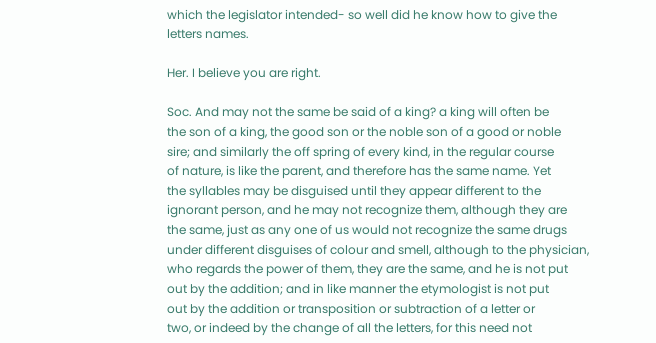which the legislator intended- so well did he know how to give the
letters names.

Her. I believe you are right.

Soc. And may not the same be said of a king? a king will often be
the son of a king, the good son or the noble son of a good or noble
sire; and similarly the off spring of every kind, in the regular course
of nature, is like the parent, and therefore has the same name. Yet
the syllables may be disguised until they appear different to the
ignorant person, and he may not recognize them, although they are
the same, just as any one of us would not recognize the same drugs
under different disguises of colour and smell, although to the physician,
who regards the power of them, they are the same, and he is not put
out by the addition; and in like manner the etymologist is not put
out by the addition or transposition or subtraction of a letter or
two, or indeed by the change of all the letters, for this need not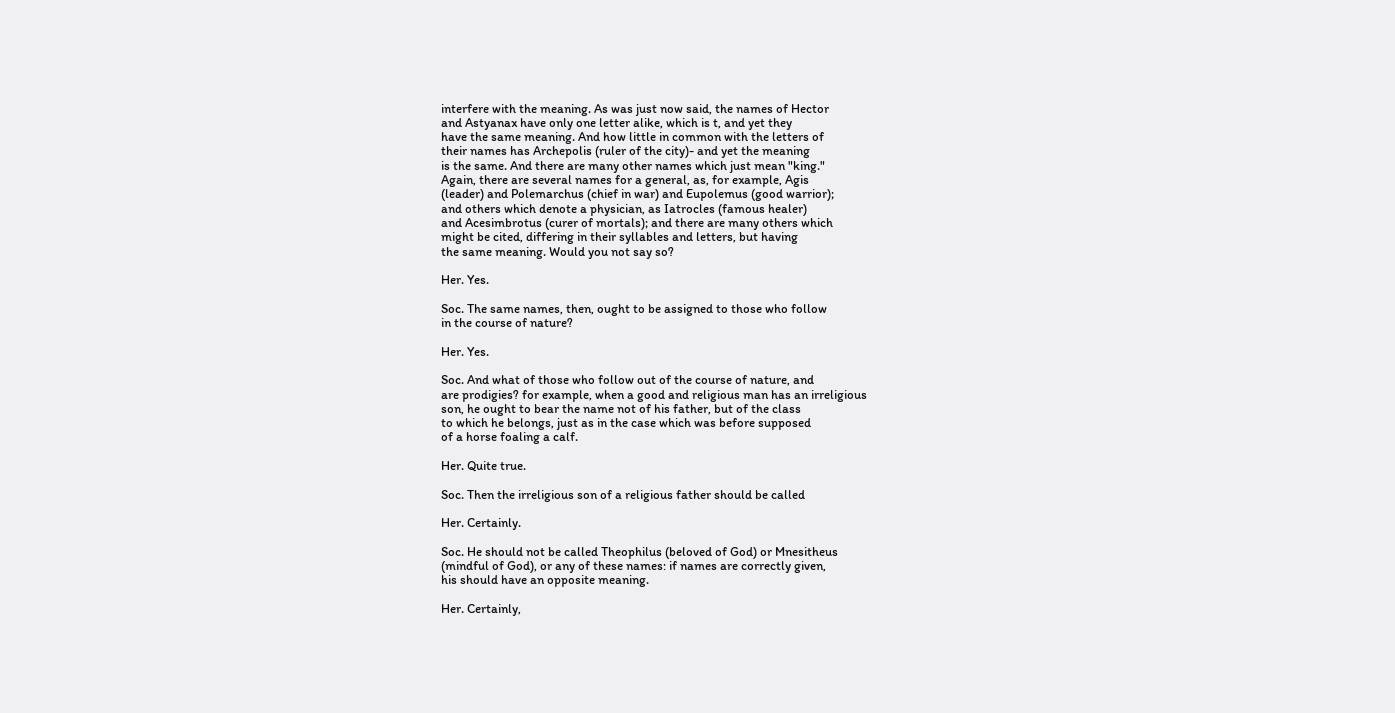interfere with the meaning. As was just now said, the names of Hector
and Astyanax have only one letter alike, which is t, and yet they
have the same meaning. And how little in common with the letters of
their names has Archepolis (ruler of the city)- and yet the meaning
is the same. And there are many other names which just mean "king."
Again, there are several names for a general, as, for example, Agis
(leader) and Polemarchus (chief in war) and Eupolemus (good warrior);
and others which denote a physician, as Iatrocles (famous healer)
and Acesimbrotus (curer of mortals); and there are many others which
might be cited, differing in their syllables and letters, but having
the same meaning. Would you not say so?

Her. Yes.

Soc. The same names, then, ought to be assigned to those who follow
in the course of nature?

Her. Yes.

Soc. And what of those who follow out of the course of nature, and
are prodigies? for example, when a good and religious man has an irreligious
son, he ought to bear the name not of his father, but of the class
to which he belongs, just as in the case which was before supposed
of a horse foaling a calf.

Her. Quite true.

Soc. Then the irreligious son of a religious father should be called

Her. Certainly.

Soc. He should not be called Theophilus (beloved of God) or Mnesitheus
(mindful of God), or any of these names: if names are correctly given,
his should have an opposite meaning.

Her. Certainly,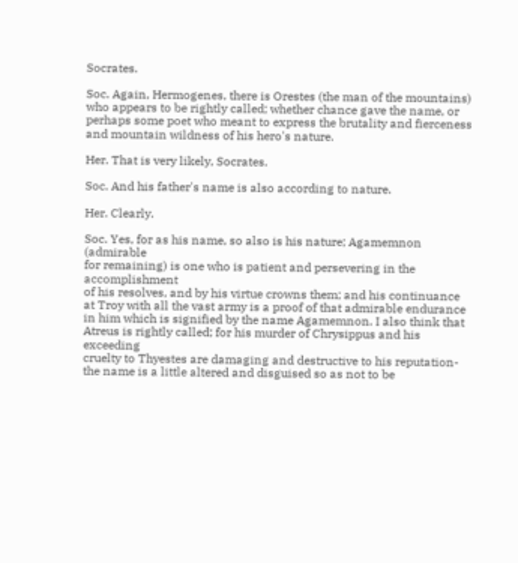Socrates.

Soc. Again, Hermogenes, there is Orestes (the man of the mountains)
who appears to be rightly called; whether chance gave the name, or
perhaps some poet who meant to express the brutality and fierceness
and mountain wildness of his hero's nature.

Her. That is very likely, Socrates.

Soc. And his father's name is also according to nature.

Her. Clearly.

Soc. Yes, for as his name, so also is his nature; Agamemnon (admirable
for remaining) is one who is patient and persevering in the accomplishment
of his resolves, and by his virtue crowns them; and his continuance
at Troy with all the vast army is a proof of that admirable endurance
in him which is signified by the name Agamemnon. I also think that
Atreus is rightly called; for his murder of Chrysippus and his exceeding
cruelty to Thyestes are damaging and destructive to his reputation-
the name is a little altered and disguised so as not to be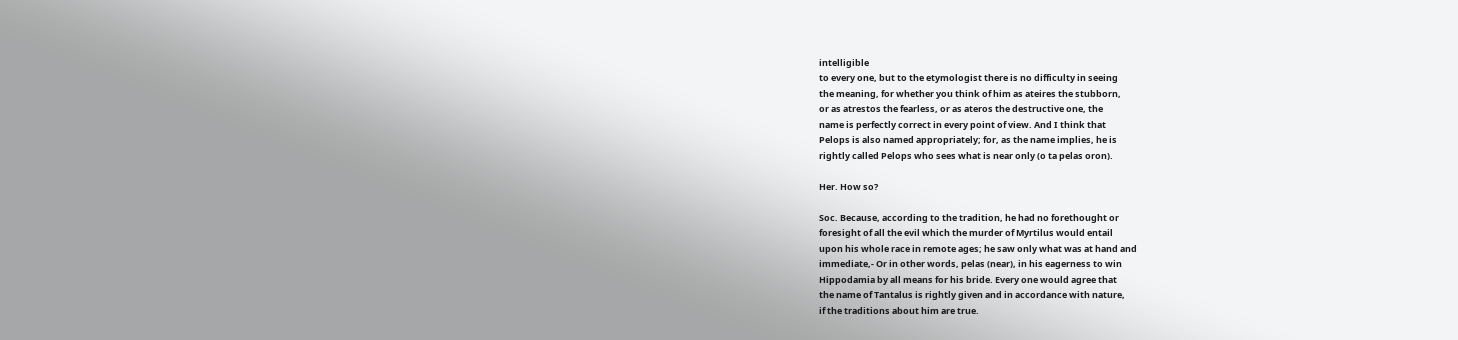intelligible
to every one, but to the etymologist there is no difficulty in seeing
the meaning, for whether you think of him as ateires the stubborn,
or as atrestos the fearless, or as ateros the destructive one, the
name is perfectly correct in every point of view. And I think that
Pelops is also named appropriately; for, as the name implies, he is
rightly called Pelops who sees what is near only (o ta pelas oron).

Her. How so?

Soc. Because, according to the tradition, he had no forethought or
foresight of all the evil which the murder of Myrtilus would entail
upon his whole race in remote ages; he saw only what was at hand and
immediate,- Or in other words, pelas (near), in his eagerness to win
Hippodamia by all means for his bride. Every one would agree that
the name of Tantalus is rightly given and in accordance with nature,
if the traditions about him are true.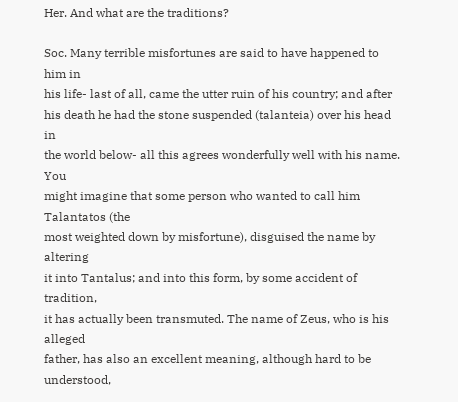Her. And what are the traditions?

Soc. Many terrible misfortunes are said to have happened to him in
his life- last of all, came the utter ruin of his country; and after
his death he had the stone suspended (talanteia) over his head in
the world below- all this agrees wonderfully well with his name. You
might imagine that some person who wanted to call him Talantatos (the
most weighted down by misfortune), disguised the name by altering
it into Tantalus; and into this form, by some accident of tradition,
it has actually been transmuted. The name of Zeus, who is his alleged
father, has also an excellent meaning, although hard to be understood,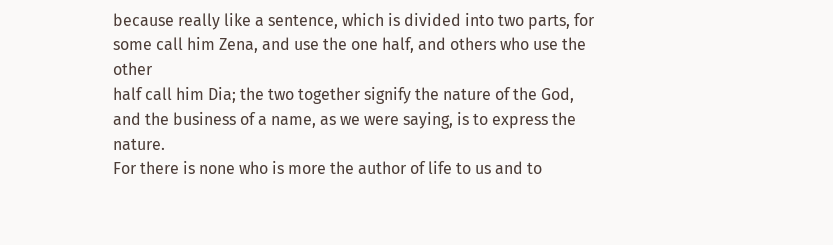because really like a sentence, which is divided into two parts, for
some call him Zena, and use the one half, and others who use the other
half call him Dia; the two together signify the nature of the God,
and the business of a name, as we were saying, is to express the nature.
For there is none who is more the author of life to us and to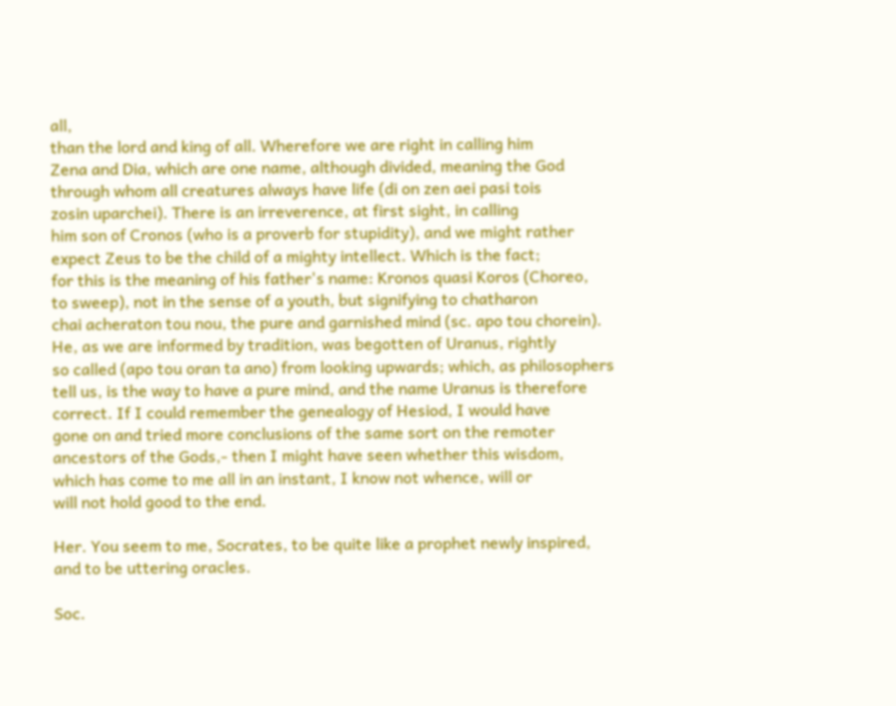all,
than the lord and king of all. Wherefore we are right in calling him
Zena and Dia, which are one name, although divided, meaning the God
through whom all creatures always have life (di on zen aei pasi tois
zosin uparchei). There is an irreverence, at first sight, in calling
him son of Cronos (who is a proverb for stupidity), and we might rather
expect Zeus to be the child of a mighty intellect. Which is the fact;
for this is the meaning of his father's name: Kronos quasi Koros (Choreo,
to sweep), not in the sense of a youth, but signifying to chatharon
chai acheraton tou nou, the pure and garnished mind (sc. apo tou chorein).
He, as we are informed by tradition, was begotten of Uranus, rightly
so called (apo tou oran ta ano) from looking upwards; which, as philosophers
tell us, is the way to have a pure mind, and the name Uranus is therefore
correct. If I could remember the genealogy of Hesiod, I would have
gone on and tried more conclusions of the same sort on the remoter
ancestors of the Gods,- then I might have seen whether this wisdom,
which has come to me all in an instant, I know not whence, will or
will not hold good to the end.

Her. You seem to me, Socrates, to be quite like a prophet newly inspired,
and to be uttering oracles.

Soc.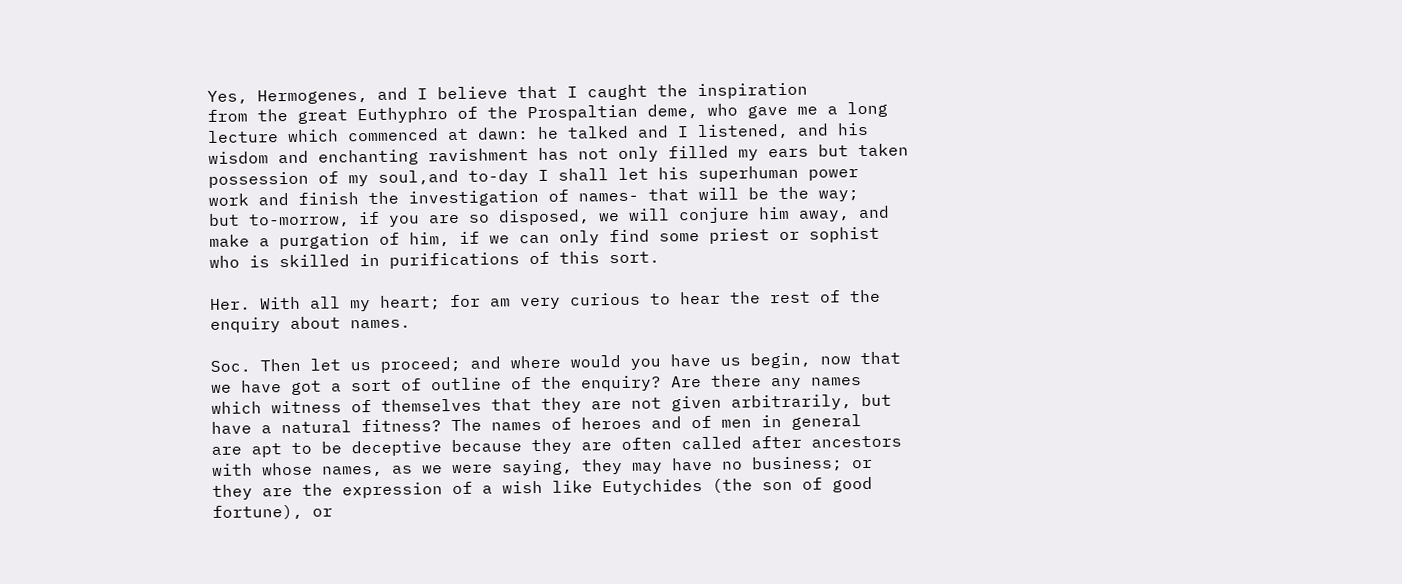Yes, Hermogenes, and I believe that I caught the inspiration
from the great Euthyphro of the Prospaltian deme, who gave me a long
lecture which commenced at dawn: he talked and I listened, and his
wisdom and enchanting ravishment has not only filled my ears but taken
possession of my soul,and to-day I shall let his superhuman power
work and finish the investigation of names- that will be the way;
but to-morrow, if you are so disposed, we will conjure him away, and
make a purgation of him, if we can only find some priest or sophist
who is skilled in purifications of this sort.

Her. With all my heart; for am very curious to hear the rest of the
enquiry about names.

Soc. Then let us proceed; and where would you have us begin, now that
we have got a sort of outline of the enquiry? Are there any names
which witness of themselves that they are not given arbitrarily, but
have a natural fitness? The names of heroes and of men in general
are apt to be deceptive because they are often called after ancestors
with whose names, as we were saying, they may have no business; or
they are the expression of a wish like Eutychides (the son of good
fortune), or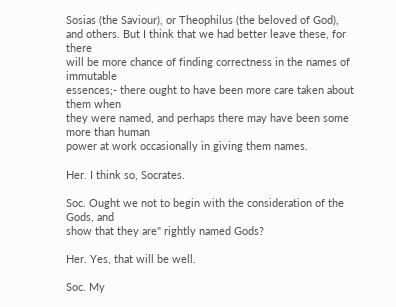Sosias (the Saviour), or Theophilus (the beloved of God),
and others. But I think that we had better leave these, for there
will be more chance of finding correctness in the names of immutable
essences;- there ought to have been more care taken about them when
they were named, and perhaps there may have been some more than human
power at work occasionally in giving them names.

Her. I think so, Socrates.

Soc. Ought we not to begin with the consideration of the Gods, and
show that they are" rightly named Gods?

Her. Yes, that will be well.

Soc. My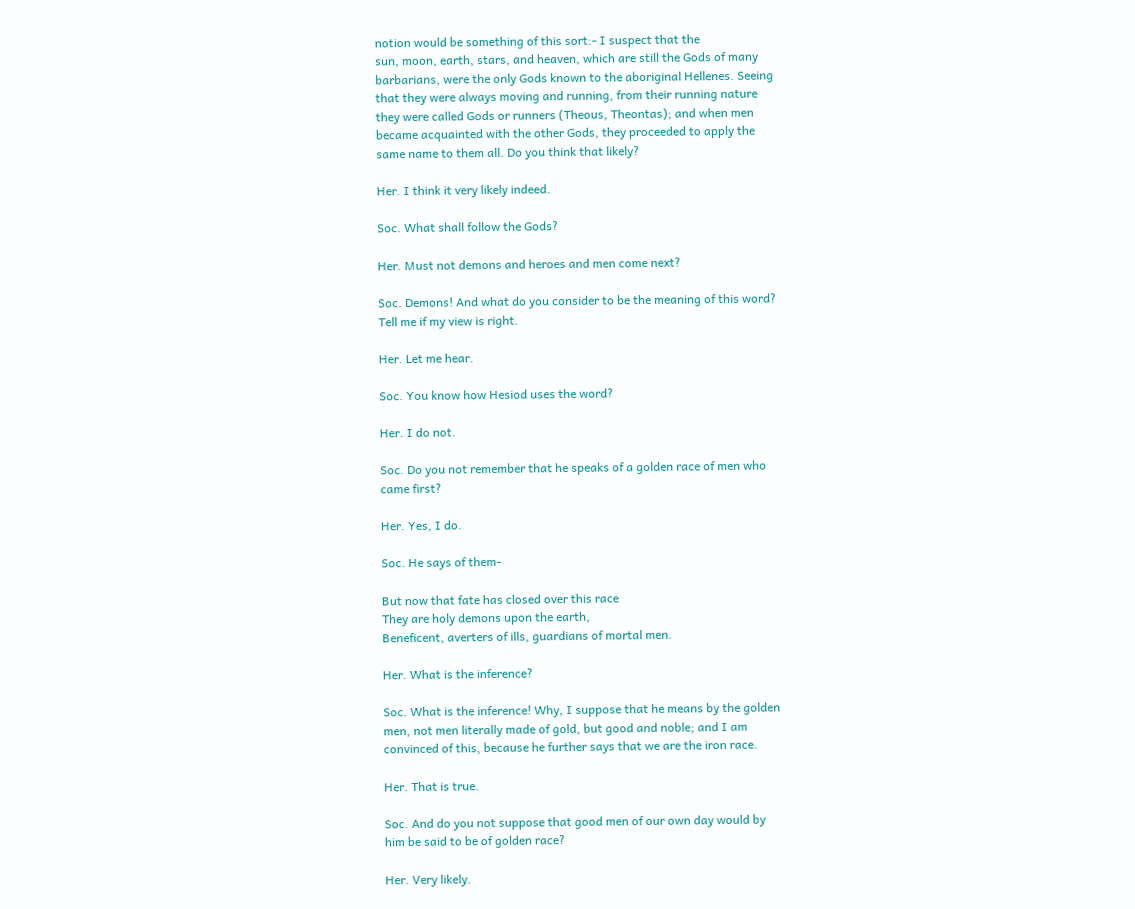notion would be something of this sort:- I suspect that the
sun, moon, earth, stars, and heaven, which are still the Gods of many
barbarians, were the only Gods known to the aboriginal Hellenes. Seeing
that they were always moving and running, from their running nature
they were called Gods or runners (Theous, Theontas); and when men
became acquainted with the other Gods, they proceeded to apply the
same name to them all. Do you think that likely?

Her. I think it very likely indeed.

Soc. What shall follow the Gods?

Her. Must not demons and heroes and men come next?

Soc. Demons! And what do you consider to be the meaning of this word?
Tell me if my view is right.

Her. Let me hear.

Soc. You know how Hesiod uses the word?

Her. I do not.

Soc. Do you not remember that he speaks of a golden race of men who
came first?

Her. Yes, I do.

Soc. He says of them-

But now that fate has closed over this race
They are holy demons upon the earth,
Beneficent, averters of ills, guardians of mortal men.

Her. What is the inference?

Soc. What is the inference! Why, I suppose that he means by the golden
men, not men literally made of gold, but good and noble; and I am
convinced of this, because he further says that we are the iron race.

Her. That is true.

Soc. And do you not suppose that good men of our own day would by
him be said to be of golden race?

Her. Very likely.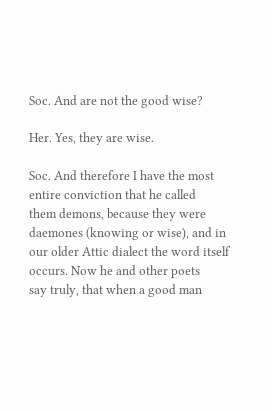Soc. And are not the good wise?

Her. Yes, they are wise.

Soc. And therefore I have the most entire conviction that he called
them demons, because they were daemones (knowing or wise), and in
our older Attic dialect the word itself occurs. Now he and other poets
say truly, that when a good man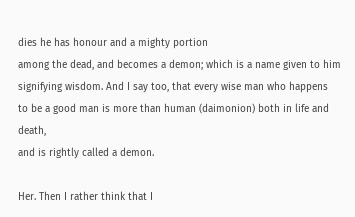dies he has honour and a mighty portion
among the dead, and becomes a demon; which is a name given to him
signifying wisdom. And I say too, that every wise man who happens
to be a good man is more than human (daimonion) both in life and death,
and is rightly called a demon.

Her. Then I rather think that I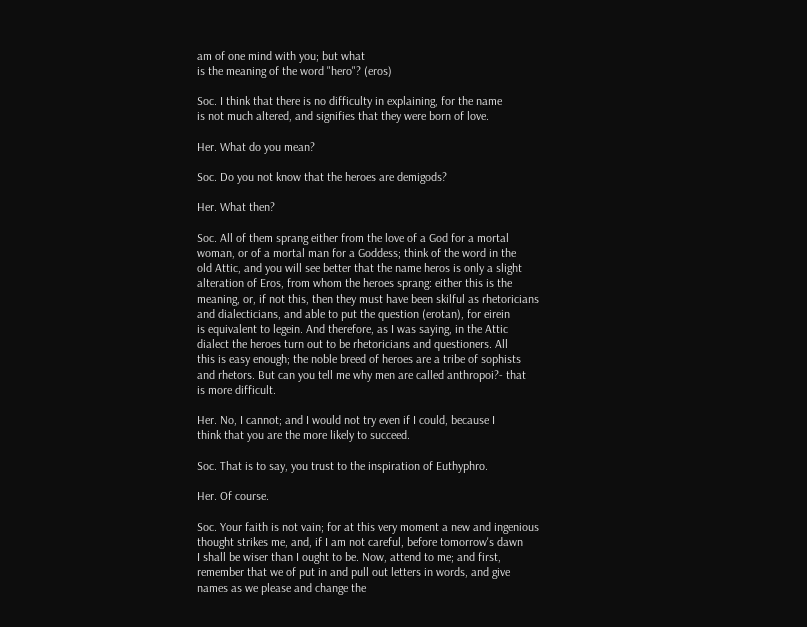am of one mind with you; but what
is the meaning of the word "hero"? (eros)

Soc. I think that there is no difficulty in explaining, for the name
is not much altered, and signifies that they were born of love.

Her. What do you mean?

Soc. Do you not know that the heroes are demigods?

Her. What then?

Soc. All of them sprang either from the love of a God for a mortal
woman, or of a mortal man for a Goddess; think of the word in the
old Attic, and you will see better that the name heros is only a slight
alteration of Eros, from whom the heroes sprang: either this is the
meaning, or, if not this, then they must have been skilful as rhetoricians
and dialecticians, and able to put the question (erotan), for eirein
is equivalent to legein. And therefore, as I was saying, in the Attic
dialect the heroes turn out to be rhetoricians and questioners. All
this is easy enough; the noble breed of heroes are a tribe of sophists
and rhetors. But can you tell me why men are called anthropoi?- that
is more difficult.

Her. No, I cannot; and I would not try even if I could, because I
think that you are the more likely to succeed.

Soc. That is to say, you trust to the inspiration of Euthyphro.

Her. Of course.

Soc. Your faith is not vain; for at this very moment a new and ingenious
thought strikes me, and, if I am not careful, before tomorrow's dawn
I shall be wiser than I ought to be. Now, attend to me; and first,
remember that we of put in and pull out letters in words, and give
names as we please and change the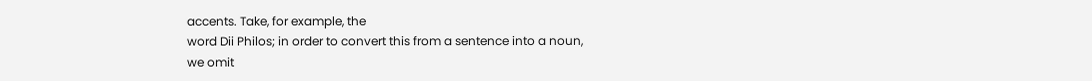accents. Take, for example, the
word Dii Philos; in order to convert this from a sentence into a noun,
we omit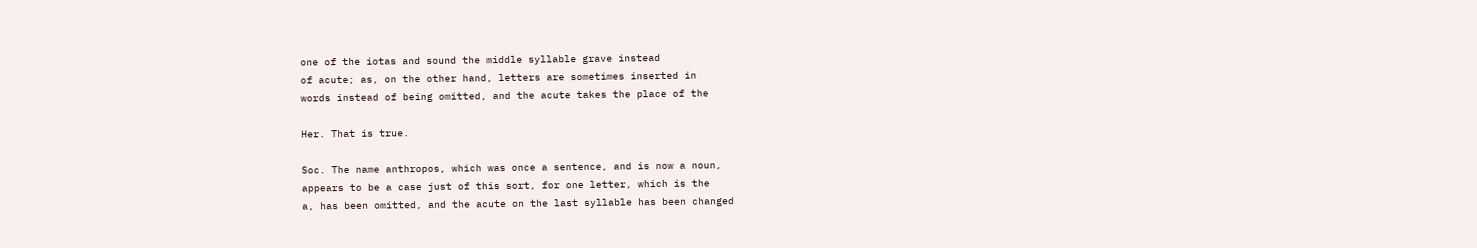one of the iotas and sound the middle syllable grave instead
of acute; as, on the other hand, letters are sometimes inserted in
words instead of being omitted, and the acute takes the place of the

Her. That is true.

Soc. The name anthropos, which was once a sentence, and is now a noun,
appears to be a case just of this sort, for one letter, which is the
a, has been omitted, and the acute on the last syllable has been changed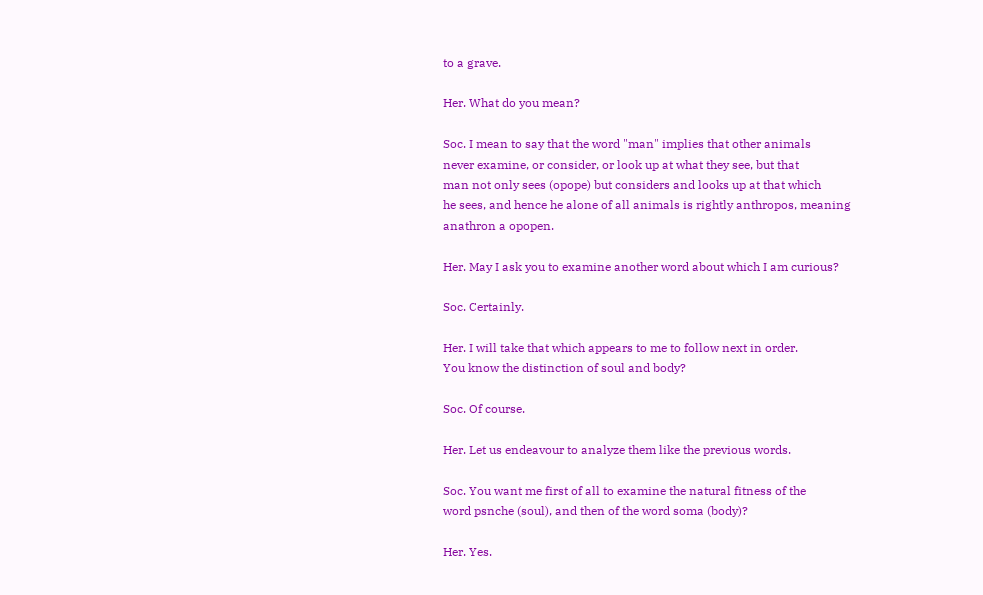to a grave.

Her. What do you mean?

Soc. I mean to say that the word "man" implies that other animals
never examine, or consider, or look up at what they see, but that
man not only sees (opope) but considers and looks up at that which
he sees, and hence he alone of all animals is rightly anthropos, meaning
anathron a opopen.

Her. May I ask you to examine another word about which I am curious?

Soc. Certainly.

Her. I will take that which appears to me to follow next in order.
You know the distinction of soul and body?

Soc. Of course.

Her. Let us endeavour to analyze them like the previous words.

Soc. You want me first of all to examine the natural fitness of the
word psnche (soul), and then of the word soma (body)?

Her. Yes.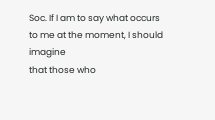Soc. If I am to say what occurs to me at the moment, I should imagine
that those who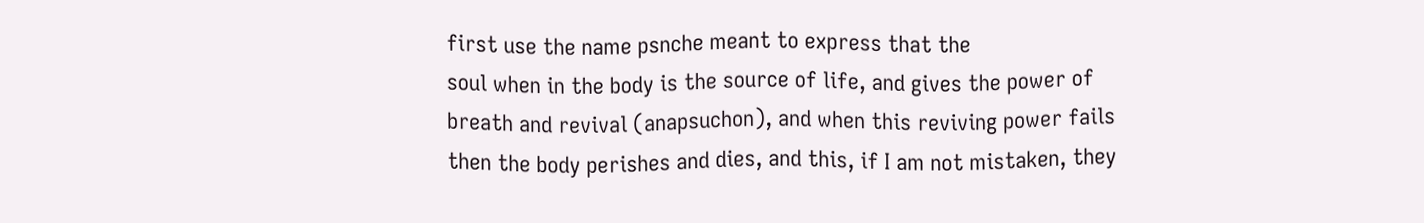first use the name psnche meant to express that the
soul when in the body is the source of life, and gives the power of
breath and revival (anapsuchon), and when this reviving power fails
then the body perishes and dies, and this, if I am not mistaken, they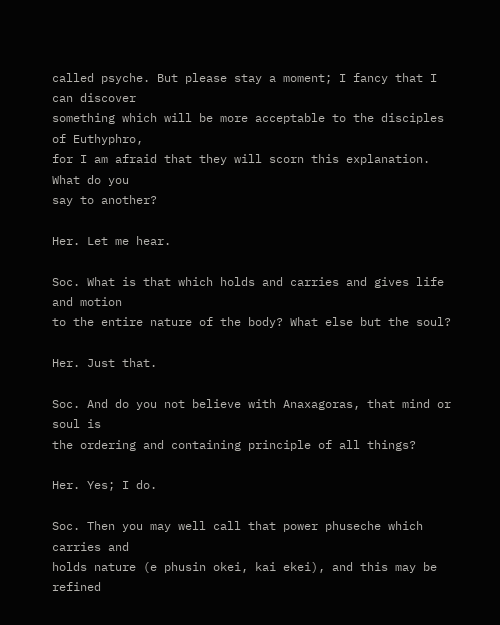called psyche. But please stay a moment; I fancy that I can discover
something which will be more acceptable to the disciples of Euthyphro,
for I am afraid that they will scorn this explanation. What do you
say to another?

Her. Let me hear.

Soc. What is that which holds and carries and gives life and motion
to the entire nature of the body? What else but the soul?

Her. Just that.

Soc. And do you not believe with Anaxagoras, that mind or soul is
the ordering and containing principle of all things?

Her. Yes; I do.

Soc. Then you may well call that power phuseche which carries and
holds nature (e phusin okei, kai ekei), and this may be refined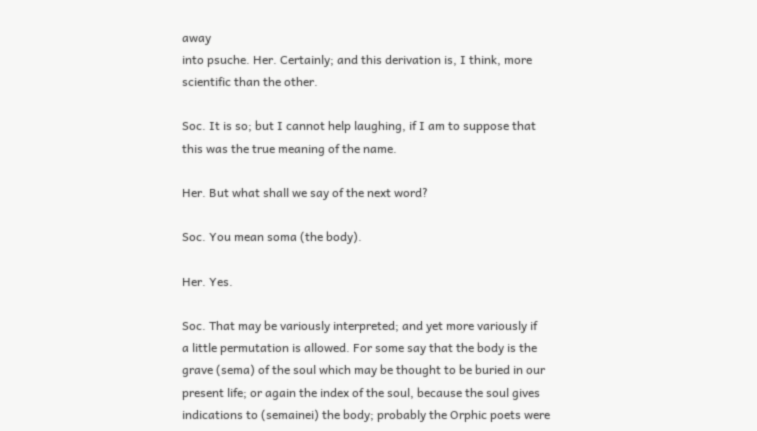away
into psuche. Her. Certainly; and this derivation is, I think, more
scientific than the other.

Soc. It is so; but I cannot help laughing, if I am to suppose that
this was the true meaning of the name.

Her. But what shall we say of the next word?

Soc. You mean soma (the body).

Her. Yes.

Soc. That may be variously interpreted; and yet more variously if
a little permutation is allowed. For some say that the body is the
grave (sema) of the soul which may be thought to be buried in our
present life; or again the index of the soul, because the soul gives
indications to (semainei) the body; probably the Orphic poets were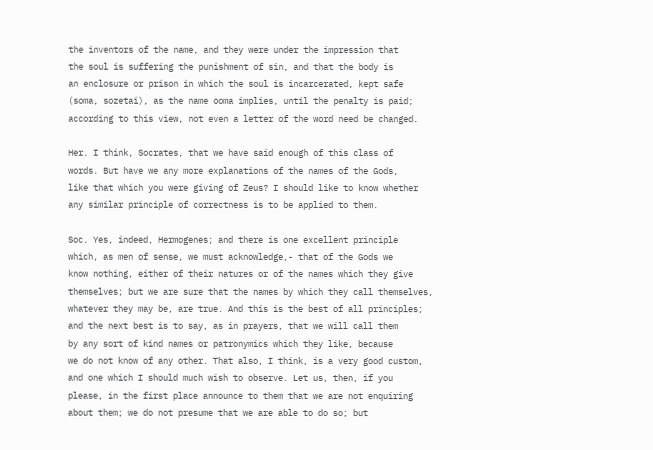the inventors of the name, and they were under the impression that
the soul is suffering the punishment of sin, and that the body is
an enclosure or prison in which the soul is incarcerated, kept safe
(soma, sozetai), as the name ooma implies, until the penalty is paid;
according to this view, not even a letter of the word need be changed.

Her. I think, Socrates, that we have said enough of this class of
words. But have we any more explanations of the names of the Gods,
like that which you were giving of Zeus? I should like to know whether
any similar principle of correctness is to be applied to them.

Soc. Yes, indeed, Hermogenes; and there is one excellent principle
which, as men of sense, we must acknowledge,- that of the Gods we
know nothing, either of their natures or of the names which they give
themselves; but we are sure that the names by which they call themselves,
whatever they may be, are true. And this is the best of all principles;
and the next best is to say, as in prayers, that we will call them
by any sort of kind names or patronymics which they like, because
we do not know of any other. That also, I think, is a very good custom,
and one which I should much wish to observe. Let us, then, if you
please, in the first place announce to them that we are not enquiring
about them; we do not presume that we are able to do so; but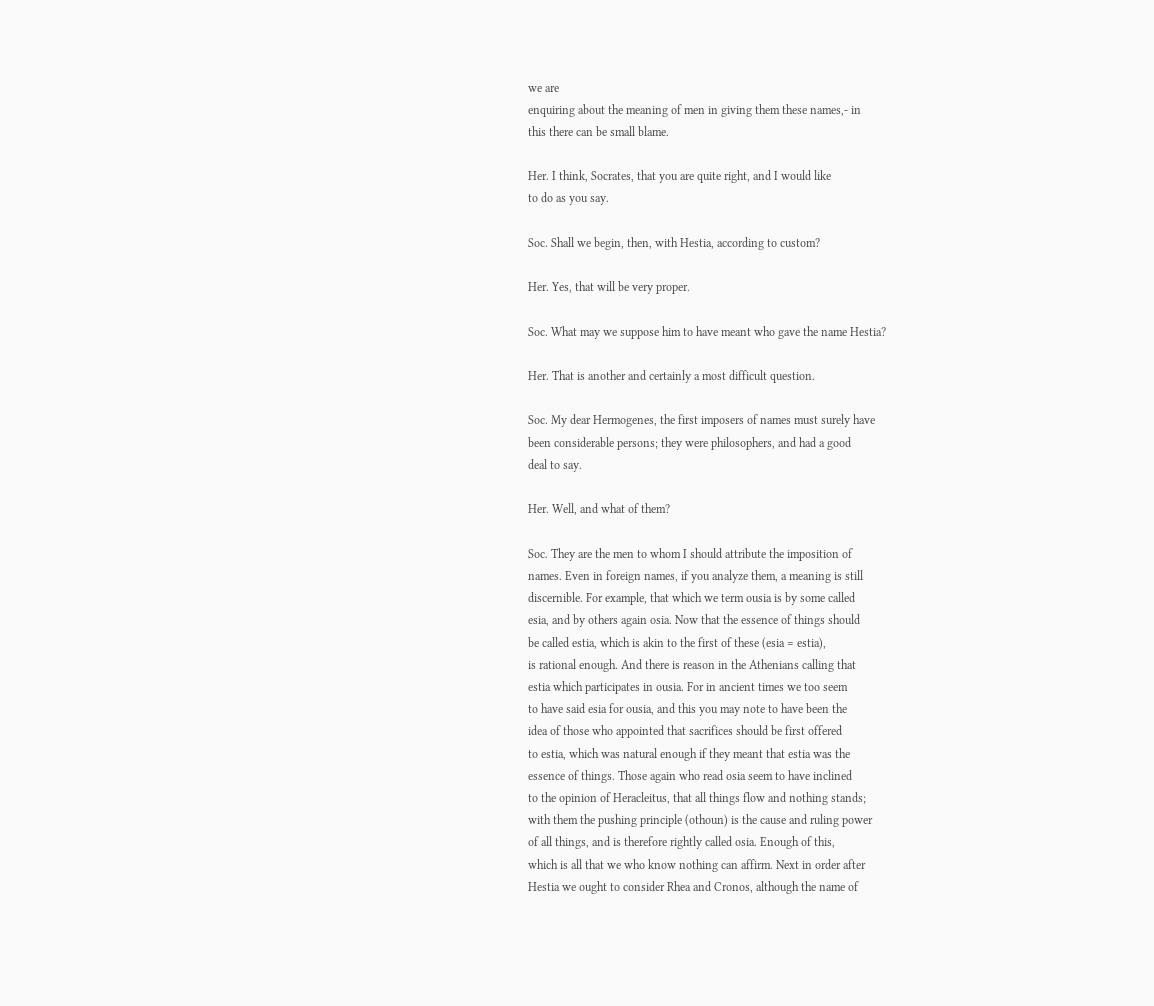we are
enquiring about the meaning of men in giving them these names,- in
this there can be small blame.

Her. I think, Socrates, that you are quite right, and I would like
to do as you say.

Soc. Shall we begin, then, with Hestia, according to custom?

Her. Yes, that will be very proper.

Soc. What may we suppose him to have meant who gave the name Hestia?

Her. That is another and certainly a most difficult question.

Soc. My dear Hermogenes, the first imposers of names must surely have
been considerable persons; they were philosophers, and had a good
deal to say.

Her. Well, and what of them?

Soc. They are the men to whom I should attribute the imposition of
names. Even in foreign names, if you analyze them, a meaning is still
discernible. For example, that which we term ousia is by some called
esia, and by others again osia. Now that the essence of things should
be called estia, which is akin to the first of these (esia = estia),
is rational enough. And there is reason in the Athenians calling that
estia which participates in ousia. For in ancient times we too seem
to have said esia for ousia, and this you may note to have been the
idea of those who appointed that sacrifices should be first offered
to estia, which was natural enough if they meant that estia was the
essence of things. Those again who read osia seem to have inclined
to the opinion of Heracleitus, that all things flow and nothing stands;
with them the pushing principle (othoun) is the cause and ruling power
of all things, and is therefore rightly called osia. Enough of this,
which is all that we who know nothing can affirm. Next in order after
Hestia we ought to consider Rhea and Cronos, although the name of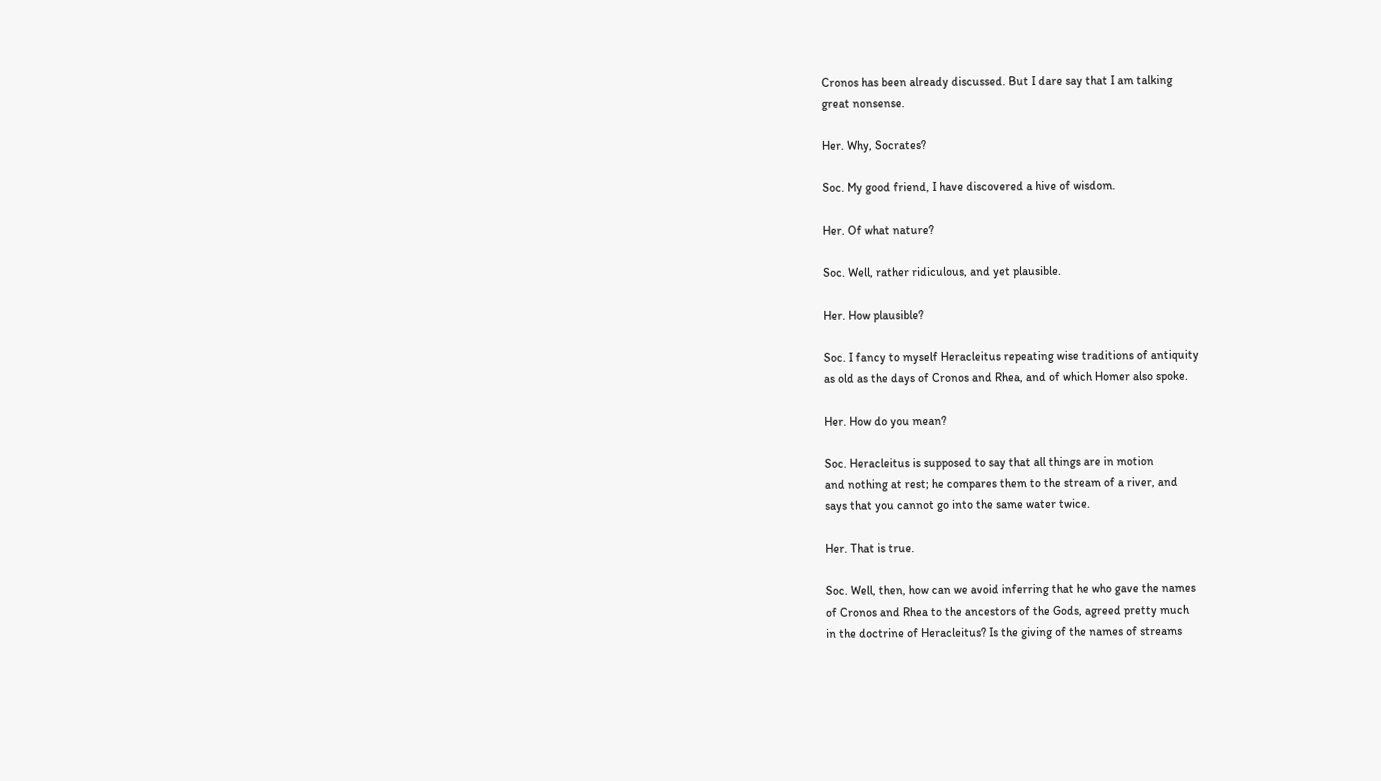Cronos has been already discussed. But I dare say that I am talking
great nonsense.

Her. Why, Socrates?

Soc. My good friend, I have discovered a hive of wisdom.

Her. Of what nature?

Soc. Well, rather ridiculous, and yet plausible.

Her. How plausible?

Soc. I fancy to myself Heracleitus repeating wise traditions of antiquity
as old as the days of Cronos and Rhea, and of which Homer also spoke.

Her. How do you mean?

Soc. Heracleitus is supposed to say that all things are in motion
and nothing at rest; he compares them to the stream of a river, and
says that you cannot go into the same water twice.

Her. That is true.

Soc. Well, then, how can we avoid inferring that he who gave the names
of Cronos and Rhea to the ancestors of the Gods, agreed pretty much
in the doctrine of Heracleitus? Is the giving of the names of streams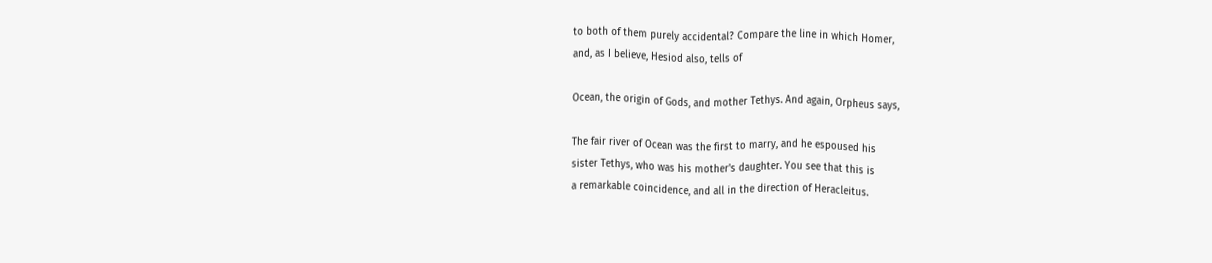to both of them purely accidental? Compare the line in which Homer,
and, as I believe, Hesiod also, tells of

Ocean, the origin of Gods, and mother Tethys. And again, Orpheus says,

The fair river of Ocean was the first to marry, and he espoused his
sister Tethys, who was his mother's daughter. You see that this is
a remarkable coincidence, and all in the direction of Heracleitus.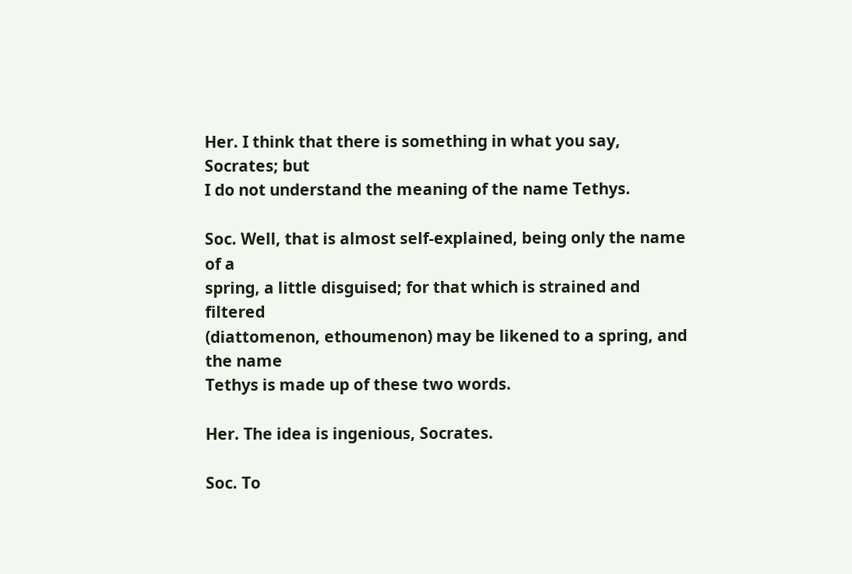Her. I think that there is something in what you say, Socrates; but
I do not understand the meaning of the name Tethys.

Soc. Well, that is almost self-explained, being only the name of a
spring, a little disguised; for that which is strained and filtered
(diattomenon, ethoumenon) may be likened to a spring, and the name
Tethys is made up of these two words.

Her. The idea is ingenious, Socrates.

Soc. To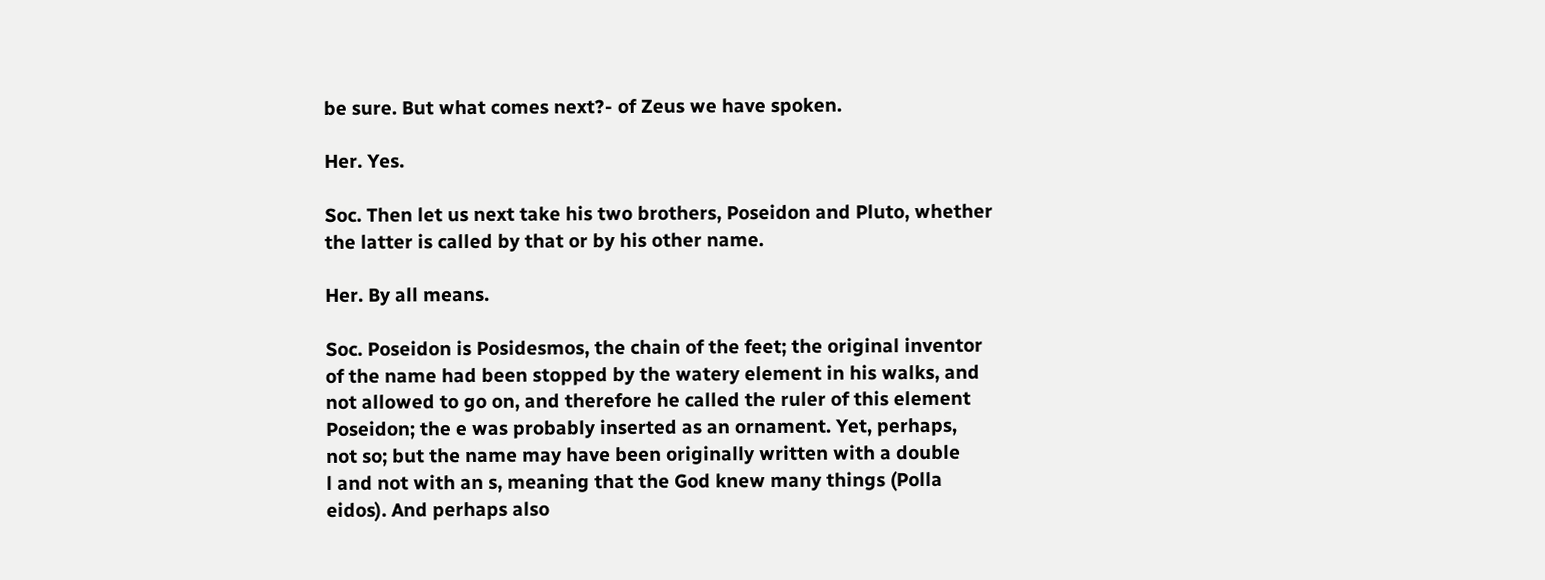be sure. But what comes next?- of Zeus we have spoken.

Her. Yes.

Soc. Then let us next take his two brothers, Poseidon and Pluto, whether
the latter is called by that or by his other name.

Her. By all means.

Soc. Poseidon is Posidesmos, the chain of the feet; the original inventor
of the name had been stopped by the watery element in his walks, and
not allowed to go on, and therefore he called the ruler of this element
Poseidon; the e was probably inserted as an ornament. Yet, perhaps,
not so; but the name may have been originally written with a double
l and not with an s, meaning that the God knew many things (Polla
eidos). And perhaps also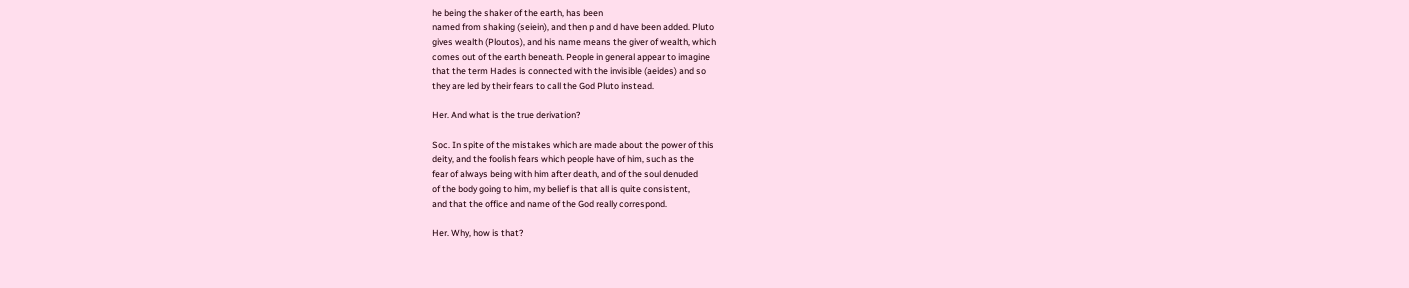he being the shaker of the earth, has been
named from shaking (seiein), and then p and d have been added. Pluto
gives wealth (Ploutos), and his name means the giver of wealth, which
comes out of the earth beneath. People in general appear to imagine
that the term Hades is connected with the invisible (aeides) and so
they are led by their fears to call the God Pluto instead.

Her. And what is the true derivation?

Soc. In spite of the mistakes which are made about the power of this
deity, and the foolish fears which people have of him, such as the
fear of always being with him after death, and of the soul denuded
of the body going to him, my belief is that all is quite consistent,
and that the office and name of the God really correspond.

Her. Why, how is that?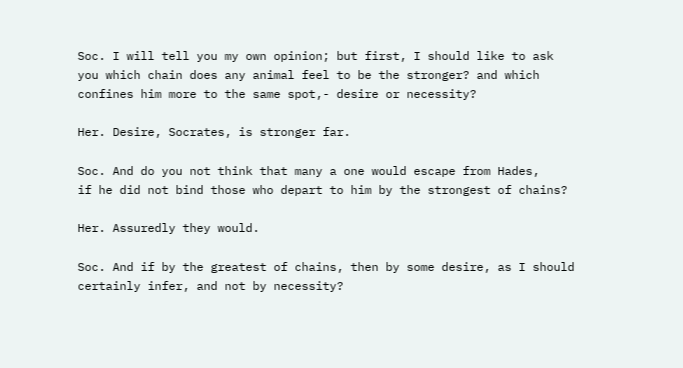Soc. I will tell you my own opinion; but first, I should like to ask
you which chain does any animal feel to be the stronger? and which
confines him more to the same spot,- desire or necessity?

Her. Desire, Socrates, is stronger far.

Soc. And do you not think that many a one would escape from Hades,
if he did not bind those who depart to him by the strongest of chains?

Her. Assuredly they would.

Soc. And if by the greatest of chains, then by some desire, as I should
certainly infer, and not by necessity?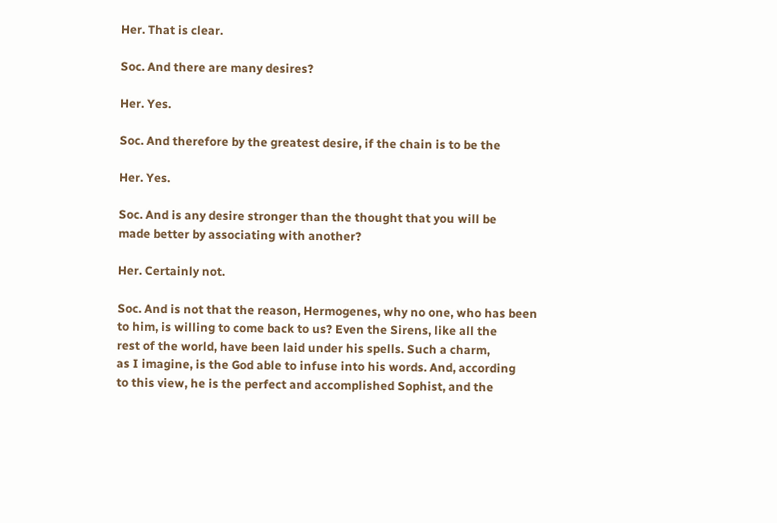Her. That is clear.

Soc. And there are many desires?

Her. Yes.

Soc. And therefore by the greatest desire, if the chain is to be the

Her. Yes.

Soc. And is any desire stronger than the thought that you will be
made better by associating with another?

Her. Certainly not.

Soc. And is not that the reason, Hermogenes, why no one, who has been
to him, is willing to come back to us? Even the Sirens, like all the
rest of the world, have been laid under his spells. Such a charm,
as I imagine, is the God able to infuse into his words. And, according
to this view, he is the perfect and accomplished Sophist, and the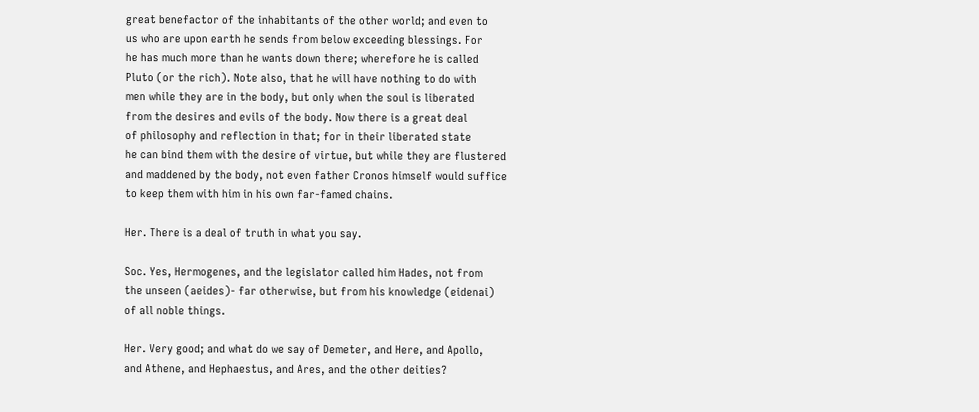great benefactor of the inhabitants of the other world; and even to
us who are upon earth he sends from below exceeding blessings. For
he has much more than he wants down there; wherefore he is called
Pluto (or the rich). Note also, that he will have nothing to do with
men while they are in the body, but only when the soul is liberated
from the desires and evils of the body. Now there is a great deal
of philosophy and reflection in that; for in their liberated state
he can bind them with the desire of virtue, but while they are flustered
and maddened by the body, not even father Cronos himself would suffice
to keep them with him in his own far-famed chains.

Her. There is a deal of truth in what you say.

Soc. Yes, Hermogenes, and the legislator called him Hades, not from
the unseen (aeides)- far otherwise, but from his knowledge (eidenai)
of all noble things.

Her. Very good; and what do we say of Demeter, and Here, and Apollo,
and Athene, and Hephaestus, and Ares, and the other deities?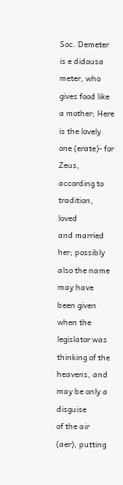Soc. Demeter is e didousa meter, who gives food like a mother; Here
is the lovely one (erate)- for Zeus, according to tradition, loved
and married her; possibly also the name may have been given when the
legislator was thinking of the heavens, and may be only a disguise
of the air (aer), putting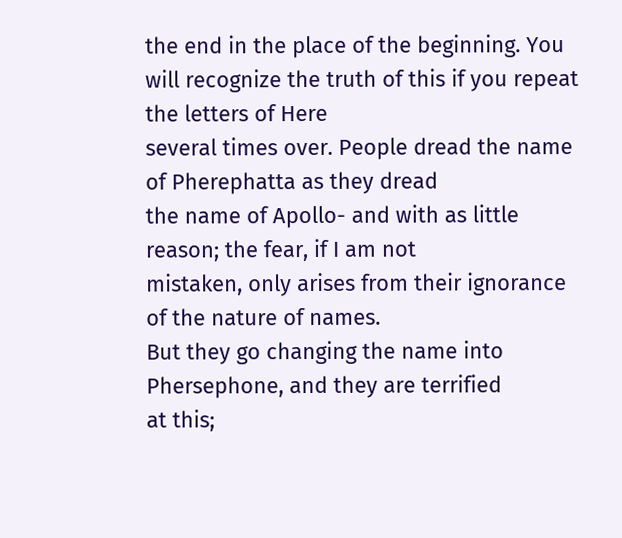the end in the place of the beginning. You
will recognize the truth of this if you repeat the letters of Here
several times over. People dread the name of Pherephatta as they dread
the name of Apollo- and with as little reason; the fear, if I am not
mistaken, only arises from their ignorance of the nature of names.
But they go changing the name into Phersephone, and they are terrified
at this;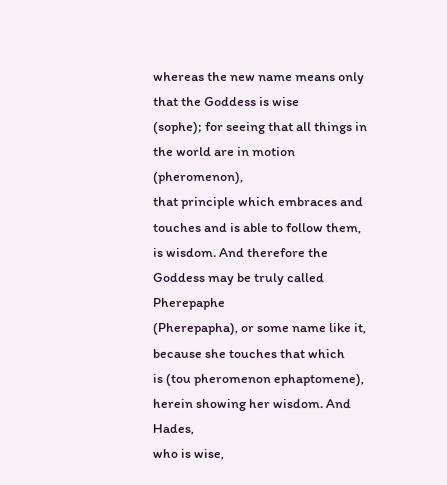whereas the new name means only that the Goddess is wise
(sophe); for seeing that all things in the world are in motion (pheromenon),
that principle which embraces and touches and is able to follow them,
is wisdom. And therefore the Goddess may be truly called Pherepaphe
(Pherepapha), or some name like it, because she touches that which
is (tou pheromenon ephaptomene), herein showing her wisdom. And Hades,
who is wise,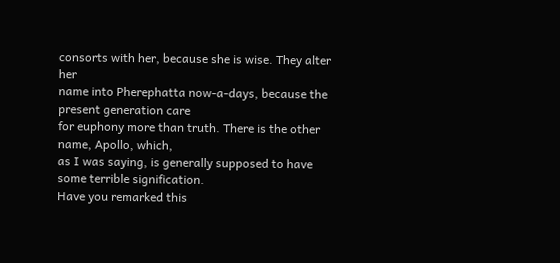consorts with her, because she is wise. They alter her
name into Pherephatta now-a-days, because the present generation care
for euphony more than truth. There is the other name, Apollo, which,
as I was saying, is generally supposed to have some terrible signification.
Have you remarked this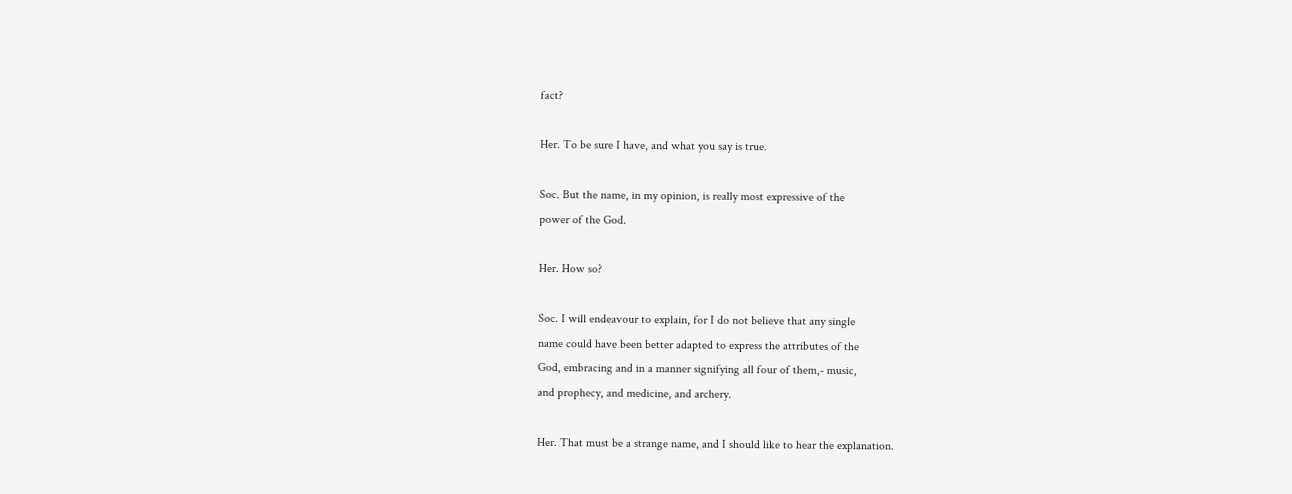fact?

Her. To be sure I have, and what you say is true.

Soc. But the name, in my opinion, is really most expressive of the
power of the God.

Her. How so?

Soc. I will endeavour to explain, for I do not believe that any single
name could have been better adapted to express the attributes of the
God, embracing and in a manner signifying all four of them,- music,
and prophecy, and medicine, and archery.

Her. That must be a strange name, and I should like to hear the explanation.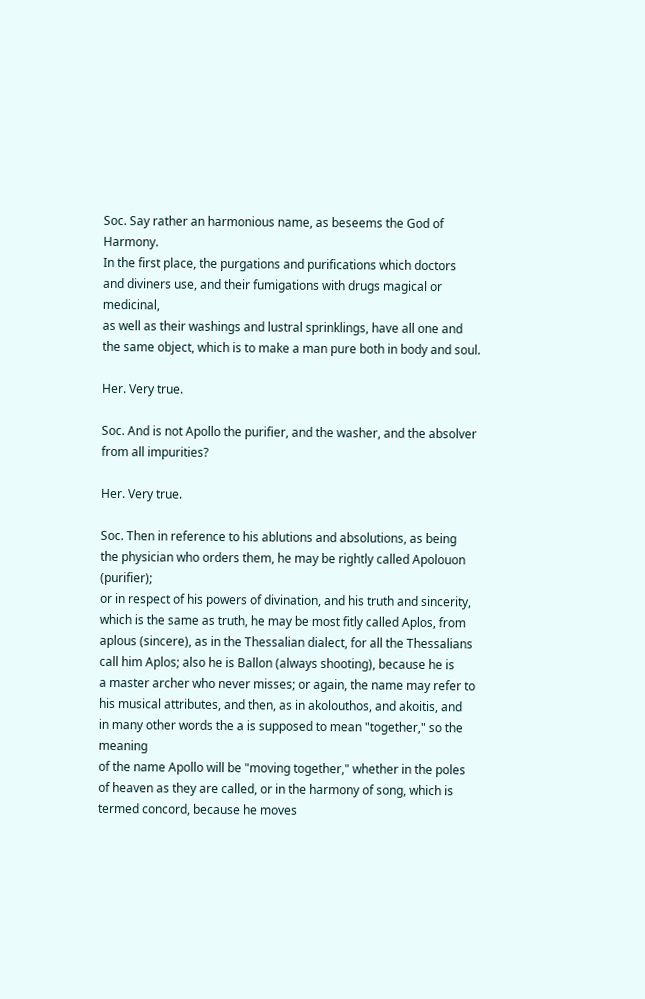Soc. Say rather an harmonious name, as beseems the God of Harmony.
In the first place, the purgations and purifications which doctors
and diviners use, and their fumigations with drugs magical or medicinal,
as well as their washings and lustral sprinklings, have all one and
the same object, which is to make a man pure both in body and soul.

Her. Very true.

Soc. And is not Apollo the purifier, and the washer, and the absolver
from all impurities?

Her. Very true.

Soc. Then in reference to his ablutions and absolutions, as being
the physician who orders them, he may be rightly called Apolouon (purifier);
or in respect of his powers of divination, and his truth and sincerity,
which is the same as truth, he may be most fitly called Aplos, from
aplous (sincere), as in the Thessalian dialect, for all the Thessalians
call him Aplos; also he is Ballon (always shooting), because he is
a master archer who never misses; or again, the name may refer to
his musical attributes, and then, as in akolouthos, and akoitis, and
in many other words the a is supposed to mean "together," so the meaning
of the name Apollo will be "moving together," whether in the poles
of heaven as they are called, or in the harmony of song, which is
termed concord, because he moves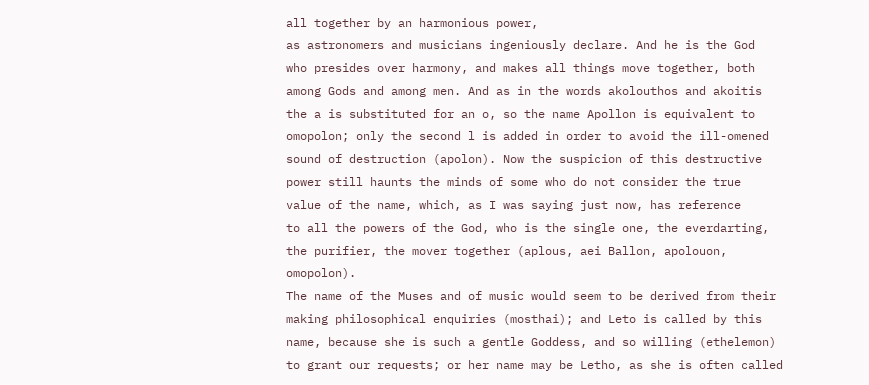all together by an harmonious power,
as astronomers and musicians ingeniously declare. And he is the God
who presides over harmony, and makes all things move together, both
among Gods and among men. And as in the words akolouthos and akoitis
the a is substituted for an o, so the name Apollon is equivalent to
omopolon; only the second l is added in order to avoid the ill-omened
sound of destruction (apolon). Now the suspicion of this destructive
power still haunts the minds of some who do not consider the true
value of the name, which, as I was saying just now, has reference
to all the powers of the God, who is the single one, the everdarting,
the purifier, the mover together (aplous, aei Ballon, apolouon, omopolon).
The name of the Muses and of music would seem to be derived from their
making philosophical enquiries (mosthai); and Leto is called by this
name, because she is such a gentle Goddess, and so willing (ethelemon)
to grant our requests; or her name may be Letho, as she is often called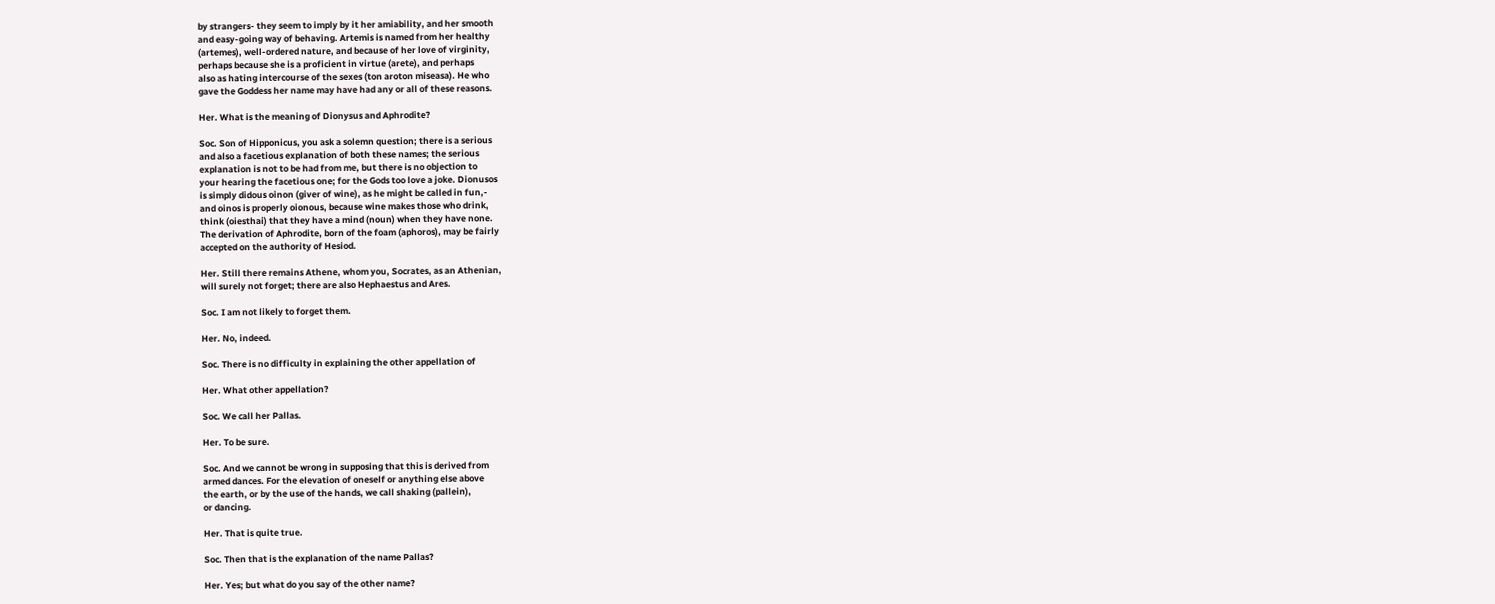by strangers- they seem to imply by it her amiability, and her smooth
and easy-going way of behaving. Artemis is named from her healthy
(artemes), well-ordered nature, and because of her love of virginity,
perhaps because she is a proficient in virtue (arete), and perhaps
also as hating intercourse of the sexes (ton aroton miseasa). He who
gave the Goddess her name may have had any or all of these reasons.

Her. What is the meaning of Dionysus and Aphrodite?

Soc. Son of Hipponicus, you ask a solemn question; there is a serious
and also a facetious explanation of both these names; the serious
explanation is not to be had from me, but there is no objection to
your hearing the facetious one; for the Gods too love a joke. Dionusos
is simply didous oinon (giver of wine), as he might be called in fun,-
and oinos is properly oionous, because wine makes those who drink,
think (oiesthai) that they have a mind (noun) when they have none.
The derivation of Aphrodite, born of the foam (aphoros), may be fairly
accepted on the authority of Hesiod.

Her. Still there remains Athene, whom you, Socrates, as an Athenian,
will surely not forget; there are also Hephaestus and Ares.

Soc. I am not likely to forget them.

Her. No, indeed.

Soc. There is no difficulty in explaining the other appellation of

Her. What other appellation?

Soc. We call her Pallas.

Her. To be sure.

Soc. And we cannot be wrong in supposing that this is derived from
armed dances. For the elevation of oneself or anything else above
the earth, or by the use of the hands, we call shaking (pallein),
or dancing.

Her. That is quite true.

Soc. Then that is the explanation of the name Pallas?

Her. Yes; but what do you say of the other name?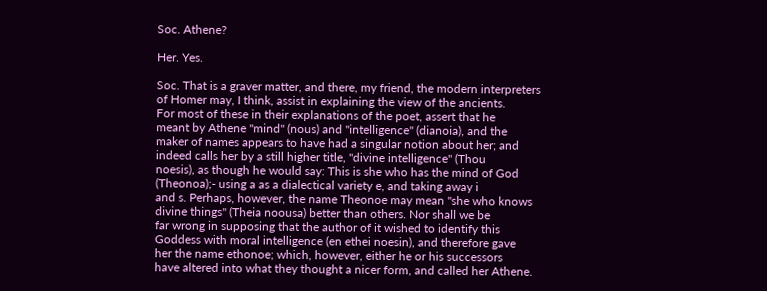Soc. Athene?

Her. Yes.

Soc. That is a graver matter, and there, my friend, the modern interpreters
of Homer may, I think, assist in explaining the view of the ancients.
For most of these in their explanations of the poet, assert that he
meant by Athene "mind" (nous) and "intelligence" (dianoia), and the
maker of names appears to have had a singular notion about her; and
indeed calls her by a still higher title, "divine intelligence" (Thou
noesis), as though he would say: This is she who has the mind of God
(Theonoa);- using a as a dialectical variety e, and taking away i
and s. Perhaps, however, the name Theonoe may mean "she who knows
divine things" (Theia noousa) better than others. Nor shall we be
far wrong in supposing that the author of it wished to identify this
Goddess with moral intelligence (en ethei noesin), and therefore gave
her the name ethonoe; which, however, either he or his successors
have altered into what they thought a nicer form, and called her Athene.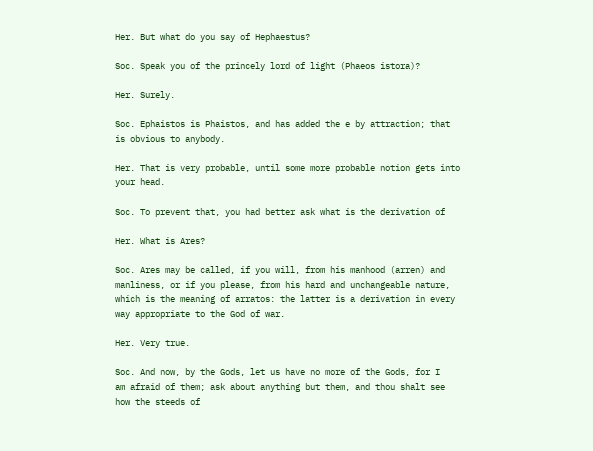Her. But what do you say of Hephaestus?

Soc. Speak you of the princely lord of light (Phaeos istora)?

Her. Surely.

Soc. Ephaistos is Phaistos, and has added the e by attraction; that
is obvious to anybody.

Her. That is very probable, until some more probable notion gets into
your head.

Soc. To prevent that, you had better ask what is the derivation of

Her. What is Ares?

Soc. Ares may be called, if you will, from his manhood (arren) and
manliness, or if you please, from his hard and unchangeable nature,
which is the meaning of arratos: the latter is a derivation in every
way appropriate to the God of war.

Her. Very true.

Soc. And now, by the Gods, let us have no more of the Gods, for I
am afraid of them; ask about anything but them, and thou shalt see
how the steeds of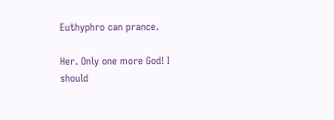Euthyphro can prance.

Her. Only one more God! I should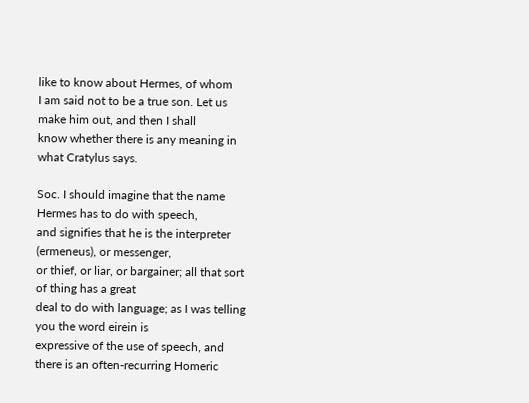like to know about Hermes, of whom
I am said not to be a true son. Let us make him out, and then I shall
know whether there is any meaning in what Cratylus says.

Soc. I should imagine that the name Hermes has to do with speech,
and signifies that he is the interpreter (ermeneus), or messenger,
or thief, or liar, or bargainer; all that sort of thing has a great
deal to do with language; as I was telling you the word eirein is
expressive of the use of speech, and there is an often-recurring Homeric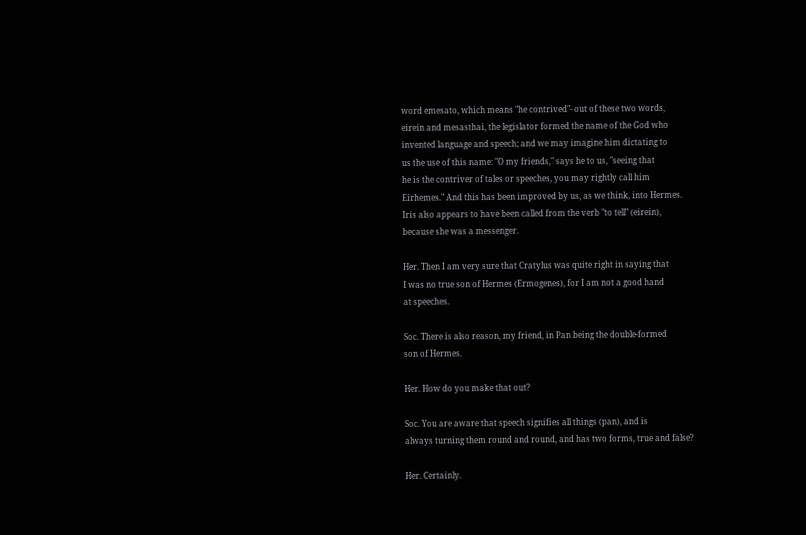word emesato, which means "he contrived"- out of these two words,
eirein and mesasthai, the legislator formed the name of the God who
invented language and speech; and we may imagine him dictating to
us the use of this name: "O my friends," says he to us, "seeing that
he is the contriver of tales or speeches, you may rightly call him
Eirhemes." And this has been improved by us, as we think, into Hermes.
Iris also appears to have been called from the verb "to tell" (eirein),
because she was a messenger.

Her. Then I am very sure that Cratylus was quite right in saying that
I was no true son of Hermes (Ermogenes), for I am not a good hand
at speeches.

Soc. There is also reason, my friend, in Pan being the double-formed
son of Hermes.

Her. How do you make that out?

Soc. You are aware that speech signifies all things (pan), and is
always turning them round and round, and has two forms, true and false?

Her. Certainly.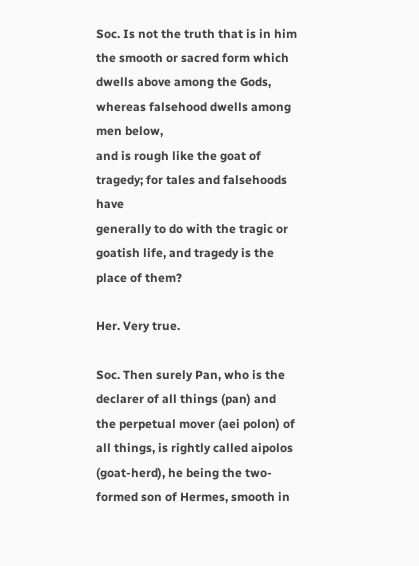Soc. Is not the truth that is in him the smooth or sacred form which
dwells above among the Gods, whereas falsehood dwells among men below,
and is rough like the goat of tragedy; for tales and falsehoods have
generally to do with the tragic or goatish life, and tragedy is the
place of them?

Her. Very true.

Soc. Then surely Pan, who is the declarer of all things (pan) and
the perpetual mover (aei polon) of all things, is rightly called aipolos
(goat-herd), he being the two-formed son of Hermes, smooth in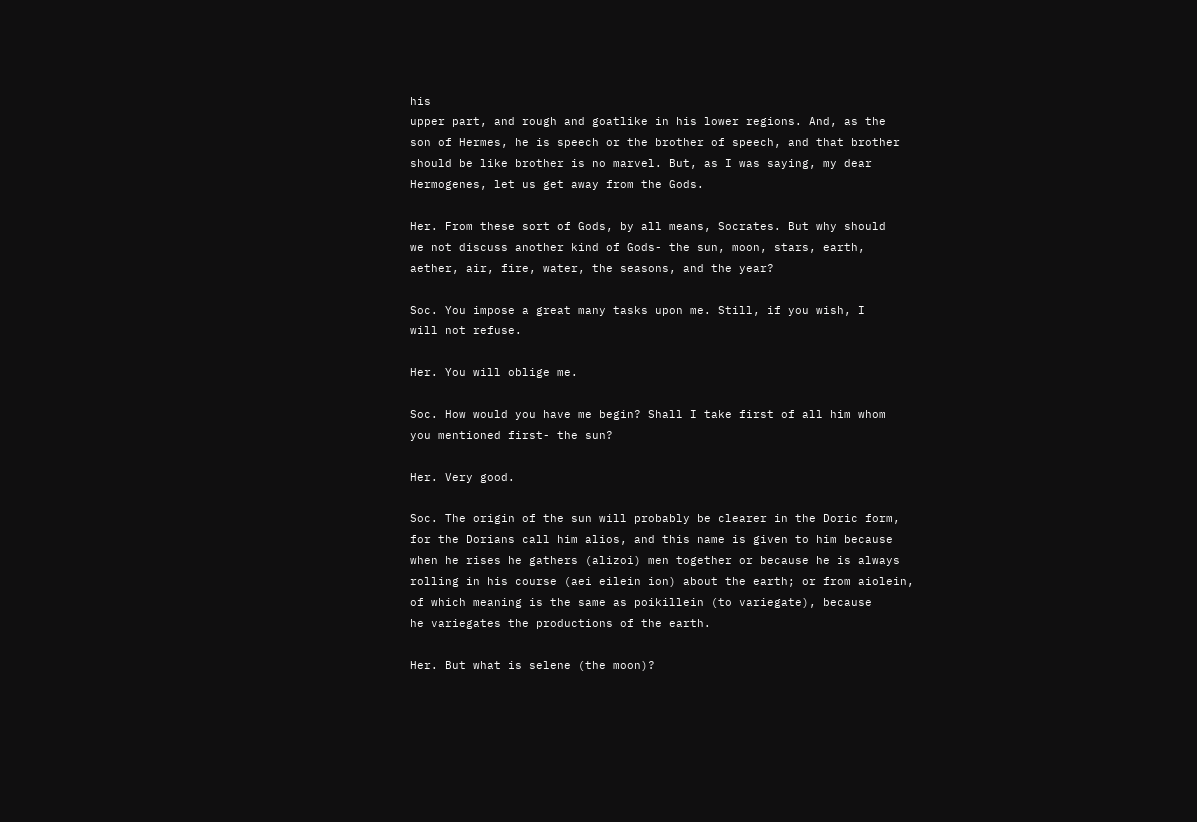his
upper part, and rough and goatlike in his lower regions. And, as the
son of Hermes, he is speech or the brother of speech, and that brother
should be like brother is no marvel. But, as I was saying, my dear
Hermogenes, let us get away from the Gods.

Her. From these sort of Gods, by all means, Socrates. But why should
we not discuss another kind of Gods- the sun, moon, stars, earth,
aether, air, fire, water, the seasons, and the year?

Soc. You impose a great many tasks upon me. Still, if you wish, I
will not refuse.

Her. You will oblige me.

Soc. How would you have me begin? Shall I take first of all him whom
you mentioned first- the sun?

Her. Very good.

Soc. The origin of the sun will probably be clearer in the Doric form,
for the Dorians call him alios, and this name is given to him because
when he rises he gathers (alizoi) men together or because he is always
rolling in his course (aei eilein ion) about the earth; or from aiolein,
of which meaning is the same as poikillein (to variegate), because
he variegates the productions of the earth.

Her. But what is selene (the moon)?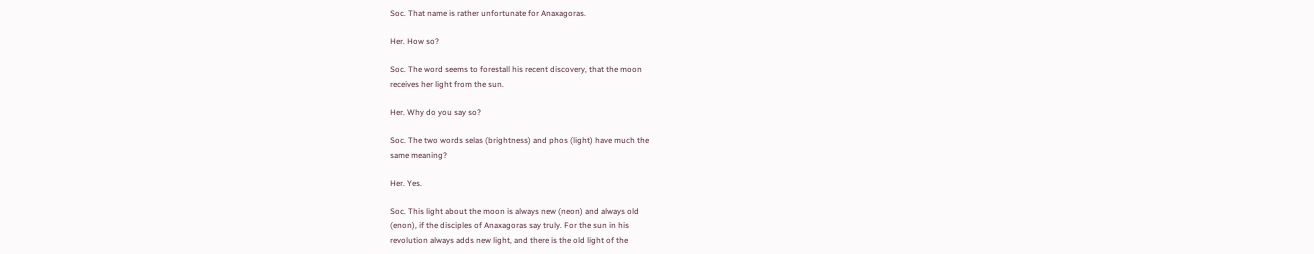Soc. That name is rather unfortunate for Anaxagoras.

Her. How so?

Soc. The word seems to forestall his recent discovery, that the moon
receives her light from the sun.

Her. Why do you say so?

Soc. The two words selas (brightness) and phos (light) have much the
same meaning?

Her. Yes.

Soc. This light about the moon is always new (neon) and always old
(enon), if the disciples of Anaxagoras say truly. For the sun in his
revolution always adds new light, and there is the old light of the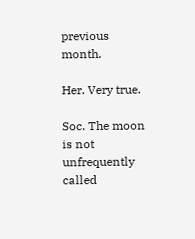previous month.

Her. Very true.

Soc. The moon is not unfrequently called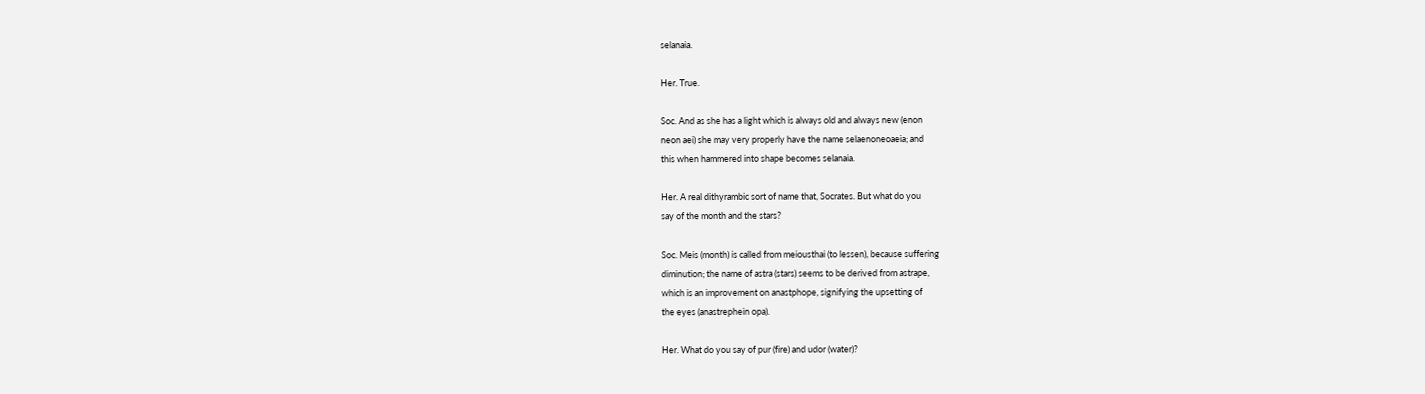selanaia.

Her. True.

Soc. And as she has a light which is always old and always new (enon
neon aei) she may very properly have the name selaenoneoaeia; and
this when hammered into shape becomes selanaia.

Her. A real dithyrambic sort of name that, Socrates. But what do you
say of the month and the stars?

Soc. Meis (month) is called from meiousthai (to lessen), because suffering
diminution; the name of astra (stars) seems to be derived from astrape,
which is an improvement on anastphope, signifying the upsetting of
the eyes (anastrephein opa).

Her. What do you say of pur (fire) and udor (water)?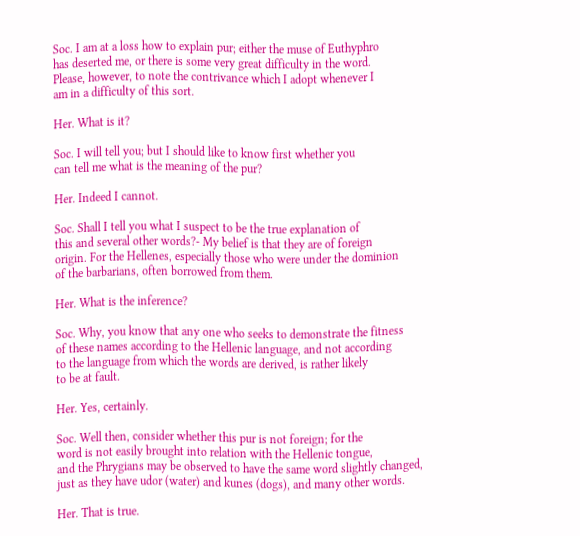Soc. I am at a loss how to explain pur; either the muse of Euthyphro
has deserted me, or there is some very great difficulty in the word.
Please, however, to note the contrivance which I adopt whenever I
am in a difficulty of this sort.

Her. What is it?

Soc. I will tell you; but I should like to know first whether you
can tell me what is the meaning of the pur?

Her. Indeed I cannot.

Soc. Shall I tell you what I suspect to be the true explanation of
this and several other words?- My belief is that they are of foreign
origin. For the Hellenes, especially those who were under the dominion
of the barbarians, often borrowed from them.

Her. What is the inference?

Soc. Why, you know that any one who seeks to demonstrate the fitness
of these names according to the Hellenic language, and not according
to the language from which the words are derived, is rather likely
to be at fault.

Her. Yes, certainly.

Soc. Well then, consider whether this pur is not foreign; for the
word is not easily brought into relation with the Hellenic tongue,
and the Phrygians may be observed to have the same word slightly changed,
just as they have udor (water) and kunes (dogs), and many other words.

Her. That is true.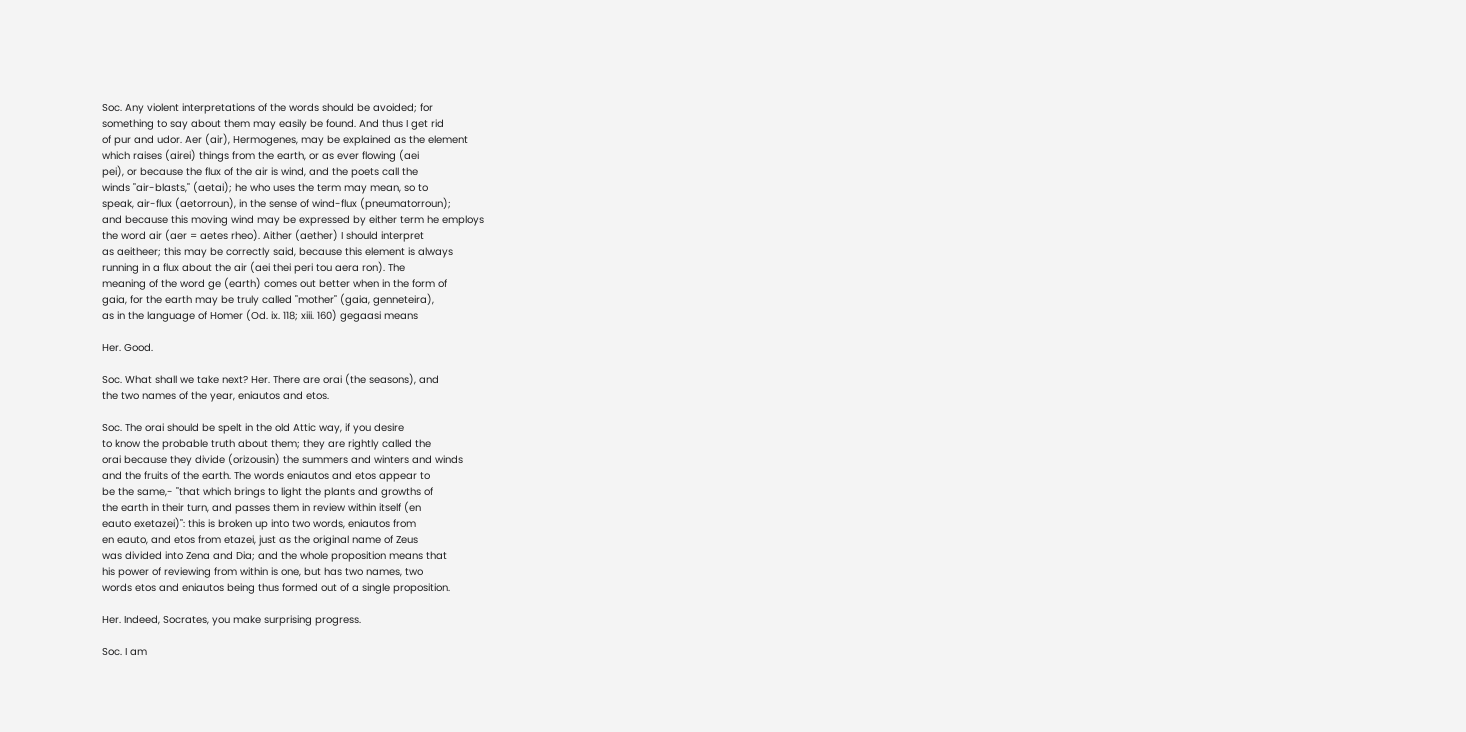Soc. Any violent interpretations of the words should be avoided; for
something to say about them may easily be found. And thus I get rid
of pur and udor. Aer (air), Hermogenes, may be explained as the element
which raises (airei) things from the earth, or as ever flowing (aei
pei), or because the flux of the air is wind, and the poets call the
winds "air-blasts," (aetai); he who uses the term may mean, so to
speak, air-flux (aetorroun), in the sense of wind-flux (pneumatorroun);
and because this moving wind may be expressed by either term he employs
the word air (aer = aetes rheo). Aither (aether) I should interpret
as aeitheer; this may be correctly said, because this element is always
running in a flux about the air (aei thei peri tou aera ron). The
meaning of the word ge (earth) comes out better when in the form of
gaia, for the earth may be truly called "mother" (gaia, genneteira),
as in the language of Homer (Od. ix. 118; xiii. 160) gegaasi means

Her. Good.

Soc. What shall we take next? Her. There are orai (the seasons), and
the two names of the year, eniautos and etos.

Soc. The orai should be spelt in the old Attic way, if you desire
to know the probable truth about them; they are rightly called the
orai because they divide (orizousin) the summers and winters and winds
and the fruits of the earth. The words eniautos and etos appear to
be the same,- "that which brings to light the plants and growths of
the earth in their turn, and passes them in review within itself (en
eauto exetazei)": this is broken up into two words, eniautos from
en eauto, and etos from etazei, just as the original name of Zeus
was divided into Zena and Dia; and the whole proposition means that
his power of reviewing from within is one, but has two names, two
words etos and eniautos being thus formed out of a single proposition.

Her. Indeed, Socrates, you make surprising progress.

Soc. I am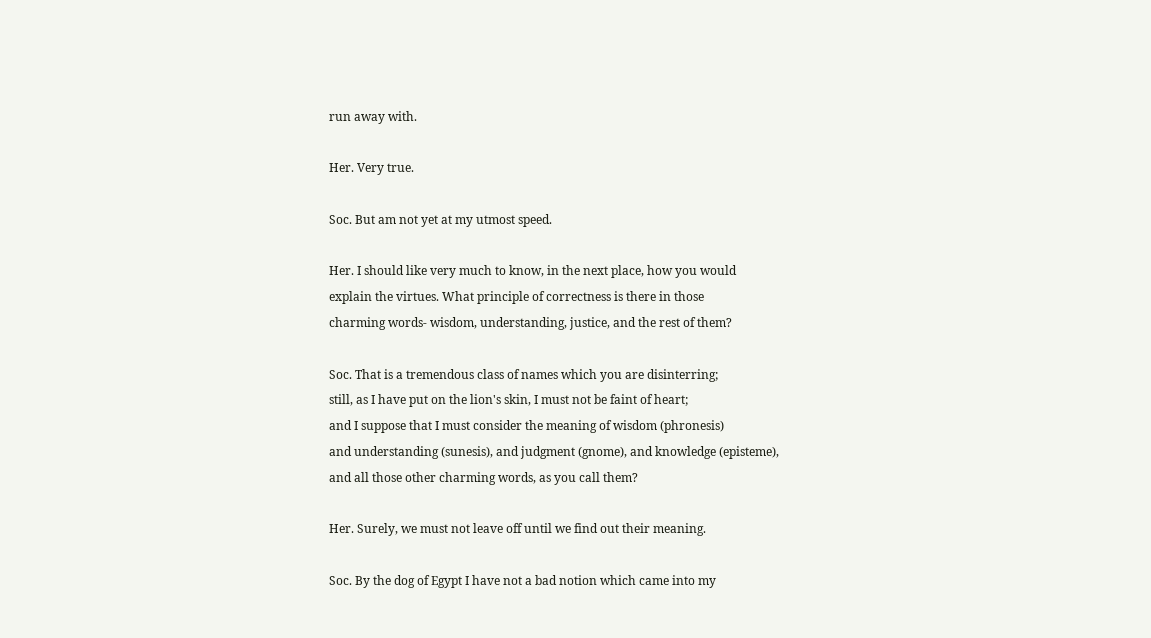run away with.

Her. Very true.

Soc. But am not yet at my utmost speed.

Her. I should like very much to know, in the next place, how you would
explain the virtues. What principle of correctness is there in those
charming words- wisdom, understanding, justice, and the rest of them?

Soc. That is a tremendous class of names which you are disinterring;
still, as I have put on the lion's skin, I must not be faint of heart;
and I suppose that I must consider the meaning of wisdom (phronesis)
and understanding (sunesis), and judgment (gnome), and knowledge (episteme),
and all those other charming words, as you call them?

Her. Surely, we must not leave off until we find out their meaning.

Soc. By the dog of Egypt I have not a bad notion which came into my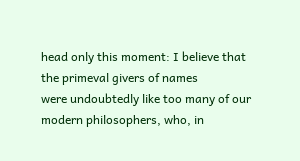head only this moment: I believe that the primeval givers of names
were undoubtedly like too many of our modern philosophers, who, in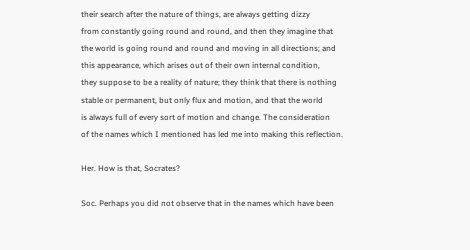their search after the nature of things, are always getting dizzy
from constantly going round and round, and then they imagine that
the world is going round and round and moving in all directions; and
this appearance, which arises out of their own internal condition,
they suppose to be a reality of nature; they think that there is nothing
stable or permanent, but only flux and motion, and that the world
is always full of every sort of motion and change. The consideration
of the names which I mentioned has led me into making this reflection.

Her. How is that, Socrates?

Soc. Perhaps you did not observe that in the names which have been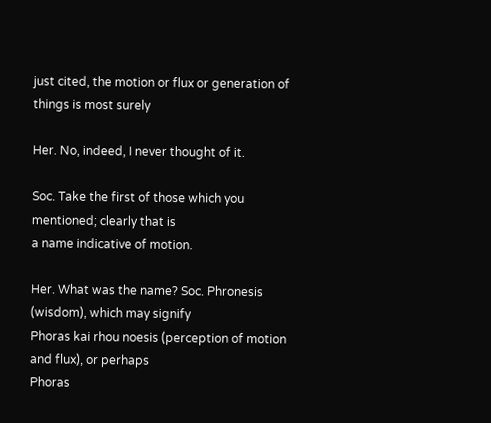just cited, the motion or flux or generation of things is most surely

Her. No, indeed, I never thought of it.

Soc. Take the first of those which you mentioned; clearly that is
a name indicative of motion.

Her. What was the name? Soc. Phronesis (wisdom), which may signify
Phoras kai rhou noesis (perception of motion and flux), or perhaps
Phoras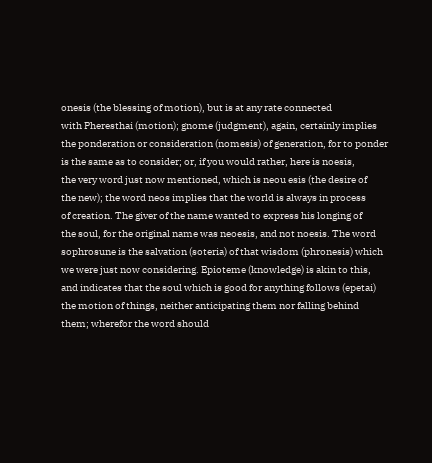onesis (the blessing of motion), but is at any rate connected
with Pheresthai (motion); gnome (judgment), again, certainly implies
the ponderation or consideration (nomesis) of generation, for to ponder
is the same as to consider; or, if you would rather, here is noesis,
the very word just now mentioned, which is neou esis (the desire of
the new); the word neos implies that the world is always in process
of creation. The giver of the name wanted to express his longing of
the soul, for the original name was neoesis, and not noesis. The word
sophrosune is the salvation (soteria) of that wisdom (phronesis) which
we were just now considering. Epioteme (knowledge) is akin to this,
and indicates that the soul which is good for anything follows (epetai)
the motion of things, neither anticipating them nor falling behind
them; wherefor the word should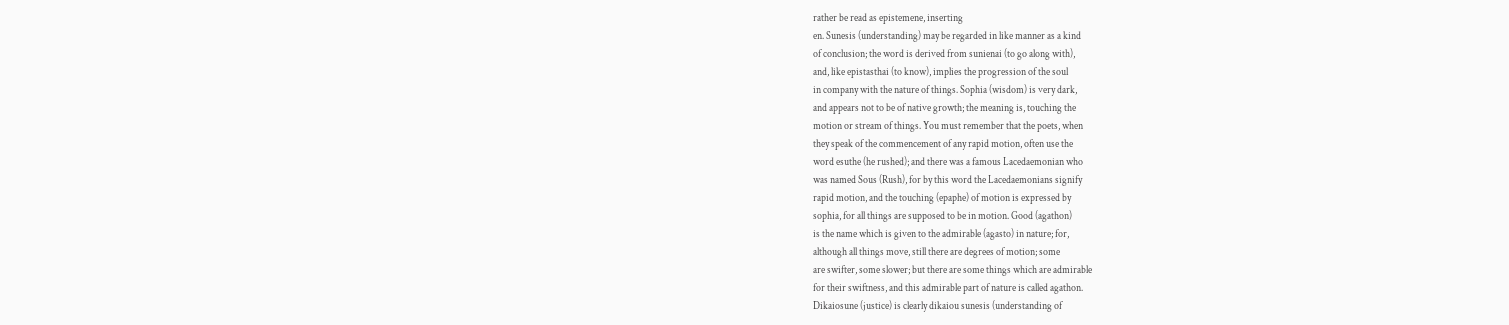rather be read as epistemene, inserting
en. Sunesis (understanding) may be regarded in like manner as a kind
of conclusion; the word is derived from sunienai (to go along with),
and, like epistasthai (to know), implies the progression of the soul
in company with the nature of things. Sophia (wisdom) is very dark,
and appears not to be of native growth; the meaning is, touching the
motion or stream of things. You must remember that the poets, when
they speak of the commencement of any rapid motion, often use the
word esuthe (he rushed); and there was a famous Lacedaemonian who
was named Sous (Rush), for by this word the Lacedaemonians signify
rapid motion, and the touching (epaphe) of motion is expressed by
sophia, for all things are supposed to be in motion. Good (agathon)
is the name which is given to the admirable (agasto) in nature; for,
although all things move, still there are degrees of motion; some
are swifter, some slower; but there are some things which are admirable
for their swiftness, and this admirable part of nature is called agathon.
Dikaiosune (justice) is clearly dikaiou sunesis (understanding of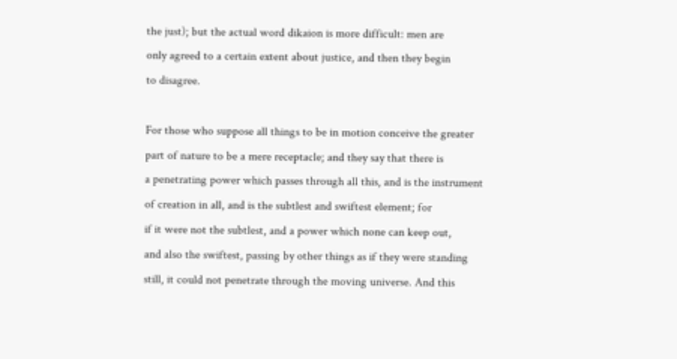the just); but the actual word dikaion is more difficult: men are
only agreed to a certain extent about justice, and then they begin
to disagree.

For those who suppose all things to be in motion conceive the greater
part of nature to be a mere receptacle; and they say that there is
a penetrating power which passes through all this, and is the instrument
of creation in all, and is the subtlest and swiftest element; for
if it were not the subtlest, and a power which none can keep out,
and also the swiftest, passing by other things as if they were standing
still, it could not penetrate through the moving universe. And this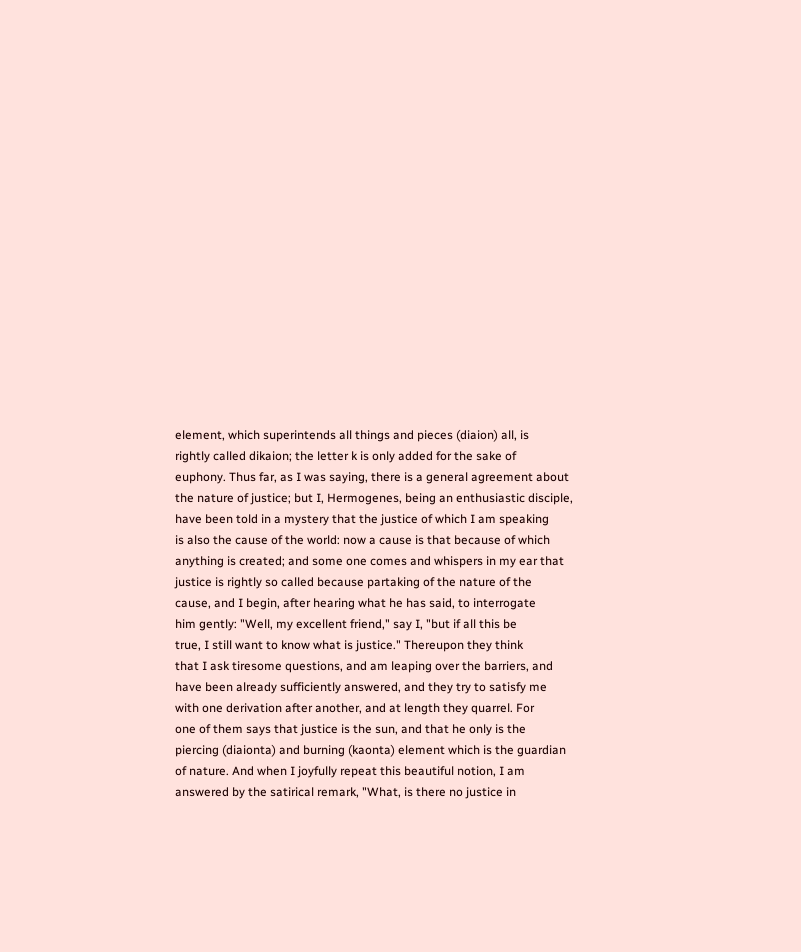element, which superintends all things and pieces (diaion) all, is
rightly called dikaion; the letter k is only added for the sake of
euphony. Thus far, as I was saying, there is a general agreement about
the nature of justice; but I, Hermogenes, being an enthusiastic disciple,
have been told in a mystery that the justice of which I am speaking
is also the cause of the world: now a cause is that because of which
anything is created; and some one comes and whispers in my ear that
justice is rightly so called because partaking of the nature of the
cause, and I begin, after hearing what he has said, to interrogate
him gently: "Well, my excellent friend," say I, "but if all this be
true, I still want to know what is justice." Thereupon they think
that I ask tiresome questions, and am leaping over the barriers, and
have been already sufficiently answered, and they try to satisfy me
with one derivation after another, and at length they quarrel. For
one of them says that justice is the sun, and that he only is the
piercing (diaionta) and burning (kaonta) element which is the guardian
of nature. And when I joyfully repeat this beautiful notion, I am
answered by the satirical remark, "What, is there no justice in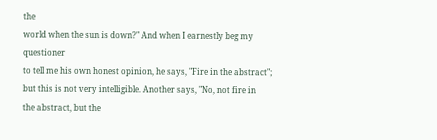the
world when the sun is down?" And when I earnestly beg my questioner
to tell me his own honest opinion, he says, "Fire in the abstract";
but this is not very intelligible. Another says, "No, not fire in
the abstract, but the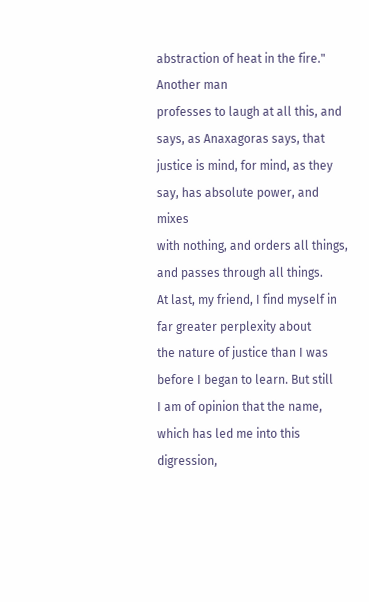abstraction of heat in the fire." Another man
professes to laugh at all this, and says, as Anaxagoras says, that
justice is mind, for mind, as they say, has absolute power, and mixes
with nothing, and orders all things, and passes through all things.
At last, my friend, I find myself in far greater perplexity about
the nature of justice than I was before I began to learn. But still
I am of opinion that the name, which has led me into this digression,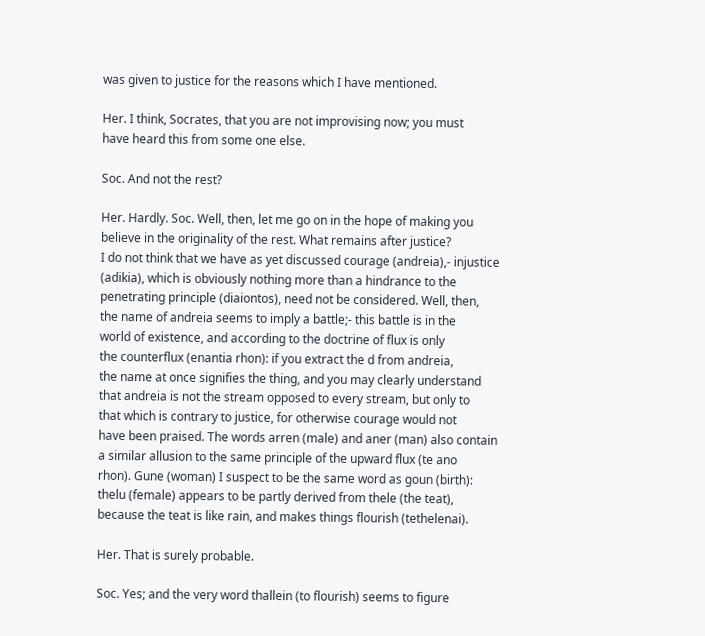was given to justice for the reasons which I have mentioned.

Her. I think, Socrates, that you are not improvising now; you must
have heard this from some one else.

Soc. And not the rest?

Her. Hardly. Soc. Well, then, let me go on in the hope of making you
believe in the originality of the rest. What remains after justice?
I do not think that we have as yet discussed courage (andreia),- injustice
(adikia), which is obviously nothing more than a hindrance to the
penetrating principle (diaiontos), need not be considered. Well, then,
the name of andreia seems to imply a battle;- this battle is in the
world of existence, and according to the doctrine of flux is only
the counterflux (enantia rhon): if you extract the d from andreia,
the name at once signifies the thing, and you may clearly understand
that andreia is not the stream opposed to every stream, but only to
that which is contrary to justice, for otherwise courage would not
have been praised. The words arren (male) and aner (man) also contain
a similar allusion to the same principle of the upward flux (te ano
rhon). Gune (woman) I suspect to be the same word as goun (birth):
thelu (female) appears to be partly derived from thele (the teat),
because the teat is like rain, and makes things flourish (tethelenai).

Her. That is surely probable.

Soc. Yes; and the very word thallein (to flourish) seems to figure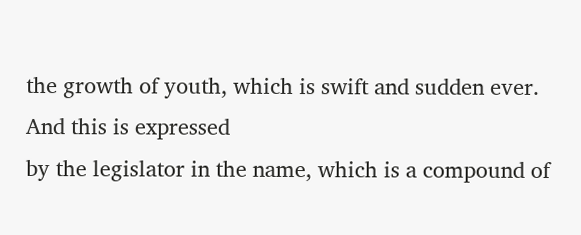the growth of youth, which is swift and sudden ever. And this is expressed
by the legislator in the name, which is a compound of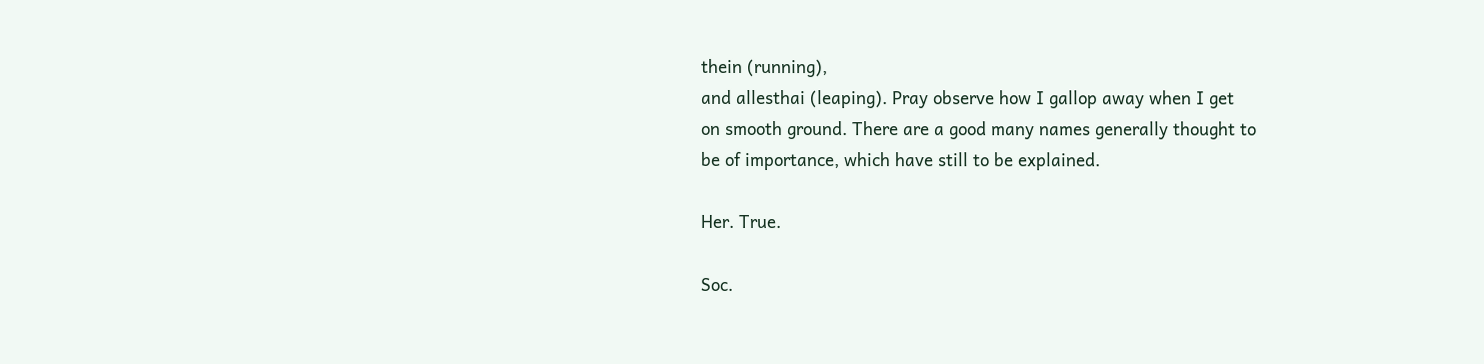thein (running),
and allesthai (leaping). Pray observe how I gallop away when I get
on smooth ground. There are a good many names generally thought to
be of importance, which have still to be explained.

Her. True.

Soc.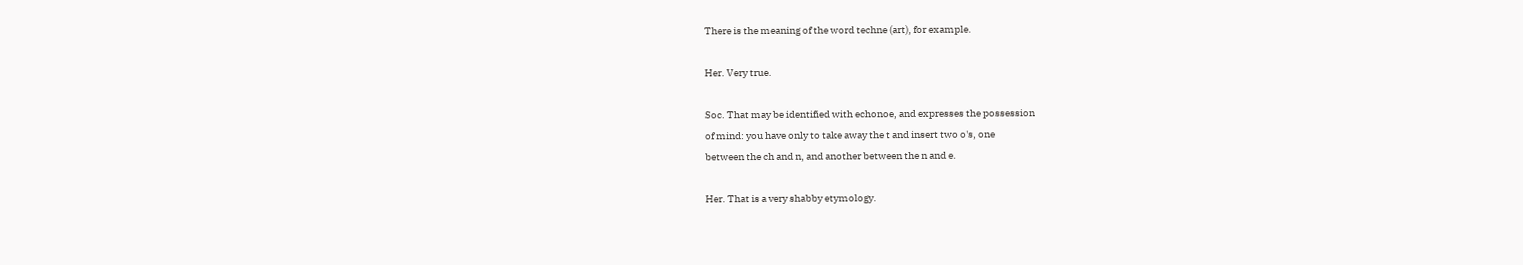There is the meaning of the word techne (art), for example.

Her. Very true.

Soc. That may be identified with echonoe, and expresses the possession
of mind: you have only to take away the t and insert two o's, one
between the ch and n, and another between the n and e.

Her. That is a very shabby etymology.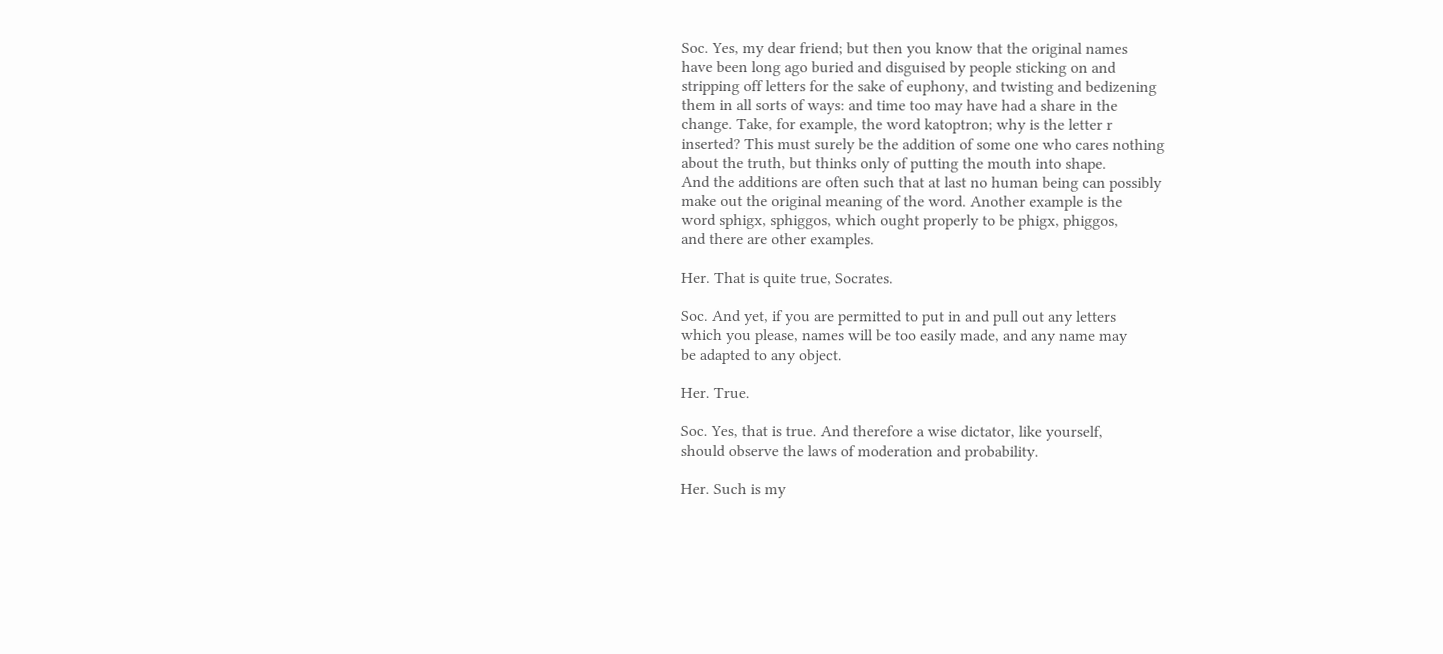Soc. Yes, my dear friend; but then you know that the original names
have been long ago buried and disguised by people sticking on and
stripping off letters for the sake of euphony, and twisting and bedizening
them in all sorts of ways: and time too may have had a share in the
change. Take, for example, the word katoptron; why is the letter r
inserted? This must surely be the addition of some one who cares nothing
about the truth, but thinks only of putting the mouth into shape.
And the additions are often such that at last no human being can possibly
make out the original meaning of the word. Another example is the
word sphigx, sphiggos, which ought properly to be phigx, phiggos,
and there are other examples.

Her. That is quite true, Socrates.

Soc. And yet, if you are permitted to put in and pull out any letters
which you please, names will be too easily made, and any name may
be adapted to any object.

Her. True.

Soc. Yes, that is true. And therefore a wise dictator, like yourself,
should observe the laws of moderation and probability.

Her. Such is my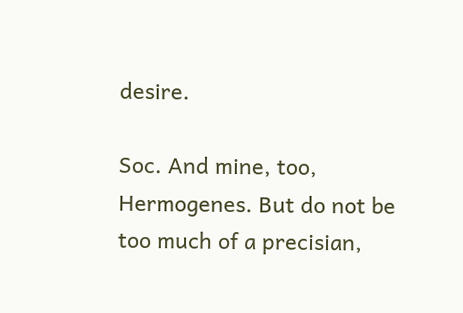desire.

Soc. And mine, too, Hermogenes. But do not be too much of a precisian,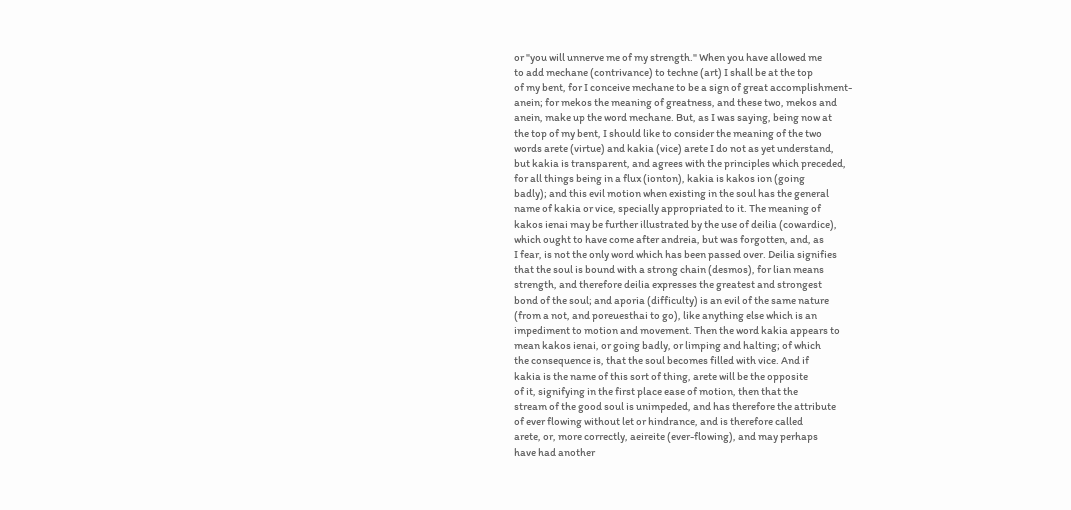or "you will unnerve me of my strength." When you have allowed me
to add mechane (contrivance) to techne (art) I shall be at the top
of my bent, for I conceive mechane to be a sign of great accomplishment-
anein; for mekos the meaning of greatness, and these two, mekos and
anein, make up the word mechane. But, as I was saying, being now at
the top of my bent, I should like to consider the meaning of the two
words arete (virtue) and kakia (vice) arete I do not as yet understand,
but kakia is transparent, and agrees with the principles which preceded,
for all things being in a flux (ionton), kakia is kakos ion (going
badly); and this evil motion when existing in the soul has the general
name of kakia or vice, specially appropriated to it. The meaning of
kakos ienai may be further illustrated by the use of deilia (cowardice),
which ought to have come after andreia, but was forgotten, and, as
I fear, is not the only word which has been passed over. Deilia signifies
that the soul is bound with a strong chain (desmos), for lian means
strength, and therefore deilia expresses the greatest and strongest
bond of the soul; and aporia (difficulty) is an evil of the same nature
(from a not, and poreuesthai to go), like anything else which is an
impediment to motion and movement. Then the word kakia appears to
mean kakos ienai, or going badly, or limping and halting; of which
the consequence is, that the soul becomes filled with vice. And if
kakia is the name of this sort of thing, arete will be the opposite
of it, signifying in the first place ease of motion, then that the
stream of the good soul is unimpeded, and has therefore the attribute
of ever flowing without let or hindrance, and is therefore called
arete, or, more correctly, aeireite (ever-flowing), and may perhaps
have had another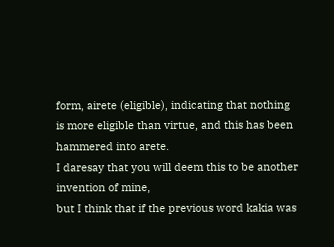form, airete (eligible), indicating that nothing
is more eligible than virtue, and this has been hammered into arete.
I daresay that you will deem this to be another invention of mine,
but I think that if the previous word kakia was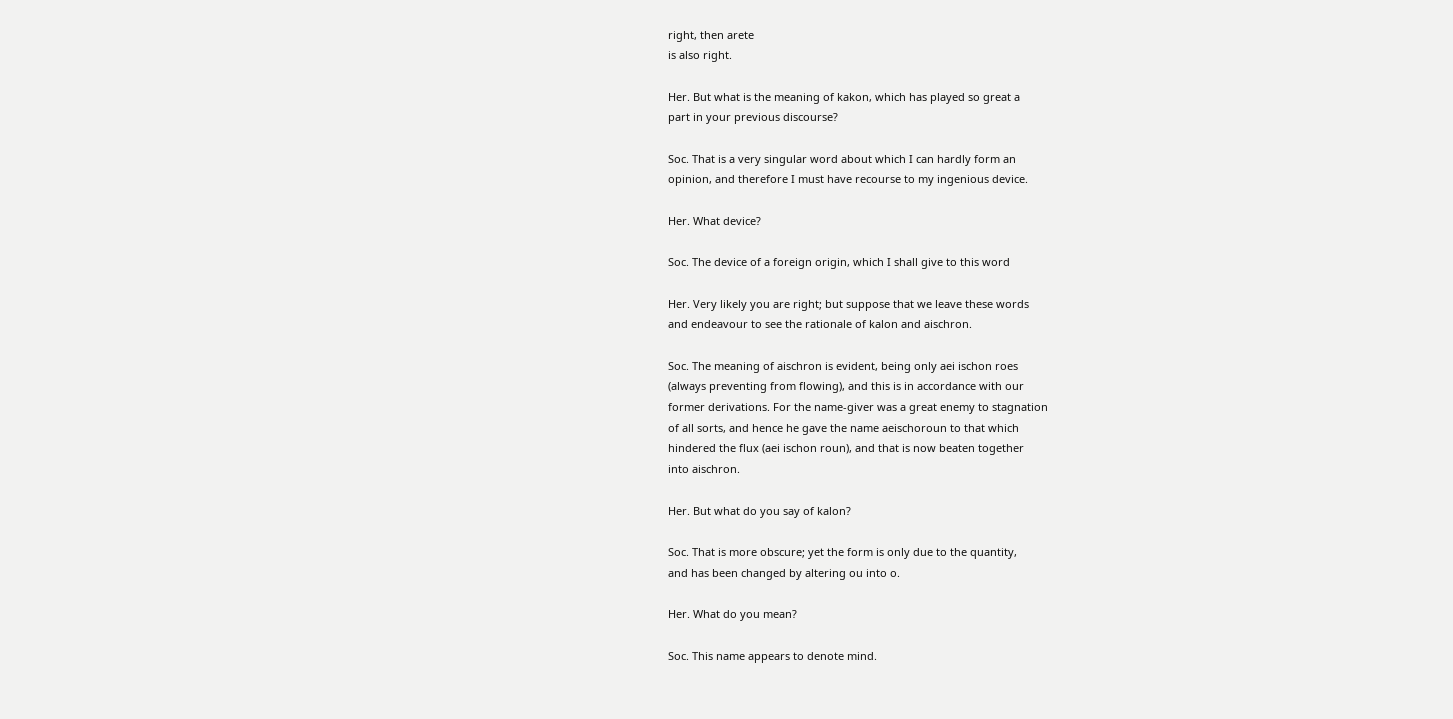right, then arete
is also right.

Her. But what is the meaning of kakon, which has played so great a
part in your previous discourse?

Soc. That is a very singular word about which I can hardly form an
opinion, and therefore I must have recourse to my ingenious device.

Her. What device?

Soc. The device of a foreign origin, which I shall give to this word

Her. Very likely you are right; but suppose that we leave these words
and endeavour to see the rationale of kalon and aischron.

Soc. The meaning of aischron is evident, being only aei ischon roes
(always preventing from flowing), and this is in accordance with our
former derivations. For the name-giver was a great enemy to stagnation
of all sorts, and hence he gave the name aeischoroun to that which
hindered the flux (aei ischon roun), and that is now beaten together
into aischron.

Her. But what do you say of kalon?

Soc. That is more obscure; yet the form is only due to the quantity,
and has been changed by altering ou into o.

Her. What do you mean?

Soc. This name appears to denote mind.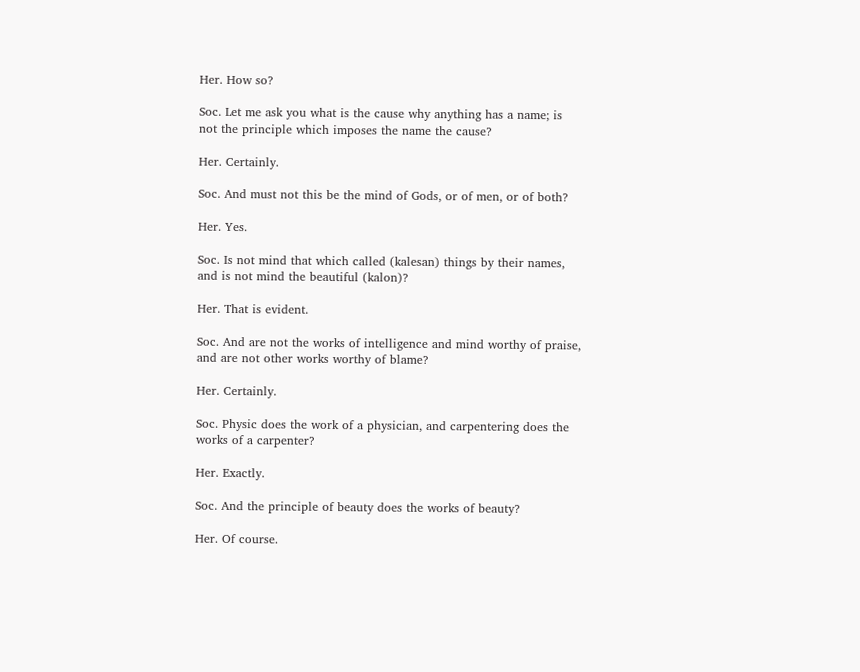Her. How so?

Soc. Let me ask you what is the cause why anything has a name; is
not the principle which imposes the name the cause?

Her. Certainly.

Soc. And must not this be the mind of Gods, or of men, or of both?

Her. Yes.

Soc. Is not mind that which called (kalesan) things by their names,
and is not mind the beautiful (kalon)?

Her. That is evident.

Soc. And are not the works of intelligence and mind worthy of praise,
and are not other works worthy of blame?

Her. Certainly.

Soc. Physic does the work of a physician, and carpentering does the
works of a carpenter?

Her. Exactly.

Soc. And the principle of beauty does the works of beauty?

Her. Of course.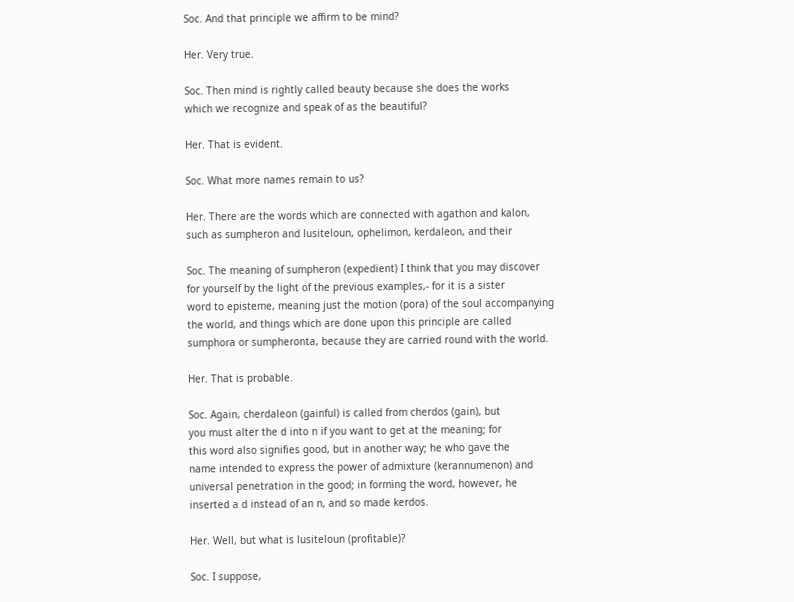Soc. And that principle we affirm to be mind?

Her. Very true.

Soc. Then mind is rightly called beauty because she does the works
which we recognize and speak of as the beautiful?

Her. That is evident.

Soc. What more names remain to us?

Her. There are the words which are connected with agathon and kalon,
such as sumpheron and lusiteloun, ophelimon, kerdaleon, and their

Soc. The meaning of sumpheron (expedient) I think that you may discover
for yourself by the light of the previous examples,- for it is a sister
word to episteme, meaning just the motion (pora) of the soul accompanying
the world, and things which are done upon this principle are called
sumphora or sumpheronta, because they are carried round with the world.

Her. That is probable.

Soc. Again, cherdaleon (gainful) is called from cherdos (gain), but
you must alter the d into n if you want to get at the meaning; for
this word also signifies good, but in another way; he who gave the
name intended to express the power of admixture (kerannumenon) and
universal penetration in the good; in forming the word, however, he
inserted a d instead of an n, and so made kerdos.

Her. Well, but what is lusiteloun (profitable)?

Soc. I suppose,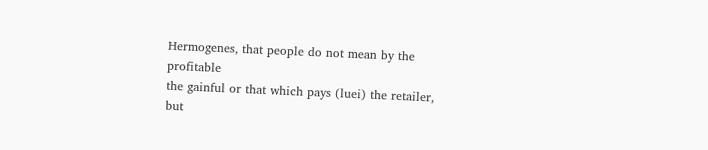Hermogenes, that people do not mean by the profitable
the gainful or that which pays (luei) the retailer, but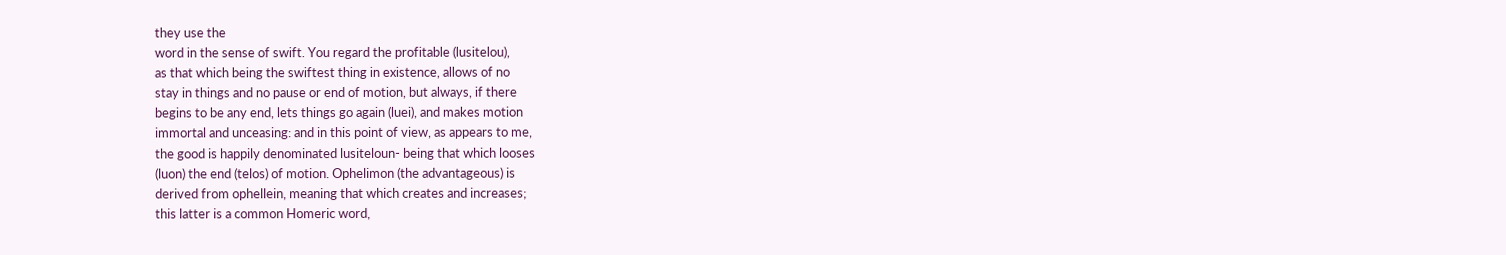they use the
word in the sense of swift. You regard the profitable (lusitelou),
as that which being the swiftest thing in existence, allows of no
stay in things and no pause or end of motion, but always, if there
begins to be any end, lets things go again (luei), and makes motion
immortal and unceasing: and in this point of view, as appears to me,
the good is happily denominated lusiteloun- being that which looses
(luon) the end (telos) of motion. Ophelimon (the advantageous) is
derived from ophellein, meaning that which creates and increases;
this latter is a common Homeric word,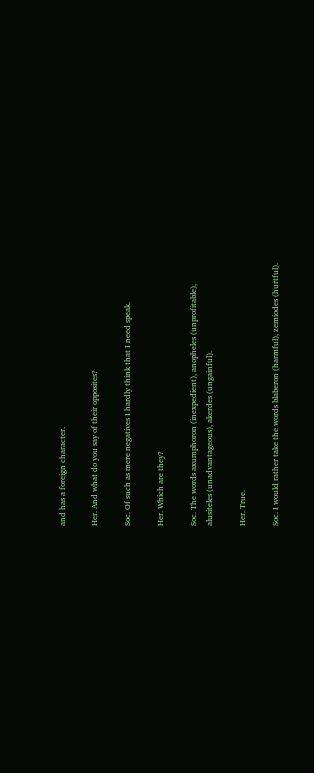and has a foreign character.

Her. And what do you say of their opposites?

Soc. Of such as mere negatives I hardly think that I need speak.

Her. Which are they?

Soc. The words axumphoron (inexpedient), anopheles (unprofitable),
alusiteles (unadvantageous), akerdes (ungainful).

Her. True.

Soc. I would rather take the words blaberon (harmful), zemiodes (hurtful).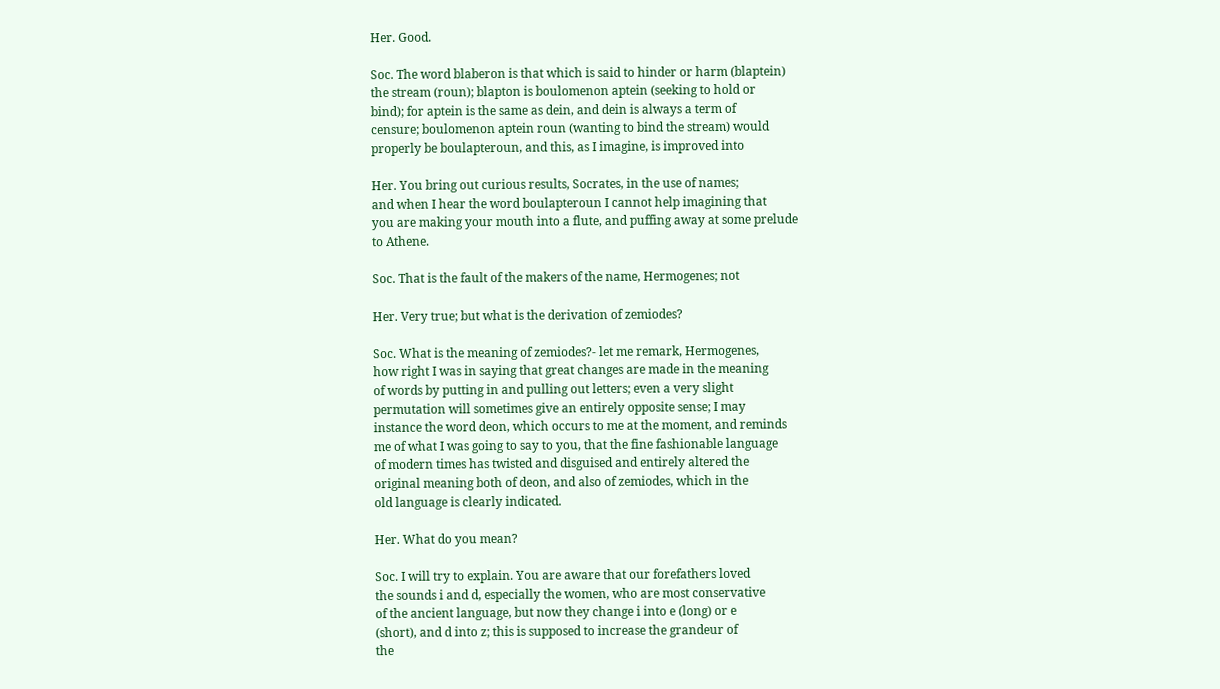Her. Good.

Soc. The word blaberon is that which is said to hinder or harm (blaptein)
the stream (roun); blapton is boulomenon aptein (seeking to hold or
bind); for aptein is the same as dein, and dein is always a term of
censure; boulomenon aptein roun (wanting to bind the stream) would
properly be boulapteroun, and this, as I imagine, is improved into

Her. You bring out curious results, Socrates, in the use of names;
and when I hear the word boulapteroun I cannot help imagining that
you are making your mouth into a flute, and puffing away at some prelude
to Athene.

Soc. That is the fault of the makers of the name, Hermogenes; not

Her. Very true; but what is the derivation of zemiodes?

Soc. What is the meaning of zemiodes?- let me remark, Hermogenes,
how right I was in saying that great changes are made in the meaning
of words by putting in and pulling out letters; even a very slight
permutation will sometimes give an entirely opposite sense; I may
instance the word deon, which occurs to me at the moment, and reminds
me of what I was going to say to you, that the fine fashionable language
of modern times has twisted and disguised and entirely altered the
original meaning both of deon, and also of zemiodes, which in the
old language is clearly indicated.

Her. What do you mean?

Soc. I will try to explain. You are aware that our forefathers loved
the sounds i and d, especially the women, who are most conservative
of the ancient language, but now they change i into e (long) or e
(short), and d into z; this is supposed to increase the grandeur of
the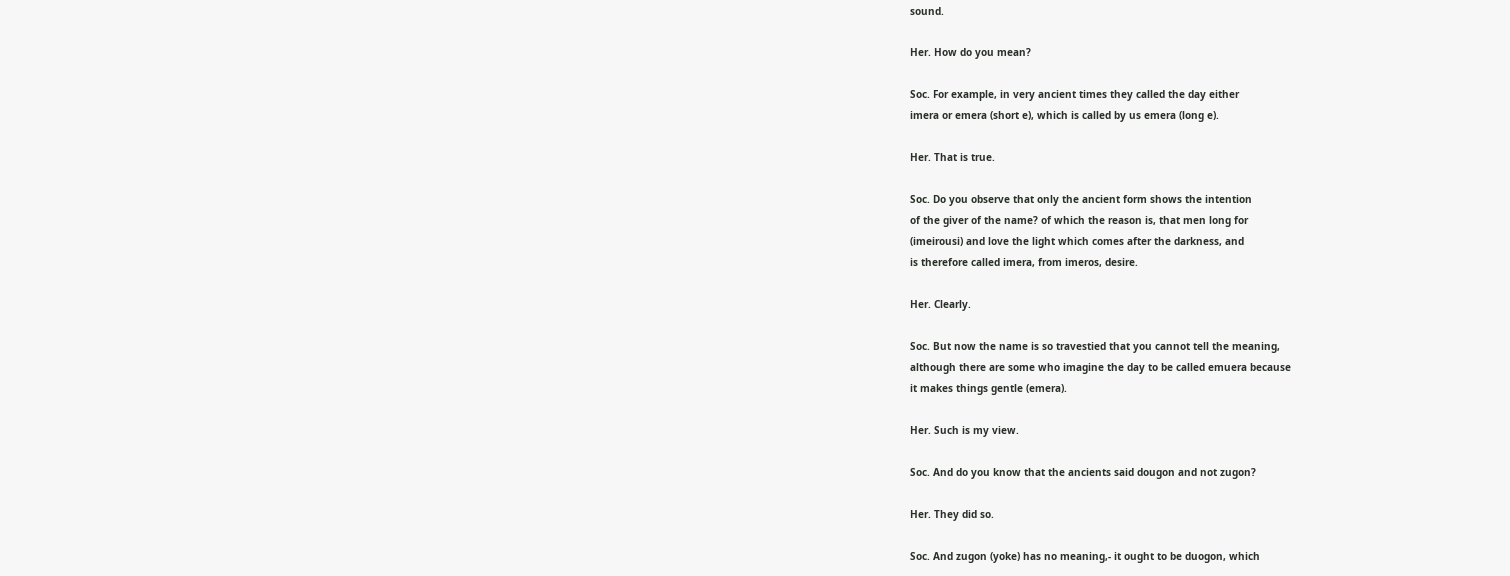sound.

Her. How do you mean?

Soc. For example, in very ancient times they called the day either
imera or emera (short e), which is called by us emera (long e).

Her. That is true.

Soc. Do you observe that only the ancient form shows the intention
of the giver of the name? of which the reason is, that men long for
(imeirousi) and love the light which comes after the darkness, and
is therefore called imera, from imeros, desire.

Her. Clearly.

Soc. But now the name is so travestied that you cannot tell the meaning,
although there are some who imagine the day to be called emuera because
it makes things gentle (emera).

Her. Such is my view.

Soc. And do you know that the ancients said dougon and not zugon?

Her. They did so.

Soc. And zugon (yoke) has no meaning,- it ought to be duogon, which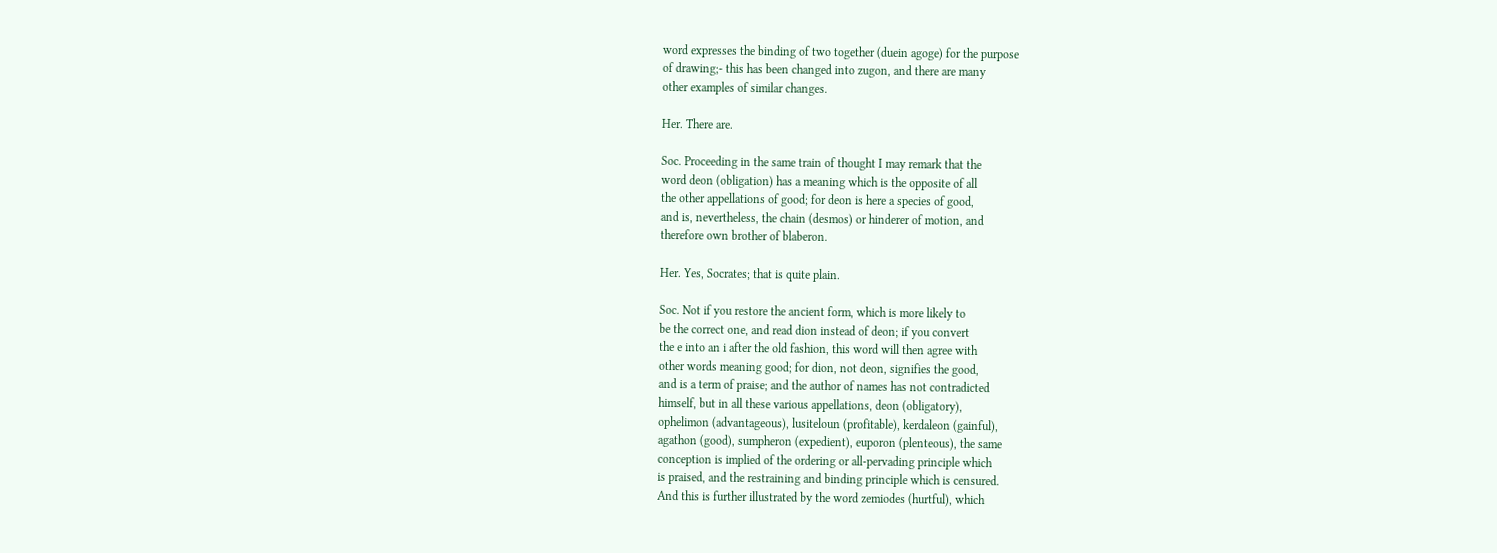word expresses the binding of two together (duein agoge) for the purpose
of drawing;- this has been changed into zugon, and there are many
other examples of similar changes.

Her. There are.

Soc. Proceeding in the same train of thought I may remark that the
word deon (obligation) has a meaning which is the opposite of all
the other appellations of good; for deon is here a species of good,
and is, nevertheless, the chain (desmos) or hinderer of motion, and
therefore own brother of blaberon.

Her. Yes, Socrates; that is quite plain.

Soc. Not if you restore the ancient form, which is more likely to
be the correct one, and read dion instead of deon; if you convert
the e into an i after the old fashion, this word will then agree with
other words meaning good; for dion, not deon, signifies the good,
and is a term of praise; and the author of names has not contradicted
himself, but in all these various appellations, deon (obligatory),
ophelimon (advantageous), lusiteloun (profitable), kerdaleon (gainful),
agathon (good), sumpheron (expedient), euporon (plenteous), the same
conception is implied of the ordering or all-pervading principle which
is praised, and the restraining and binding principle which is censured.
And this is further illustrated by the word zemiodes (hurtful), which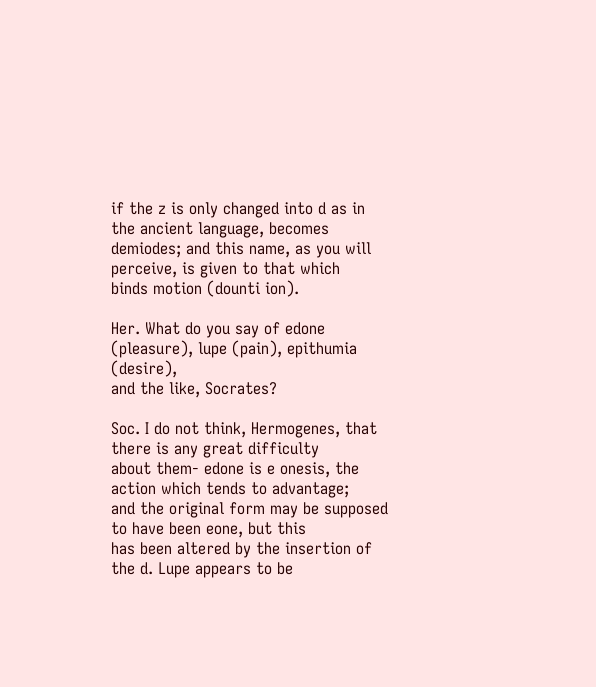if the z is only changed into d as in the ancient language, becomes
demiodes; and this name, as you will perceive, is given to that which
binds motion (dounti ion).

Her. What do you say of edone (pleasure), lupe (pain), epithumia (desire),
and the like, Socrates?

Soc. I do not think, Hermogenes, that there is any great difficulty
about them- edone is e onesis, the action which tends to advantage;
and the original form may be supposed to have been eone, but this
has been altered by the insertion of the d. Lupe appears to be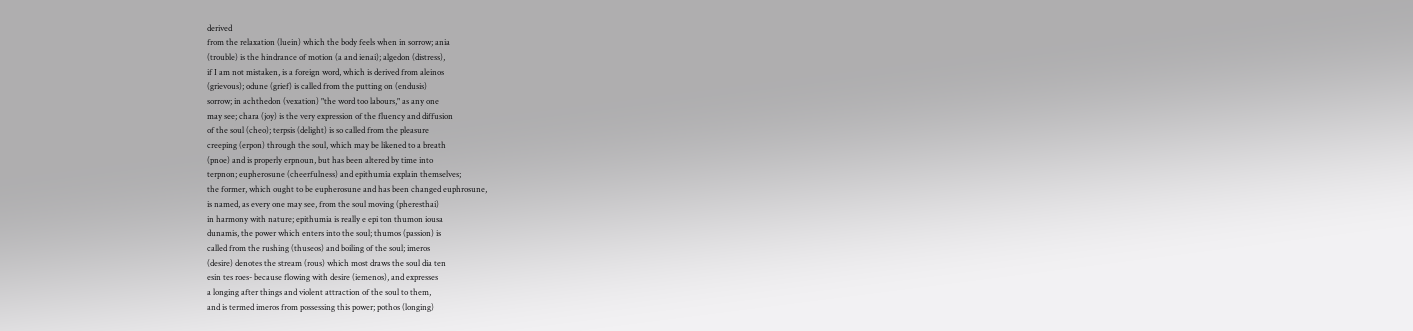derived
from the relaxation (luein) which the body feels when in sorrow; ania
(trouble) is the hindrance of motion (a and ienai); algedon (distress),
if I am not mistaken, is a foreign word, which is derived from aleinos
(grievous); odune (grief) is called from the putting on (endusis)
sorrow; in achthedon (vexation) "the word too labours," as any one
may see; chara (joy) is the very expression of the fluency and diffusion
of the soul (cheo); terpsis (delight) is so called from the pleasure
creeping (erpon) through the soul, which may be likened to a breath
(pnoe) and is properly erpnoun, but has been altered by time into
terpnon; eupherosune (cheerfulness) and epithumia explain themselves;
the former, which ought to be eupherosune and has been changed euphrosune,
is named, as every one may see, from the soul moving (pheresthai)
in harmony with nature; epithumia is really e epi ton thumon iousa
dunamis, the power which enters into the soul; thumos (passion) is
called from the rushing (thuseos) and boiling of the soul; imeros
(desire) denotes the stream (rous) which most draws the soul dia ten
esin tes roes- because flowing with desire (iemenos), and expresses
a longing after things and violent attraction of the soul to them,
and is termed imeros from possessing this power; pothos (longing)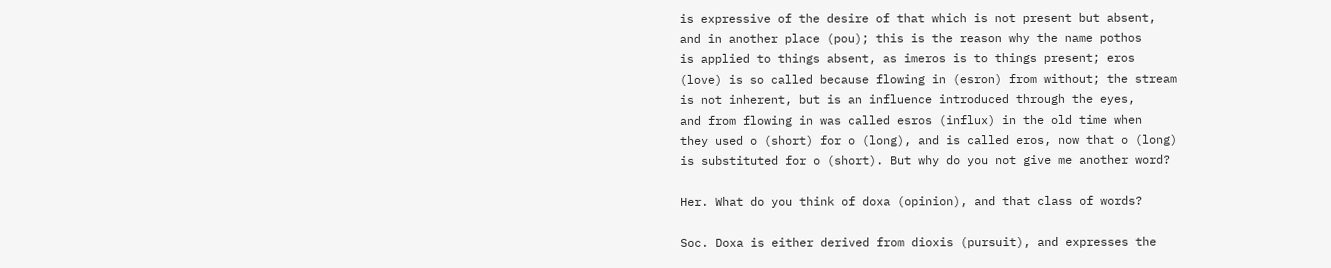is expressive of the desire of that which is not present but absent,
and in another place (pou); this is the reason why the name pothos
is applied to things absent, as imeros is to things present; eros
(love) is so called because flowing in (esron) from without; the stream
is not inherent, but is an influence introduced through the eyes,
and from flowing in was called esros (influx) in the old time when
they used o (short) for o (long), and is called eros, now that o (long)
is substituted for o (short). But why do you not give me another word?

Her. What do you think of doxa (opinion), and that class of words?

Soc. Doxa is either derived from dioxis (pursuit), and expresses the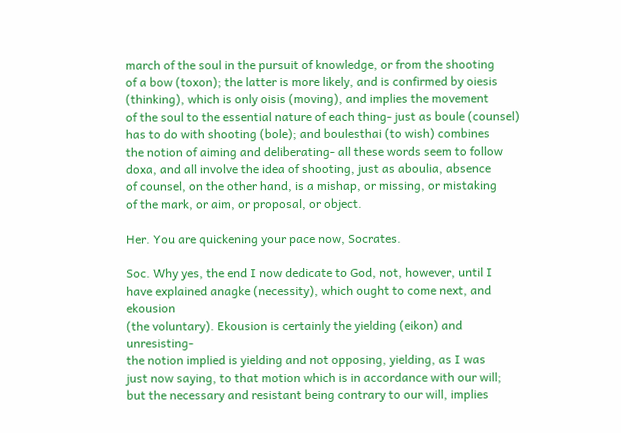march of the soul in the pursuit of knowledge, or from the shooting
of a bow (toxon); the latter is more likely, and is confirmed by oiesis
(thinking), which is only oisis (moving), and implies the movement
of the soul to the essential nature of each thing- just as boule (counsel)
has to do with shooting (bole); and boulesthai (to wish) combines
the notion of aiming and deliberating- all these words seem to follow
doxa, and all involve the idea of shooting, just as aboulia, absence
of counsel, on the other hand, is a mishap, or missing, or mistaking
of the mark, or aim, or proposal, or object.

Her. You are quickening your pace now, Socrates.

Soc. Why yes, the end I now dedicate to God, not, however, until I
have explained anagke (necessity), which ought to come next, and ekousion
(the voluntary). Ekousion is certainly the yielding (eikon) and unresisting-
the notion implied is yielding and not opposing, yielding, as I was
just now saying, to that motion which is in accordance with our will;
but the necessary and resistant being contrary to our will, implies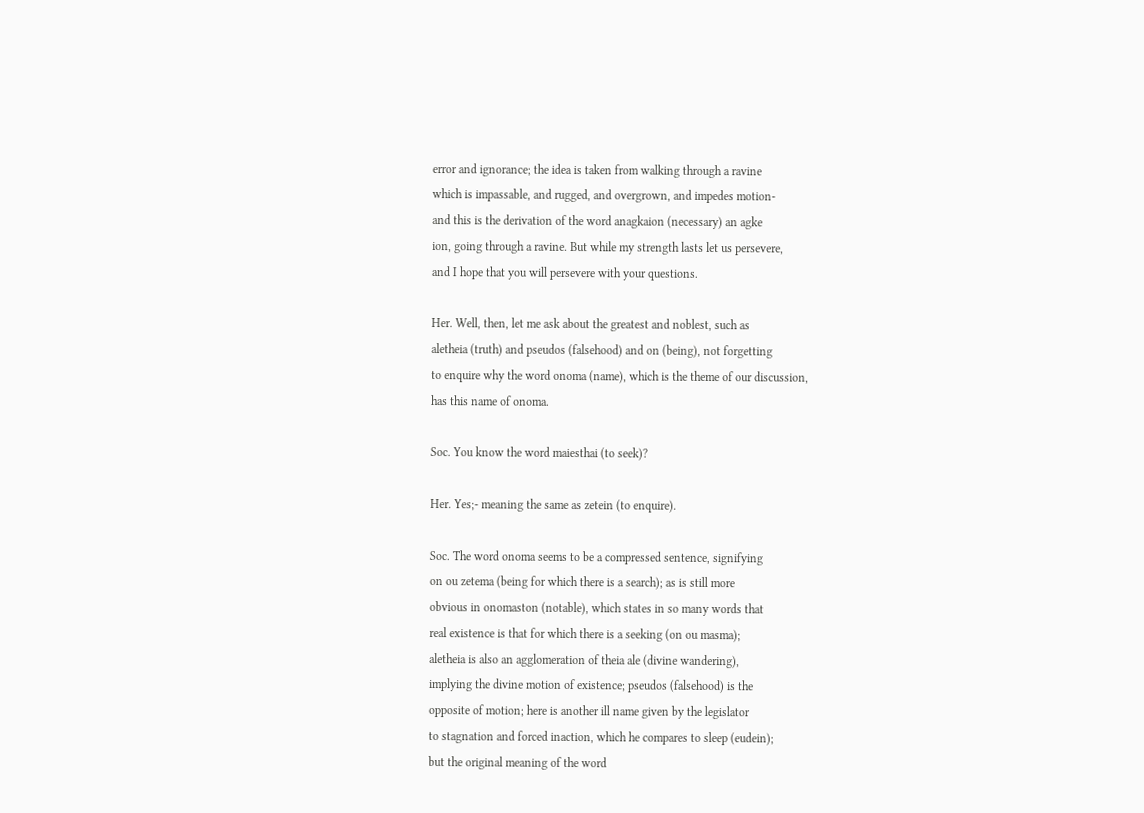error and ignorance; the idea is taken from walking through a ravine
which is impassable, and rugged, and overgrown, and impedes motion-
and this is the derivation of the word anagkaion (necessary) an agke
ion, going through a ravine. But while my strength lasts let us persevere,
and I hope that you will persevere with your questions.

Her. Well, then, let me ask about the greatest and noblest, such as
aletheia (truth) and pseudos (falsehood) and on (being), not forgetting
to enquire why the word onoma (name), which is the theme of our discussion,
has this name of onoma.

Soc. You know the word maiesthai (to seek)?

Her. Yes;- meaning the same as zetein (to enquire).

Soc. The word onoma seems to be a compressed sentence, signifying
on ou zetema (being for which there is a search); as is still more
obvious in onomaston (notable), which states in so many words that
real existence is that for which there is a seeking (on ou masma);
aletheia is also an agglomeration of theia ale (divine wandering),
implying the divine motion of existence; pseudos (falsehood) is the
opposite of motion; here is another ill name given by the legislator
to stagnation and forced inaction, which he compares to sleep (eudein);
but the original meaning of the word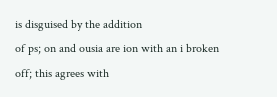is disguised by the addition
of ps; on and ousia are ion with an i broken off; this agrees with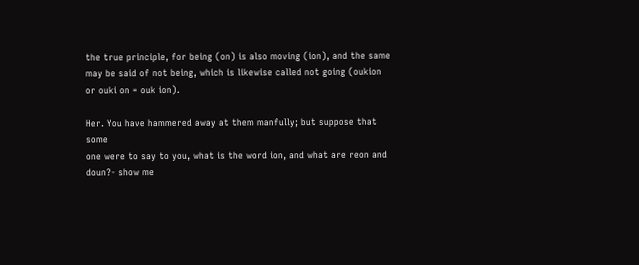the true principle, for being (on) is also moving (ion), and the same
may be said of not being, which is likewise called not going (oukion
or ouki on = ouk ion).

Her. You have hammered away at them manfully; but suppose that some
one were to say to you, what is the word ion, and what are reon and
doun?- show me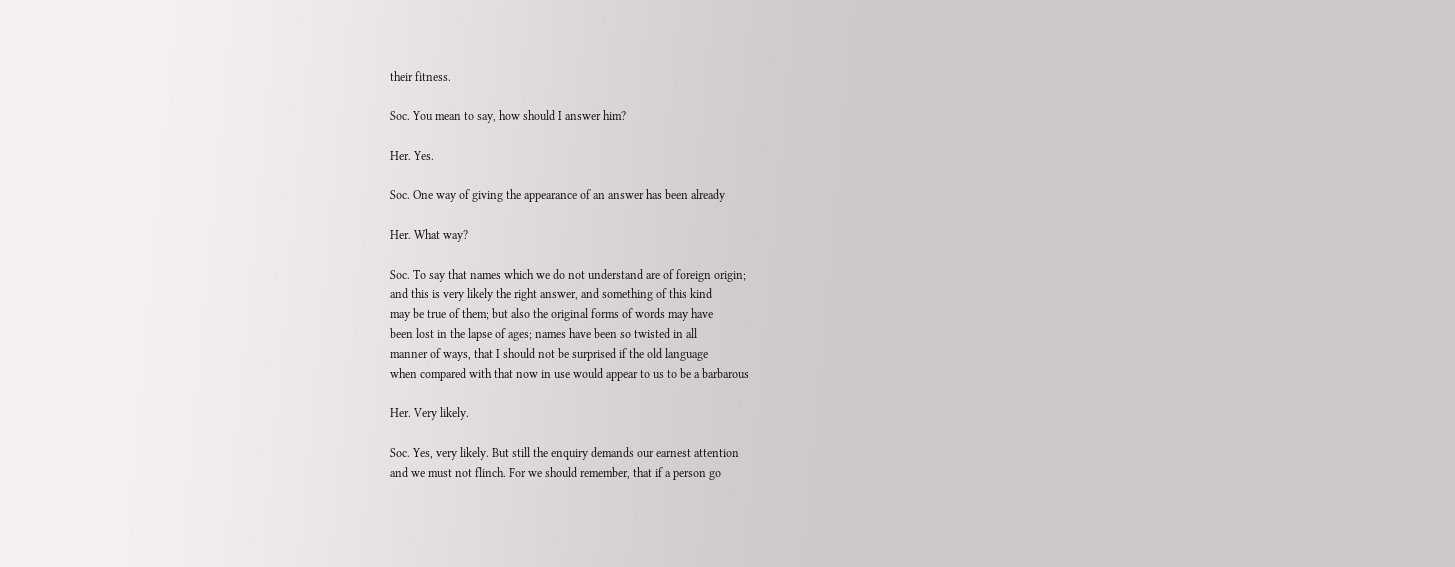their fitness.

Soc. You mean to say, how should I answer him?

Her. Yes.

Soc. One way of giving the appearance of an answer has been already

Her. What way?

Soc. To say that names which we do not understand are of foreign origin;
and this is very likely the right answer, and something of this kind
may be true of them; but also the original forms of words may have
been lost in the lapse of ages; names have been so twisted in all
manner of ways, that I should not be surprised if the old language
when compared with that now in use would appear to us to be a barbarous

Her. Very likely.

Soc. Yes, very likely. But still the enquiry demands our earnest attention
and we must not flinch. For we should remember, that if a person go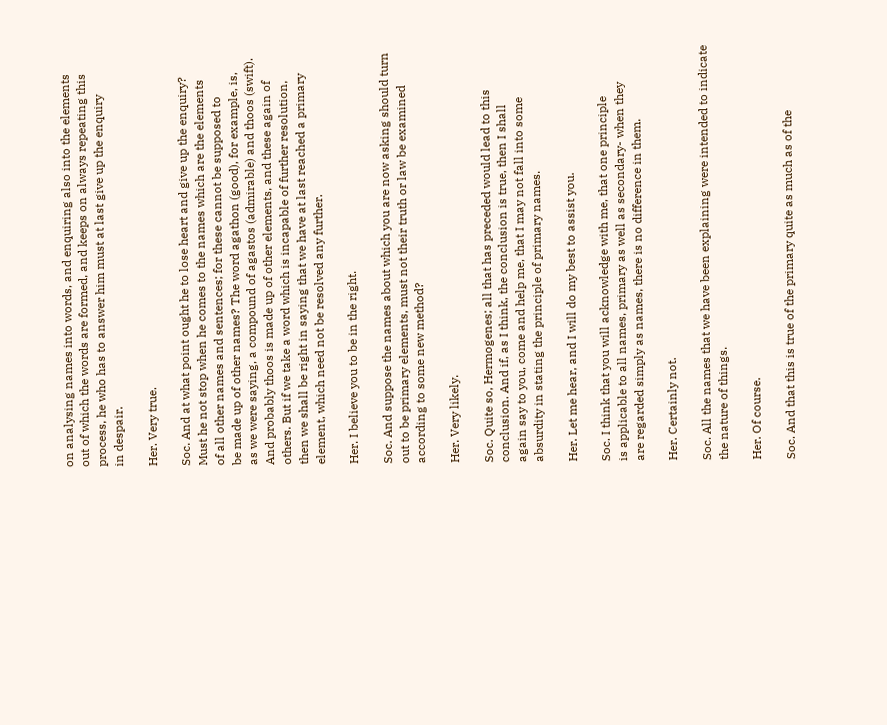on analysing names into words, and enquiring also into the elements
out of which the words are formed, and keeps on always repeating this
process, he who has to answer him must at last give up the enquiry
in despair.

Her. Very true.

Soc. And at what point ought he to lose heart and give up the enquiry?
Must he not stop when he comes to the names which are the elements
of all other names and sentences; for these cannot be supposed to
be made up of other names? The word agathon (good), for example, is,
as we were saying, a compound of agastos (admirable) and thoos (swift).
And probably thoos is made up of other elements, and these again of
others. But if we take a word which is incapable of further resolution,
then we shall be right in saying that we have at last reached a primary
element, which need not be resolved any further.

Her. I believe you to be in the right.

Soc. And suppose the names about which you are now asking should turn
out to be primary elements, must not their truth or law be examined
according to some new method?

Her. Very likely.

Soc. Quite so, Hermogenes; all that has preceded would lead to this
conclusion. And if, as I think, the conclusion is true, then I shall
again say to you, come and help me, that I may not fall into some
absurdity in stating the principle of primary names.

Her. Let me hear, and I will do my best to assist you.

Soc. I think that you will acknowledge with me, that one principle
is applicable to all names, primary as well as secondary- when they
are regarded simply as names, there is no difference in them.

Her. Certainly not.

Soc. All the names that we have been explaining were intended to indicate
the nature of things.

Her. Of course.

Soc. And that this is true of the primary quite as much as of the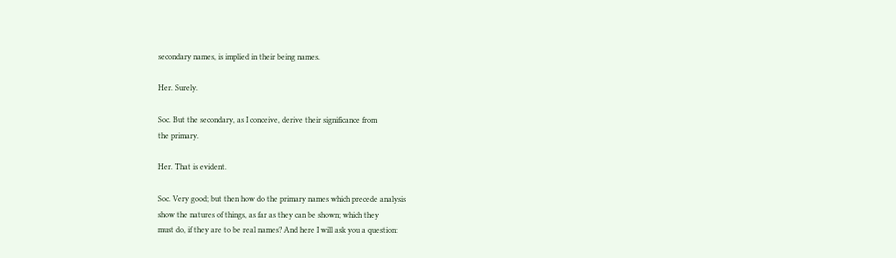secondary names, is implied in their being names.

Her. Surely.

Soc. But the secondary, as I conceive, derive their significance from
the primary.

Her. That is evident.

Soc. Very good; but then how do the primary names which precede analysis
show the natures of things, as far as they can be shown; which they
must do, if they are to be real names? And here I will ask you a question: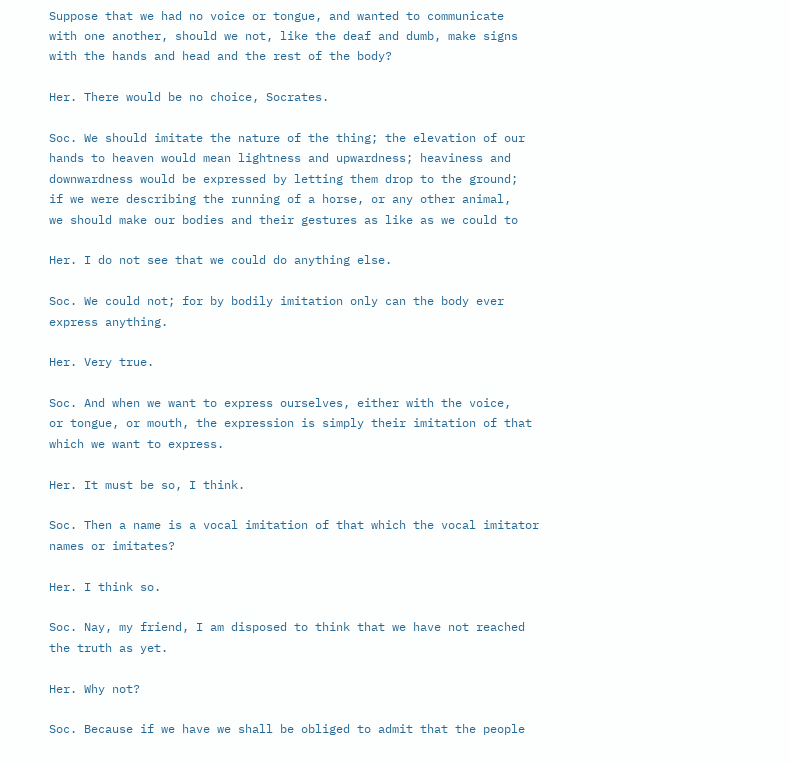Suppose that we had no voice or tongue, and wanted to communicate
with one another, should we not, like the deaf and dumb, make signs
with the hands and head and the rest of the body?

Her. There would be no choice, Socrates.

Soc. We should imitate the nature of the thing; the elevation of our
hands to heaven would mean lightness and upwardness; heaviness and
downwardness would be expressed by letting them drop to the ground;
if we were describing the running of a horse, or any other animal,
we should make our bodies and their gestures as like as we could to

Her. I do not see that we could do anything else.

Soc. We could not; for by bodily imitation only can the body ever
express anything.

Her. Very true.

Soc. And when we want to express ourselves, either with the voice,
or tongue, or mouth, the expression is simply their imitation of that
which we want to express.

Her. It must be so, I think.

Soc. Then a name is a vocal imitation of that which the vocal imitator
names or imitates?

Her. I think so.

Soc. Nay, my friend, I am disposed to think that we have not reached
the truth as yet.

Her. Why not?

Soc. Because if we have we shall be obliged to admit that the people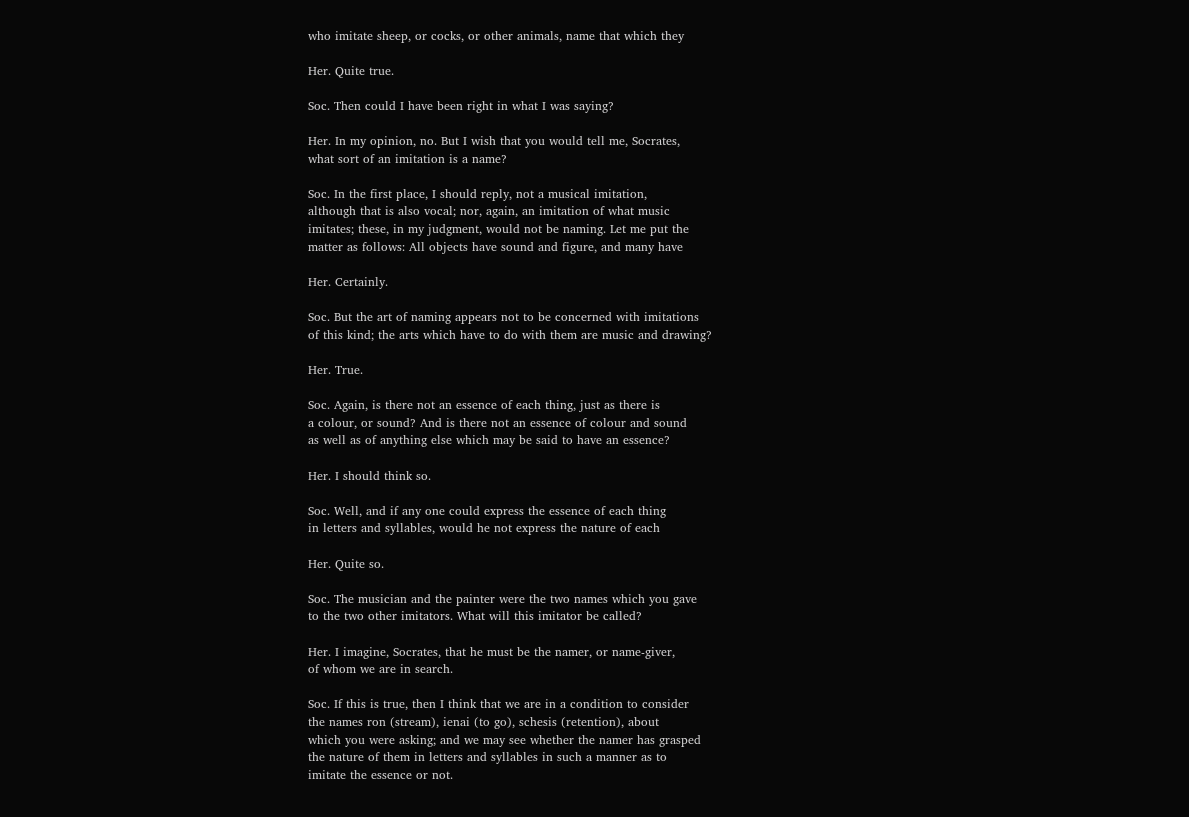who imitate sheep, or cocks, or other animals, name that which they

Her. Quite true.

Soc. Then could I have been right in what I was saying?

Her. In my opinion, no. But I wish that you would tell me, Socrates,
what sort of an imitation is a name?

Soc. In the first place, I should reply, not a musical imitation,
although that is also vocal; nor, again, an imitation of what music
imitates; these, in my judgment, would not be naming. Let me put the
matter as follows: All objects have sound and figure, and many have

Her. Certainly.

Soc. But the art of naming appears not to be concerned with imitations
of this kind; the arts which have to do with them are music and drawing?

Her. True.

Soc. Again, is there not an essence of each thing, just as there is
a colour, or sound? And is there not an essence of colour and sound
as well as of anything else which may be said to have an essence?

Her. I should think so.

Soc. Well, and if any one could express the essence of each thing
in letters and syllables, would he not express the nature of each

Her. Quite so.

Soc. The musician and the painter were the two names which you gave
to the two other imitators. What will this imitator be called?

Her. I imagine, Socrates, that he must be the namer, or name-giver,
of whom we are in search.

Soc. If this is true, then I think that we are in a condition to consider
the names ron (stream), ienai (to go), schesis (retention), about
which you were asking; and we may see whether the namer has grasped
the nature of them in letters and syllables in such a manner as to
imitate the essence or not.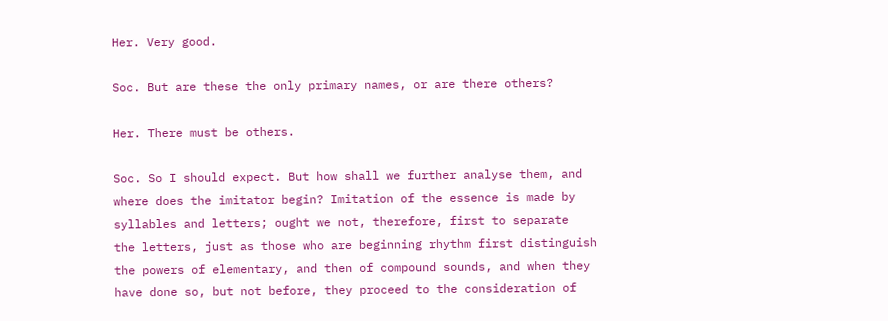Her. Very good.

Soc. But are these the only primary names, or are there others?

Her. There must be others.

Soc. So I should expect. But how shall we further analyse them, and
where does the imitator begin? Imitation of the essence is made by
syllables and letters; ought we not, therefore, first to separate
the letters, just as those who are beginning rhythm first distinguish
the powers of elementary, and then of compound sounds, and when they
have done so, but not before, they proceed to the consideration of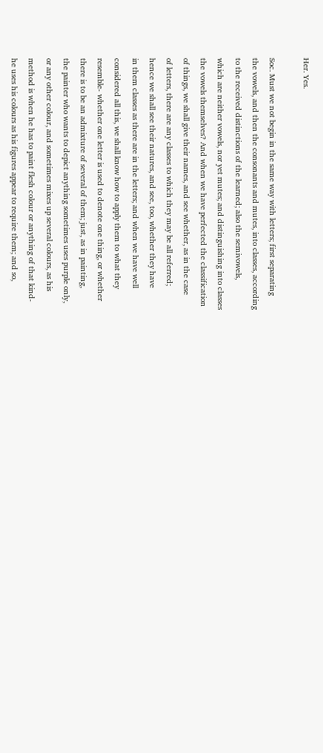Her. Yes.

Soc. Must we not begin in the same way with letters; first separating
the vowels, and then the consonants and mutes, into classes, according
to the received distinctions of the learned; also the semivowels,
which are neither vowels, nor yet mutes; and distinguishing into classes
the vowels themselves? And when we have perfected the classification
of things, we shall give their names, and see whether, as in the case
of letters, there are any classes to which they may be all referred;
hence we shall see their natures, and see, too, whether they have
in them classes as there are in the letters; and when we have well
considered all this, we shall know how to apply them to what they
resemble- whether one letter is used to denote one thing, or whether
there is to be an admixture of several of them; just, as in painting,
the painter who wants to depict anything sometimes uses purple only,
or any other colour, and sometimes mixes up several colours, as his
method is when he has to paint flesh colour or anything of that kind-
he uses his colours as his figures appear to require them; and so,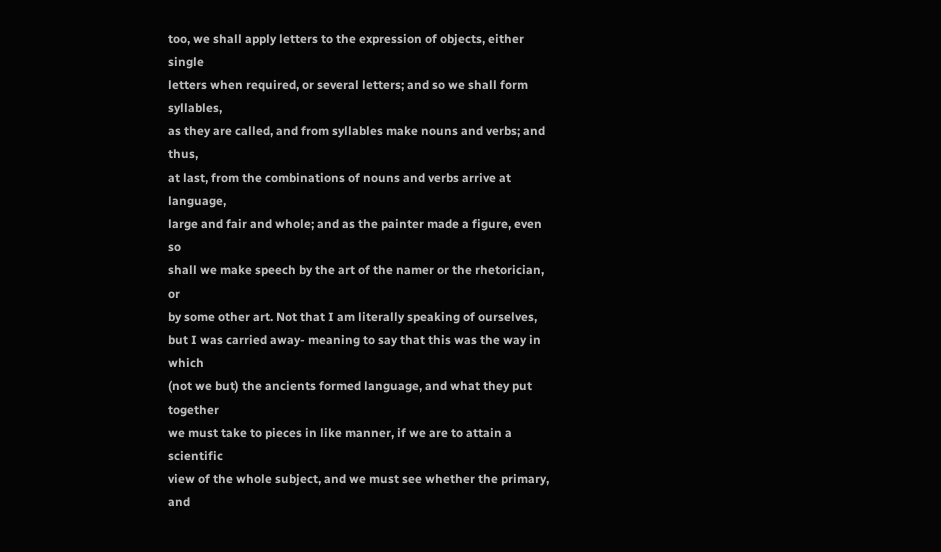too, we shall apply letters to the expression of objects, either single
letters when required, or several letters; and so we shall form syllables,
as they are called, and from syllables make nouns and verbs; and thus,
at last, from the combinations of nouns and verbs arrive at language,
large and fair and whole; and as the painter made a figure, even so
shall we make speech by the art of the namer or the rhetorician, or
by some other art. Not that I am literally speaking of ourselves,
but I was carried away- meaning to say that this was the way in which
(not we but) the ancients formed language, and what they put together
we must take to pieces in like manner, if we are to attain a scientific
view of the whole subject, and we must see whether the primary, and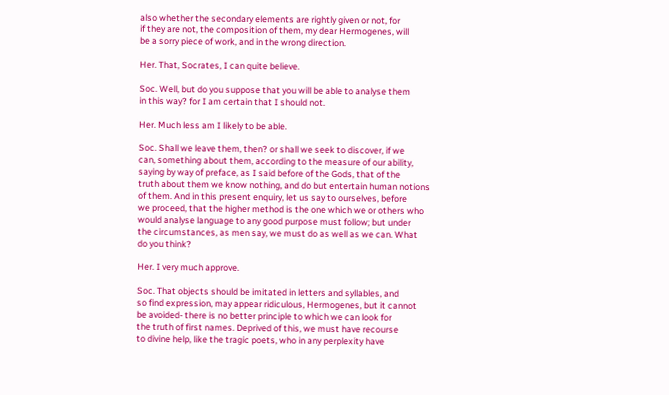also whether the secondary elements are rightly given or not, for
if they are not, the composition of them, my dear Hermogenes, will
be a sorry piece of work, and in the wrong direction.

Her. That, Socrates, I can quite believe.

Soc. Well, but do you suppose that you will be able to analyse them
in this way? for I am certain that I should not.

Her. Much less am I likely to be able.

Soc. Shall we leave them, then? or shall we seek to discover, if we
can, something about them, according to the measure of our ability,
saying by way of preface, as I said before of the Gods, that of the
truth about them we know nothing, and do but entertain human notions
of them. And in this present enquiry, let us say to ourselves, before
we proceed, that the higher method is the one which we or others who
would analyse language to any good purpose must follow; but under
the circumstances, as men say, we must do as well as we can. What
do you think?

Her. I very much approve.

Soc. That objects should be imitated in letters and syllables, and
so find expression, may appear ridiculous, Hermogenes, but it cannot
be avoided- there is no better principle to which we can look for
the truth of first names. Deprived of this, we must have recourse
to divine help, like the tragic poets, who in any perplexity have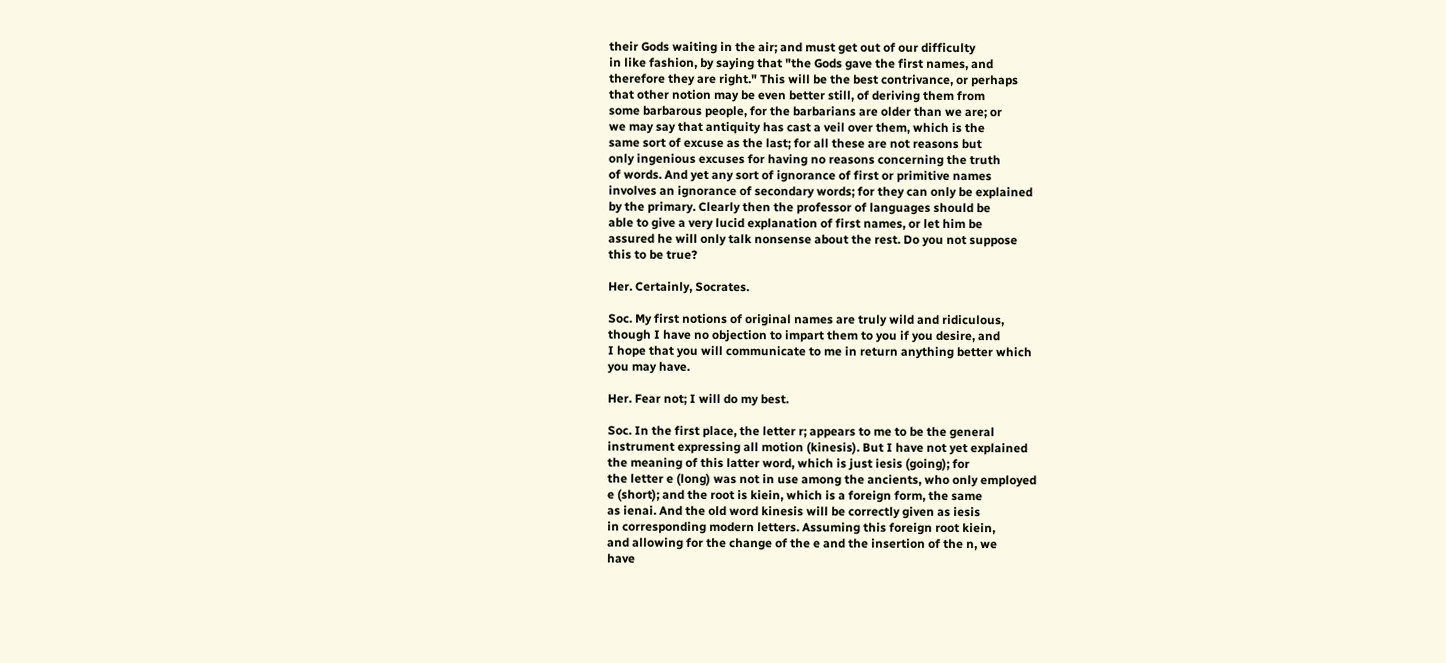their Gods waiting in the air; and must get out of our difficulty
in like fashion, by saying that "the Gods gave the first names, and
therefore they are right." This will be the best contrivance, or perhaps
that other notion may be even better still, of deriving them from
some barbarous people, for the barbarians are older than we are; or
we may say that antiquity has cast a veil over them, which is the
same sort of excuse as the last; for all these are not reasons but
only ingenious excuses for having no reasons concerning the truth
of words. And yet any sort of ignorance of first or primitive names
involves an ignorance of secondary words; for they can only be explained
by the primary. Clearly then the professor of languages should be
able to give a very lucid explanation of first names, or let him be
assured he will only talk nonsense about the rest. Do you not suppose
this to be true?

Her. Certainly, Socrates.

Soc. My first notions of original names are truly wild and ridiculous,
though I have no objection to impart them to you if you desire, and
I hope that you will communicate to me in return anything better which
you may have.

Her. Fear not; I will do my best.

Soc. In the first place, the letter r; appears to me to be the general
instrument expressing all motion (kinesis). But I have not yet explained
the meaning of this latter word, which is just iesis (going); for
the letter e (long) was not in use among the ancients, who only employed
e (short); and the root is kiein, which is a foreign form, the same
as ienai. And the old word kinesis will be correctly given as iesis
in corresponding modern letters. Assuming this foreign root kiein,
and allowing for the change of the e and the insertion of the n, we
have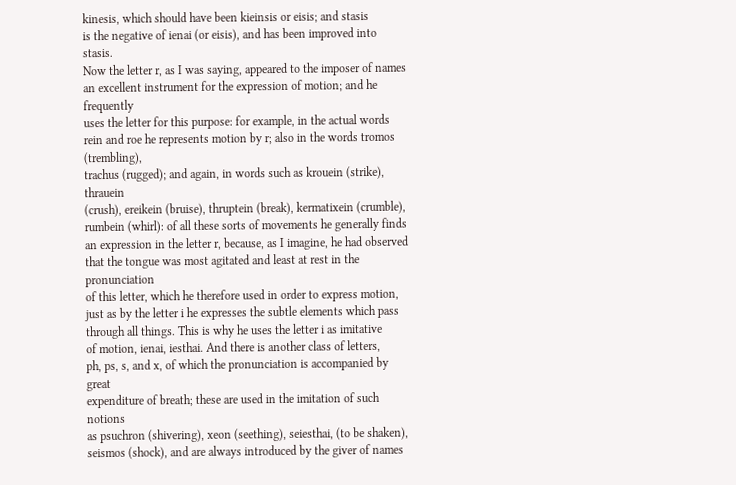kinesis, which should have been kieinsis or eisis; and stasis
is the negative of ienai (or eisis), and has been improved into stasis.
Now the letter r, as I was saying, appeared to the imposer of names
an excellent instrument for the expression of motion; and he frequently
uses the letter for this purpose: for example, in the actual words
rein and roe he represents motion by r; also in the words tromos (trembling),
trachus (rugged); and again, in words such as krouein (strike), thrauein
(crush), ereikein (bruise), thruptein (break), kermatixein (crumble),
rumbein (whirl): of all these sorts of movements he generally finds
an expression in the letter r, because, as I imagine, he had observed
that the tongue was most agitated and least at rest in the pronunciation
of this letter, which he therefore used in order to express motion,
just as by the letter i he expresses the subtle elements which pass
through all things. This is why he uses the letter i as imitative
of motion, ienai, iesthai. And there is another class of letters,
ph, ps, s, and x, of which the pronunciation is accompanied by great
expenditure of breath; these are used in the imitation of such notions
as psuchron (shivering), xeon (seething), seiesthai, (to be shaken),
seismos (shock), and are always introduced by the giver of names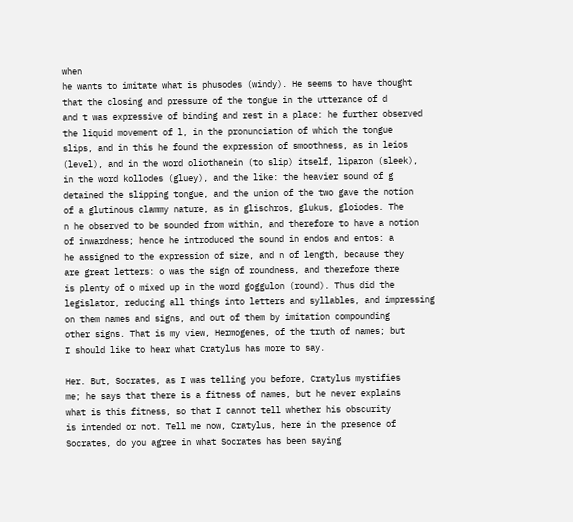when
he wants to imitate what is phusodes (windy). He seems to have thought
that the closing and pressure of the tongue in the utterance of d
and t was expressive of binding and rest in a place: he further observed
the liquid movement of l, in the pronunciation of which the tongue
slips, and in this he found the expression of smoothness, as in leios
(level), and in the word oliothanein (to slip) itself, liparon (sleek),
in the word kollodes (gluey), and the like: the heavier sound of g
detained the slipping tongue, and the union of the two gave the notion
of a glutinous clammy nature, as in glischros, glukus, gloiodes. The
n he observed to be sounded from within, and therefore to have a notion
of inwardness; hence he introduced the sound in endos and entos: a
he assigned to the expression of size, and n of length, because they
are great letters: o was the sign of roundness, and therefore there
is plenty of o mixed up in the word goggulon (round). Thus did the
legislator, reducing all things into letters and syllables, and impressing
on them names and signs, and out of them by imitation compounding
other signs. That is my view, Hermogenes, of the truth of names; but
I should like to hear what Cratylus has more to say.

Her. But, Socrates, as I was telling you before, Cratylus mystifies
me; he says that there is a fitness of names, but he never explains
what is this fitness, so that I cannot tell whether his obscurity
is intended or not. Tell me now, Cratylus, here in the presence of
Socrates, do you agree in what Socrates has been saying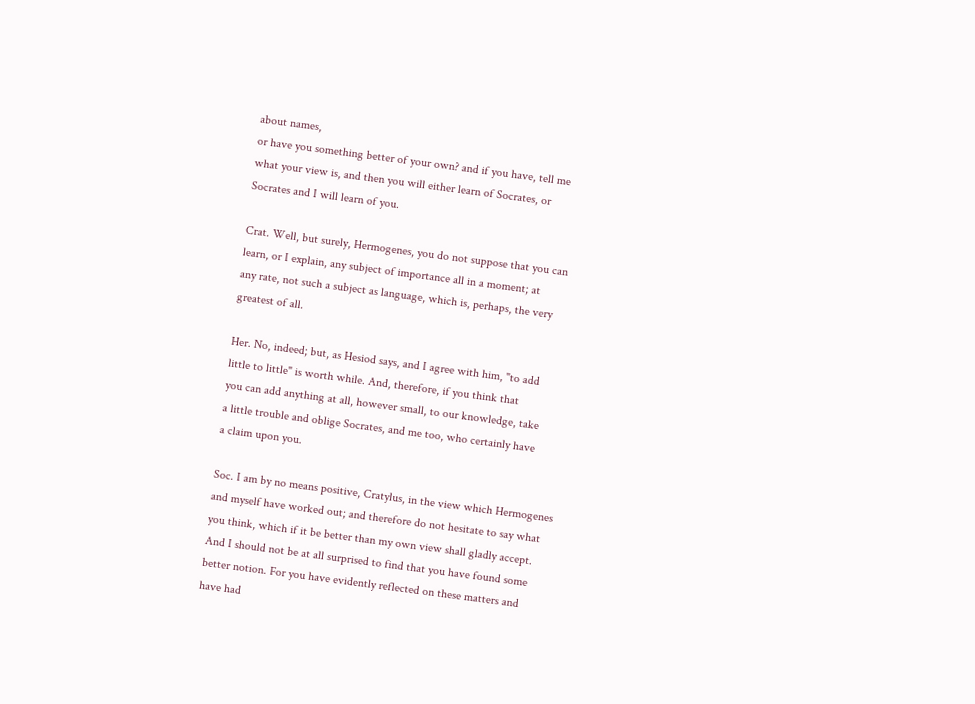about names,
or have you something better of your own? and if you have, tell me
what your view is, and then you will either learn of Socrates, or
Socrates and I will learn of you.

Crat. Well, but surely, Hermogenes, you do not suppose that you can
learn, or I explain, any subject of importance all in a moment; at
any rate, not such a subject as language, which is, perhaps, the very
greatest of all.

Her. No, indeed; but, as Hesiod says, and I agree with him, "to add
little to little" is worth while. And, therefore, if you think that
you can add anything at all, however small, to our knowledge, take
a little trouble and oblige Socrates, and me too, who certainly have
a claim upon you.

Soc. I am by no means positive, Cratylus, in the view which Hermogenes
and myself have worked out; and therefore do not hesitate to say what
you think, which if it be better than my own view shall gladly accept.
And I should not be at all surprised to find that you have found some
better notion. For you have evidently reflected on these matters and
have had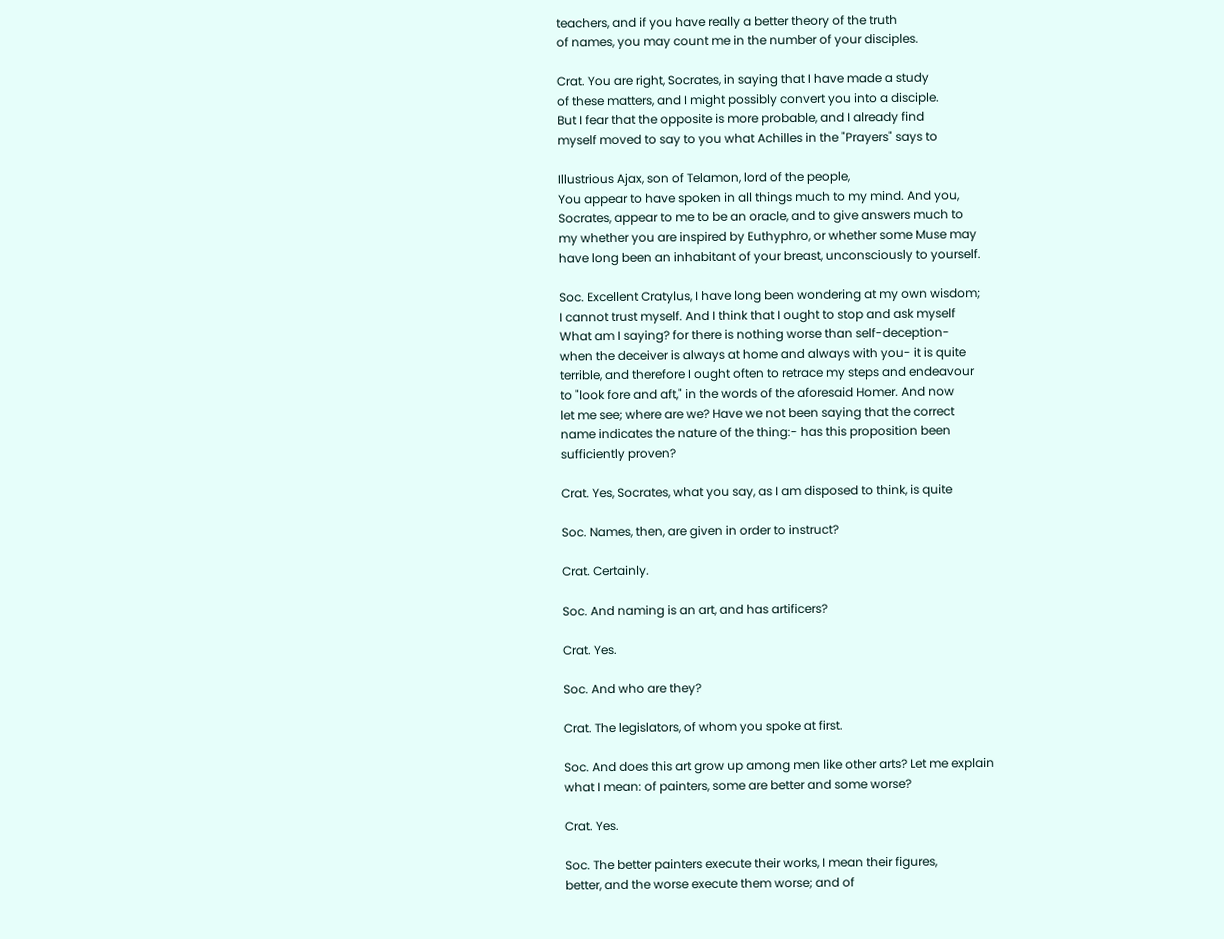teachers, and if you have really a better theory of the truth
of names, you may count me in the number of your disciples.

Crat. You are right, Socrates, in saying that I have made a study
of these matters, and I might possibly convert you into a disciple.
But I fear that the opposite is more probable, and I already find
myself moved to say to you what Achilles in the "Prayers" says to

Illustrious Ajax, son of Telamon, lord of the people,
You appear to have spoken in all things much to my mind. And you,
Socrates, appear to me to be an oracle, and to give answers much to
my whether you are inspired by Euthyphro, or whether some Muse may
have long been an inhabitant of your breast, unconsciously to yourself.

Soc. Excellent Cratylus, I have long been wondering at my own wisdom;
I cannot trust myself. And I think that I ought to stop and ask myself
What am I saying? for there is nothing worse than self-deception-
when the deceiver is always at home and always with you- it is quite
terrible, and therefore I ought often to retrace my steps and endeavour
to "look fore and aft," in the words of the aforesaid Homer. And now
let me see; where are we? Have we not been saying that the correct
name indicates the nature of the thing:- has this proposition been
sufficiently proven?

Crat. Yes, Socrates, what you say, as I am disposed to think, is quite

Soc. Names, then, are given in order to instruct?

Crat. Certainly.

Soc. And naming is an art, and has artificers?

Crat. Yes.

Soc. And who are they?

Crat. The legislators, of whom you spoke at first.

Soc. And does this art grow up among men like other arts? Let me explain
what I mean: of painters, some are better and some worse?

Crat. Yes.

Soc. The better painters execute their works, I mean their figures,
better, and the worse execute them worse; and of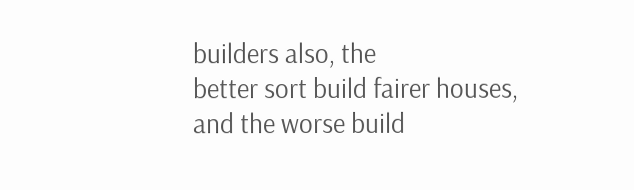builders also, the
better sort build fairer houses, and the worse build